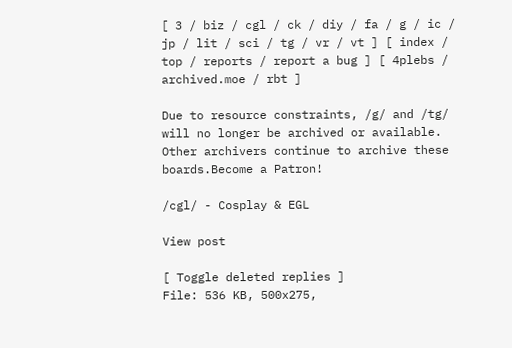[ 3 / biz / cgl / ck / diy / fa / g / ic / jp / lit / sci / tg / vr / vt ] [ index / top / reports / report a bug ] [ 4plebs / archived.moe / rbt ]

Due to resource constraints, /g/ and /tg/ will no longer be archived or available. Other archivers continue to archive these boards.Become a Patron!

/cgl/ - Cosplay & EGL

View post

[ Toggle deleted replies ]
File: 536 KB, 500x275,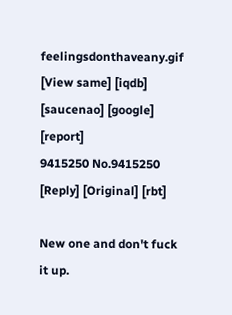feelingsdonthaveany.gif [View same] [iqdb] [saucenao] [google] [report]
9415250 No.9415250 [Reply] [Original] [rbt]

New one and don't fuck it up.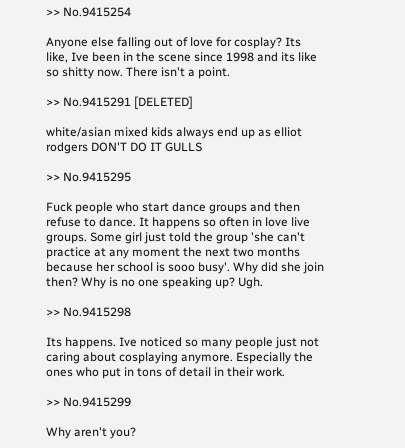>> No.9415254

Anyone else falling out of love for cosplay? Its like, Ive been in the scene since 1998 and its like so shitty now. There isn't a point.

>> No.9415291 [DELETED]

white/asian mixed kids always end up as elliot rodgers DON'T DO IT GULLS

>> No.9415295

Fuck people who start dance groups and then refuse to dance. It happens so often in love live groups. Some girl just told the group 'she can't practice at any moment the next two months because her school is sooo busy'. Why did she join then? Why is no one speaking up? Ugh.

>> No.9415298

Its happens. Ive noticed so many people just not caring about cosplaying anymore. Especially the ones who put in tons of detail in their work.

>> No.9415299

Why aren't you?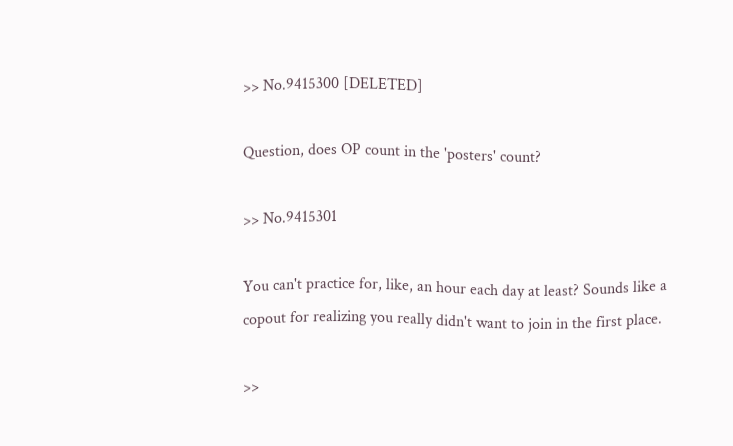>> No.9415300 [DELETED]

Question, does OP count in the 'posters' count?

>> No.9415301

You can't practice for, like, an hour each day at least? Sounds like a copout for realizing you really didn't want to join in the first place.

>>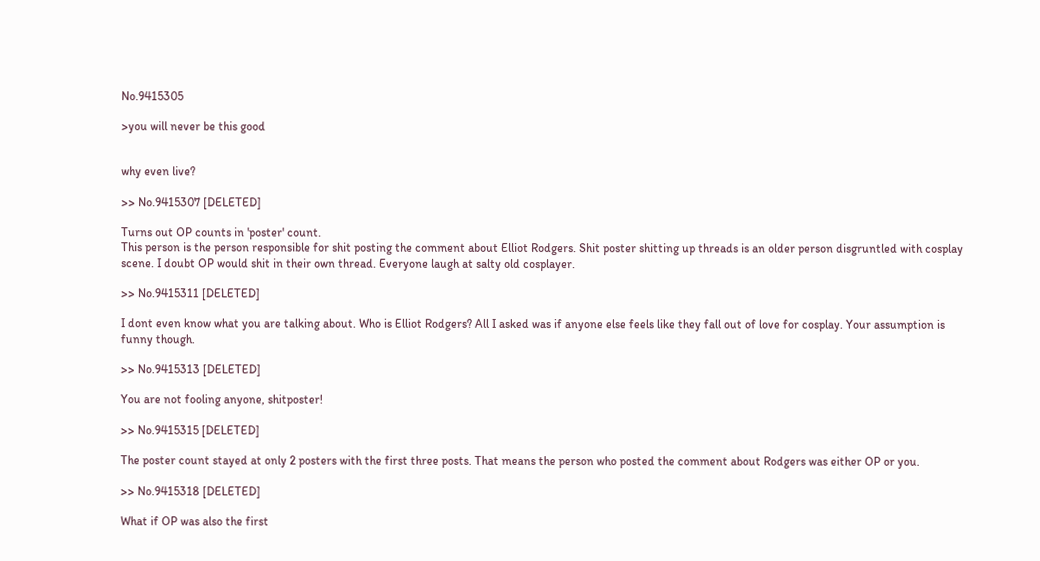No.9415305

>you will never be this good


why even live?

>> No.9415307 [DELETED]

Turns out OP counts in 'poster' count.
This person is the person responsible for shit posting the comment about Elliot Rodgers. Shit poster shitting up threads is an older person disgruntled with cosplay scene. I doubt OP would shit in their own thread. Everyone laugh at salty old cosplayer.

>> No.9415311 [DELETED]

I dont even know what you are talking about. Who is Elliot Rodgers? All I asked was if anyone else feels like they fall out of love for cosplay. Your assumption is funny though.

>> No.9415313 [DELETED]

You are not fooling anyone, shitposter!

>> No.9415315 [DELETED]

The poster count stayed at only 2 posters with the first three posts. That means the person who posted the comment about Rodgers was either OP or you.

>> No.9415318 [DELETED]

What if OP was also the first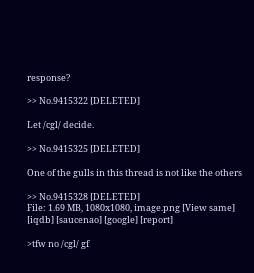response?

>> No.9415322 [DELETED]

Let /cgl/ decide.

>> No.9415325 [DELETED]

One of the gulls in this thread is not like the others

>> No.9415328 [DELETED]
File: 1.69 MB, 1080x1080, image.png [View same] [iqdb] [saucenao] [google] [report]

>tfw no /cgl/ gf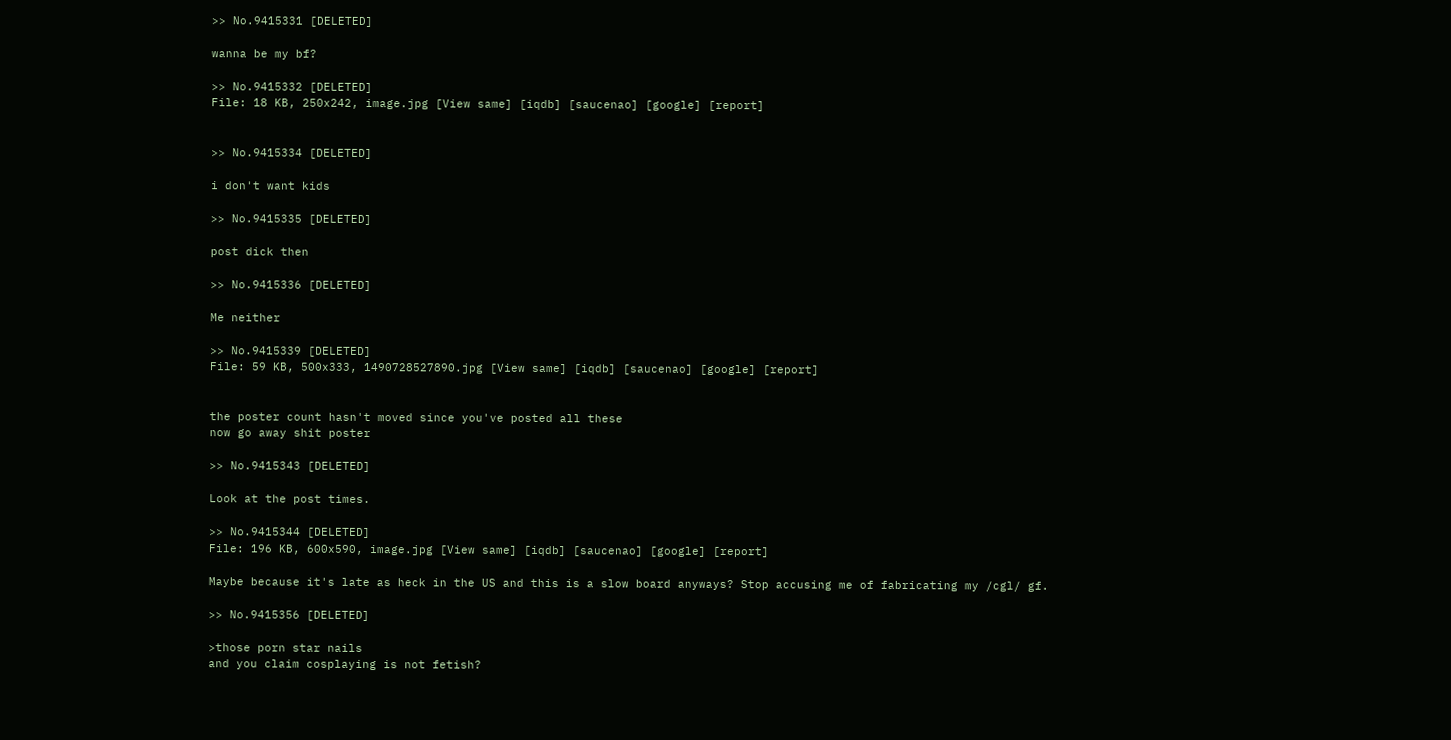>> No.9415331 [DELETED]

wanna be my bf?

>> No.9415332 [DELETED]
File: 18 KB, 250x242, image.jpg [View same] [iqdb] [saucenao] [google] [report]


>> No.9415334 [DELETED]

i don't want kids

>> No.9415335 [DELETED]

post dick then

>> No.9415336 [DELETED]

Me neither

>> No.9415339 [DELETED]
File: 59 KB, 500x333, 1490728527890.jpg [View same] [iqdb] [saucenao] [google] [report]


the poster count hasn't moved since you've posted all these
now go away shit poster

>> No.9415343 [DELETED]

Look at the post times.

>> No.9415344 [DELETED]
File: 196 KB, 600x590, image.jpg [View same] [iqdb] [saucenao] [google] [report]

Maybe because it's late as heck in the US and this is a slow board anyways? Stop accusing me of fabricating my /cgl/ gf.

>> No.9415356 [DELETED]

>those porn star nails
and you claim cosplaying is not fetish?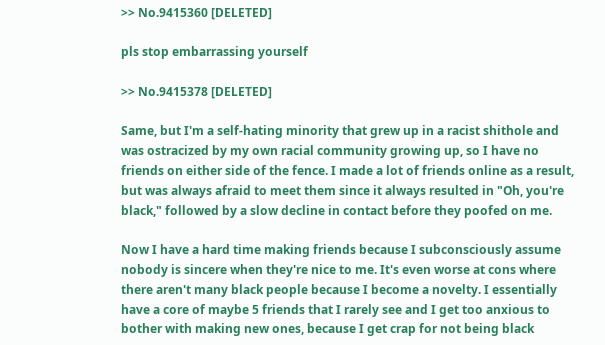>> No.9415360 [DELETED]

pls stop embarrassing yourself

>> No.9415378 [DELETED]

Same, but I'm a self-hating minority that grew up in a racist shithole and was ostracized by my own racial community growing up, so I have no friends on either side of the fence. I made a lot of friends online as a result, but was always afraid to meet them since it always resulted in "Oh, you're black," followed by a slow decline in contact before they poofed on me.

Now I have a hard time making friends because I subconsciously assume nobody is sincere when they're nice to me. It's even worse at cons where there aren't many black people because I become a novelty. I essentially have a core of maybe 5 friends that I rarely see and I get too anxious to bother with making new ones, because I get crap for not being black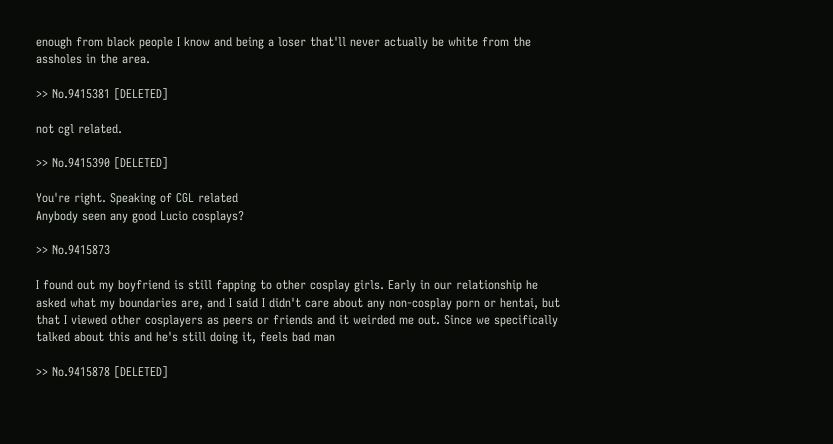enough from black people I know and being a loser that'll never actually be white from the assholes in the area.

>> No.9415381 [DELETED]

not cgl related.

>> No.9415390 [DELETED]

You're right. Speaking of CGL related
Anybody seen any good Lucio cosplays?

>> No.9415873

I found out my boyfriend is still fapping to other cosplay girls. Early in our relationship he asked what my boundaries are, and I said I didn't care about any non-cosplay porn or hentai, but that I viewed other cosplayers as peers or friends and it weirded me out. Since we specifically talked about this and he's still doing it, feels bad man

>> No.9415878 [DELETED]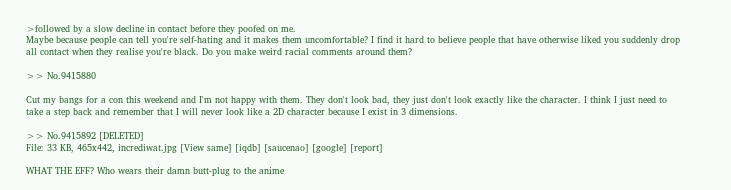>followed by a slow decline in contact before they poofed on me.
Maybe because people can tell you're self-hating and it makes them uncomfortable? I find it hard to believe people that have otherwise liked you suddenly drop all contact when they realise you're black. Do you make weird racial comments around them?

>> No.9415880

Cut my bangs for a con this weekend and I'm not happy with them. They don't look bad, they just don't look exactly like the character. I think I just need to take a step back and remember that I will never look like a 2D character because I exist in 3 dimensions.

>> No.9415892 [DELETED]
File: 33 KB, 465x442, incrediwat.jpg [View same] [iqdb] [saucenao] [google] [report]

WHAT THE EFF? Who wears their damn butt-plug to the anime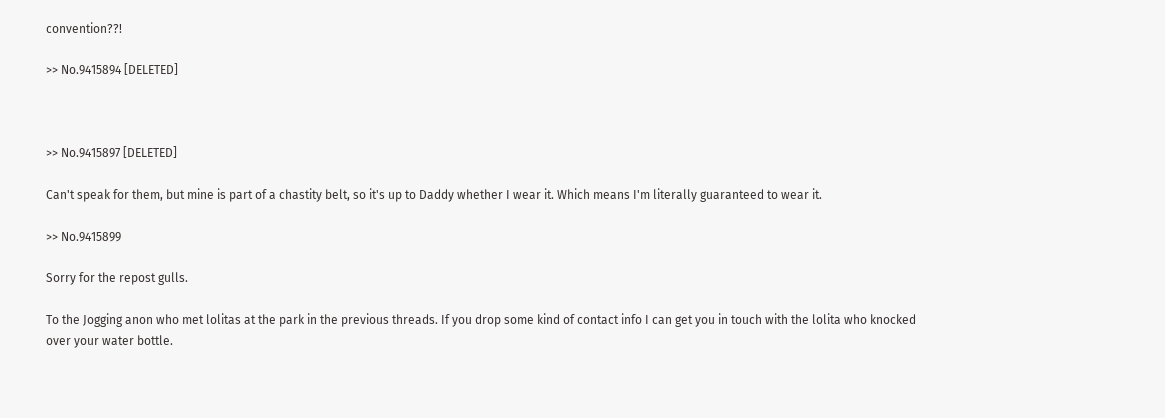convention??!

>> No.9415894 [DELETED]



>> No.9415897 [DELETED]

Can't speak for them, but mine is part of a chastity belt, so it's up to Daddy whether I wear it. Which means I'm literally guaranteed to wear it.

>> No.9415899

Sorry for the repost gulls.

To the Jogging anon who met lolitas at the park in the previous threads. If you drop some kind of contact info I can get you in touch with the lolita who knocked over your water bottle.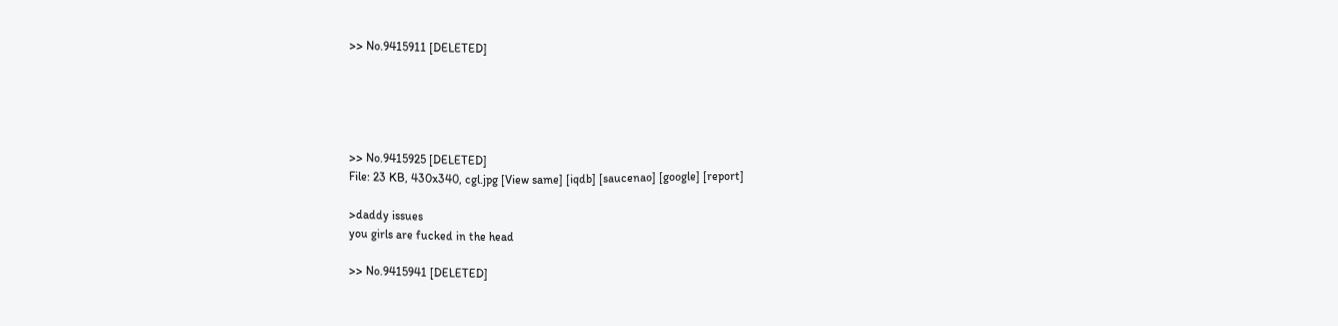>> No.9415911 [DELETED]





>> No.9415925 [DELETED]
File: 23 KB, 430x340, cgl.jpg [View same] [iqdb] [saucenao] [google] [report]

>daddy issues
you girls are fucked in the head

>> No.9415941 [DELETED]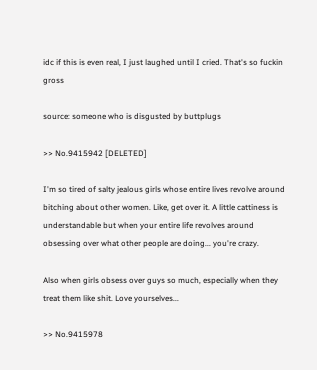idc if this is even real, I just laughed until I cried. That's so fuckin gross

source: someone who is disgusted by buttplugs

>> No.9415942 [DELETED]

I'm so tired of salty jealous girls whose entire lives revolve around bitching about other women. Like, get over it. A little cattiness is understandable but when your entire life revolves around obsessing over what other people are doing... you're crazy.

Also when girls obsess over guys so much, especially when they treat them like shit. Love yourselves...

>> No.9415978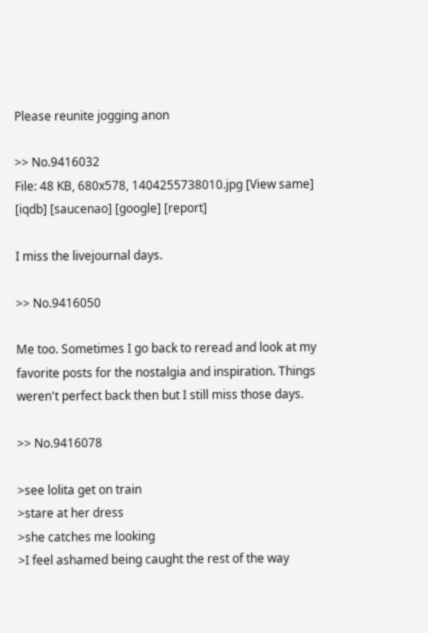Please reunite jogging anon

>> No.9416032
File: 48 KB, 680x578, 1404255738010.jpg [View same] [iqdb] [saucenao] [google] [report]

I miss the livejournal days.

>> No.9416050

Me too. Sometimes I go back to reread and look at my favorite posts for the nostalgia and inspiration. Things weren't perfect back then but I still miss those days.

>> No.9416078

>see lolita get on train
>stare at her dress
>she catches me looking
>I feel ashamed being caught the rest of the way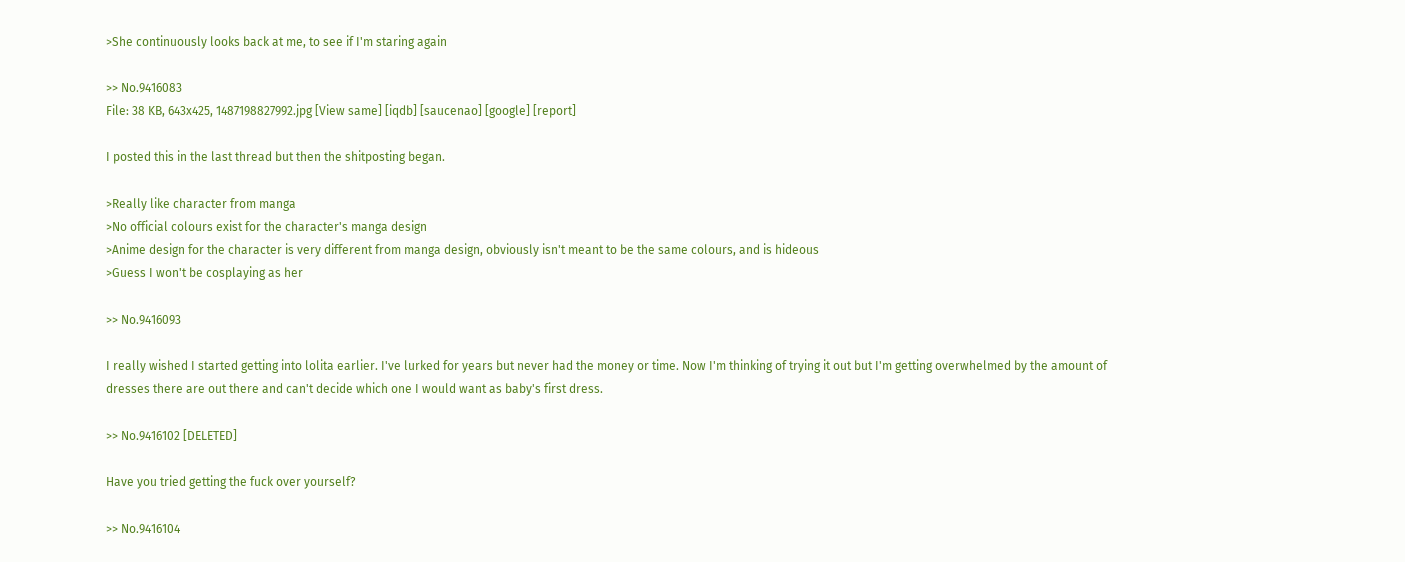>She continuously looks back at me, to see if I'm staring again

>> No.9416083
File: 38 KB, 643x425, 1487198827992.jpg [View same] [iqdb] [saucenao] [google] [report]

I posted this in the last thread but then the shitposting began.

>Really like character from manga
>No official colours exist for the character's manga design
>Anime design for the character is very different from manga design, obviously isn't meant to be the same colours, and is hideous
>Guess I won't be cosplaying as her

>> No.9416093

I really wished I started getting into lolita earlier. I've lurked for years but never had the money or time. Now I'm thinking of trying it out but I'm getting overwhelmed by the amount of dresses there are out there and can't decide which one I would want as baby's first dress.

>> No.9416102 [DELETED]

Have you tried getting the fuck over yourself?

>> No.9416104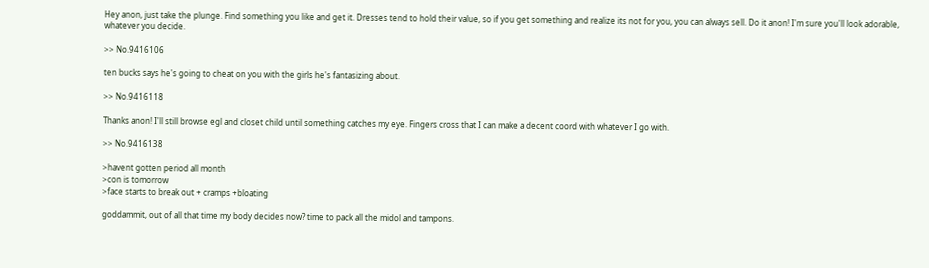Hey anon, just take the plunge. Find something you like and get it. Dresses tend to hold their value, so if you get something and realize its not for you, you can always sell. Do it anon! I'm sure you'll look adorable, whatever you decide.

>> No.9416106

ten bucks says he's going to cheat on you with the girls he's fantasizing about.

>> No.9416118

Thanks anon! I'll still browse egl and closet child until something catches my eye. Fingers cross that I can make a decent coord with whatever I go with.

>> No.9416138

>havent gotten period all month
>con is tomorrow
>face starts to break out + cramps +bloating

goddammit, out of all that time my body decides now? time to pack all the midol and tampons.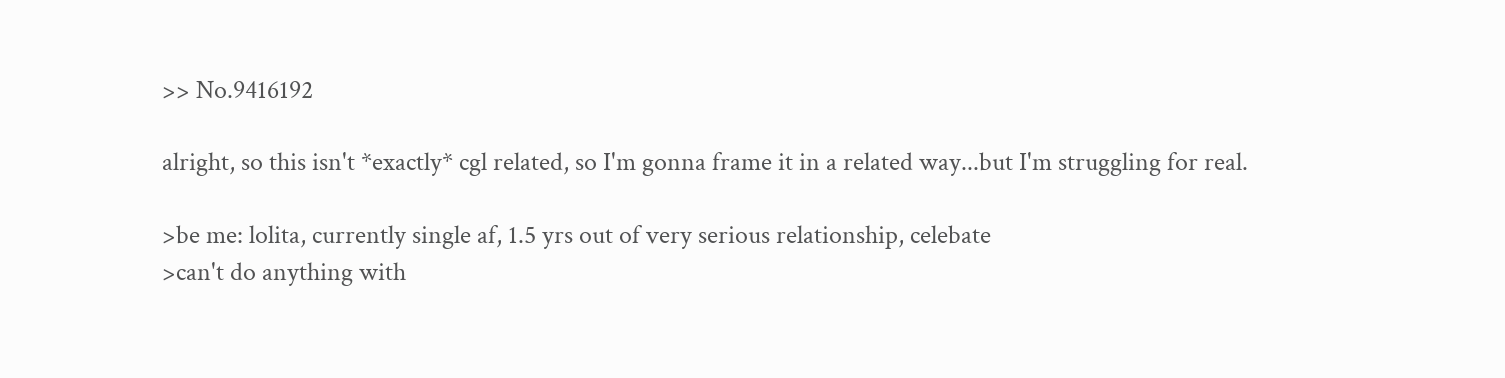>> No.9416192

alright, so this isn't *exactly* cgl related, so I'm gonna frame it in a related way...but I'm struggling for real.

>be me: lolita, currently single af, 1.5 yrs out of very serious relationship, celebate
>can't do anything with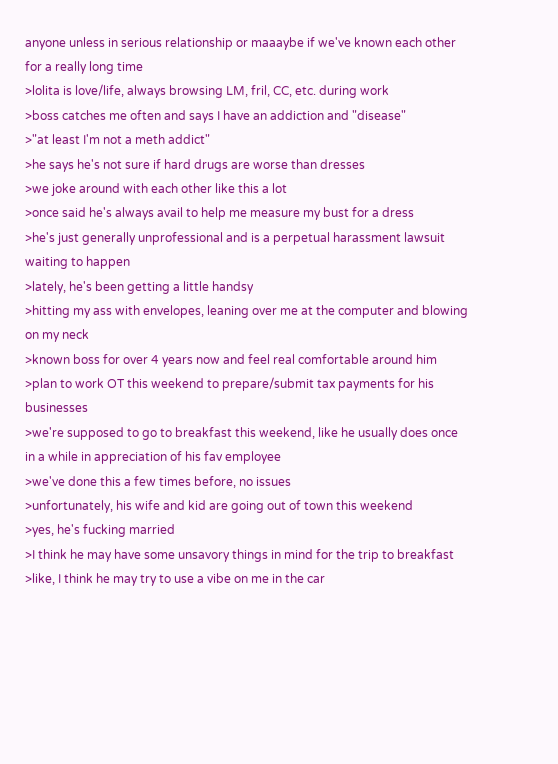anyone unless in serious relationship or maaaybe if we've known each other for a really long time
>lolita is love/life, always browsing LM, fril, CC, etc. during work
>boss catches me often and says I have an addiction and "disease"
>"at least I'm not a meth addict"
>he says he's not sure if hard drugs are worse than dresses
>we joke around with each other like this a lot
>once said he's always avail to help me measure my bust for a dress
>he's just generally unprofessional and is a perpetual harassment lawsuit waiting to happen
>lately, he's been getting a little handsy
>hitting my ass with envelopes, leaning over me at the computer and blowing on my neck
>known boss for over 4 years now and feel real comfortable around him
>plan to work OT this weekend to prepare/submit tax payments for his businesses
>we're supposed to go to breakfast this weekend, like he usually does once in a while in appreciation of his fav employee
>we've done this a few times before, no issues
>unfortunately, his wife and kid are going out of town this weekend
>yes, he's fucking married
>I think he may have some unsavory things in mind for the trip to breakfast
>like, I think he may try to use a vibe on me in the car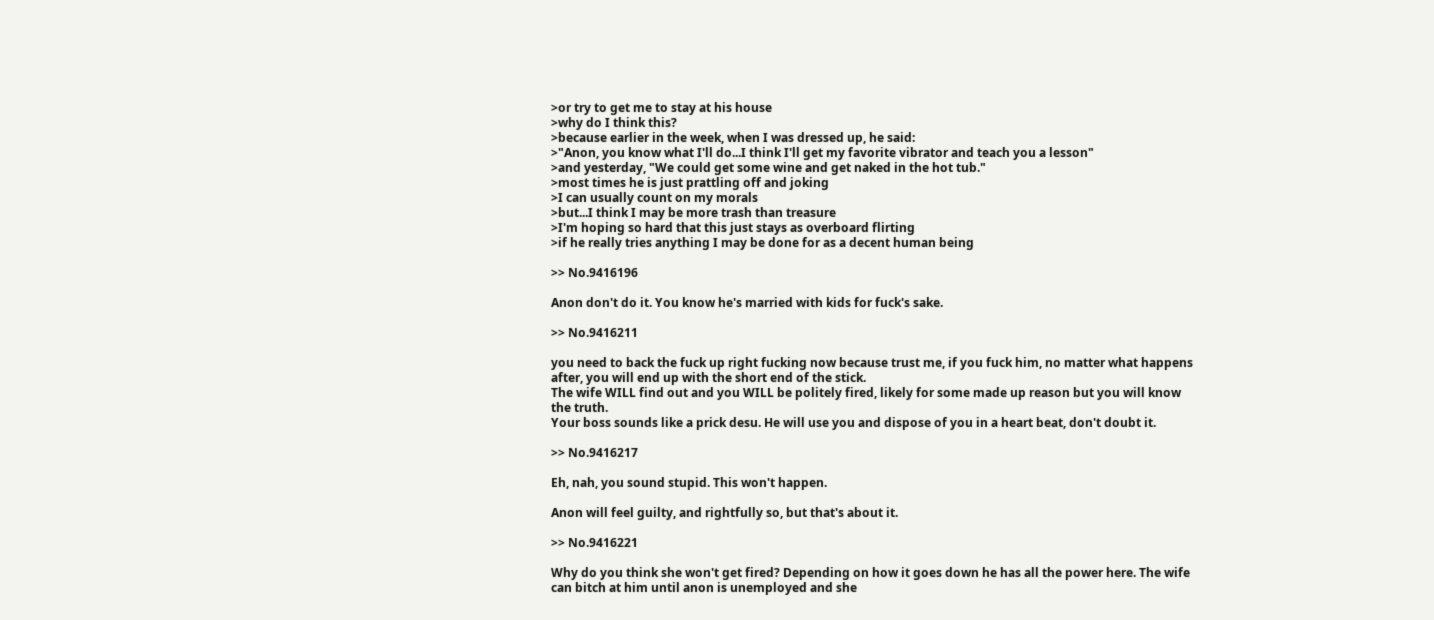>or try to get me to stay at his house
>why do I think this?
>because earlier in the week, when I was dressed up, he said:
>"Anon, you know what I'll do...I think I'll get my favorite vibrator and teach you a lesson"
>and yesterday, "We could get some wine and get naked in the hot tub."
>most times he is just prattling off and joking
>I can usually count on my morals
>but...I think I may be more trash than treasure
>I'm hoping so hard that this just stays as overboard flirting
>if he really tries anything I may be done for as a decent human being

>> No.9416196

Anon don't do it. You know he's married with kids for fuck's sake.

>> No.9416211

you need to back the fuck up right fucking now because trust me, if you fuck him, no matter what happens after, you will end up with the short end of the stick.
The wife WILL find out and you WILL be politely fired, likely for some made up reason but you will know the truth.
Your boss sounds like a prick desu. He will use you and dispose of you in a heart beat, don't doubt it.

>> No.9416217

Eh, nah, you sound stupid. This won't happen.

Anon will feel guilty, and rightfully so, but that's about it.

>> No.9416221

Why do you think she won't get fired? Depending on how it goes down he has all the power here. The wife can bitch at him until anon is unemployed and she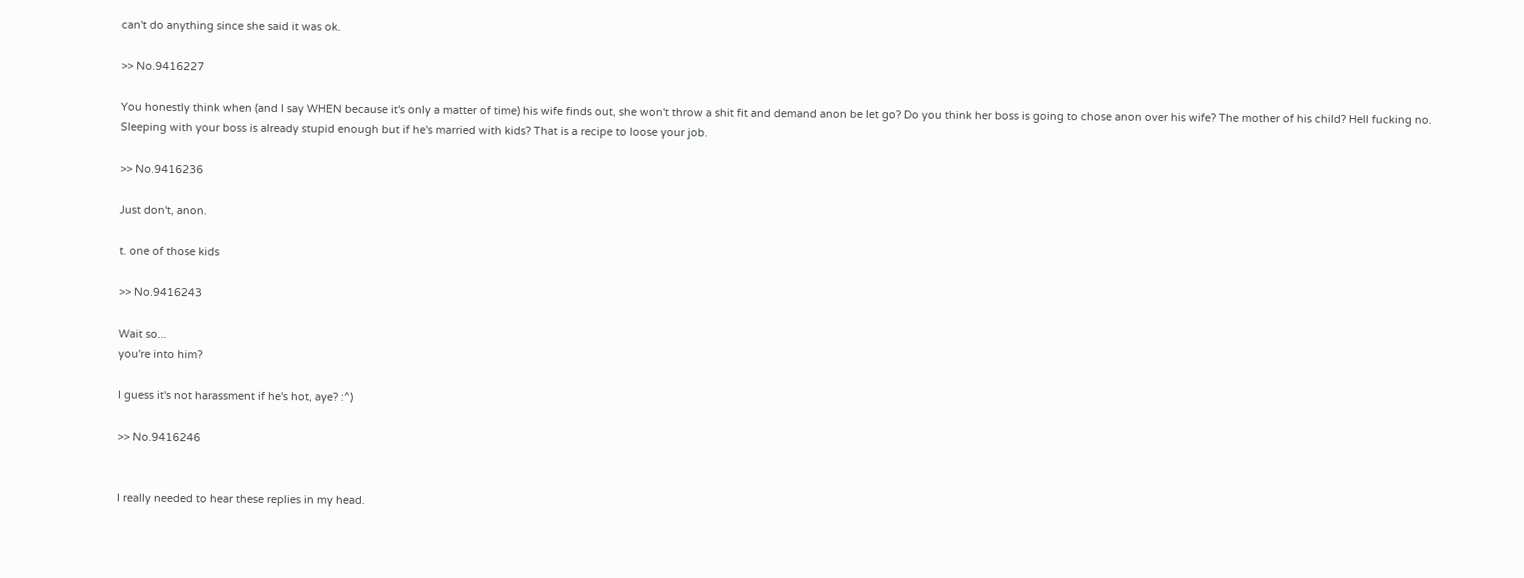can't do anything since she said it was ok.

>> No.9416227

You honestly think when (and I say WHEN because it's only a matter of time) his wife finds out, she won't throw a shit fit and demand anon be let go? Do you think her boss is going to chose anon over his wife? The mother of his child? Hell fucking no.
Sleeping with your boss is already stupid enough but if he's married with kids? That is a recipe to loose your job.

>> No.9416236

Just don't, anon.

t. one of those kids

>> No.9416243

Wait so...
you're into him?

I guess it's not harassment if he's hot, aye? :^)

>> No.9416246


I really needed to hear these replies in my head.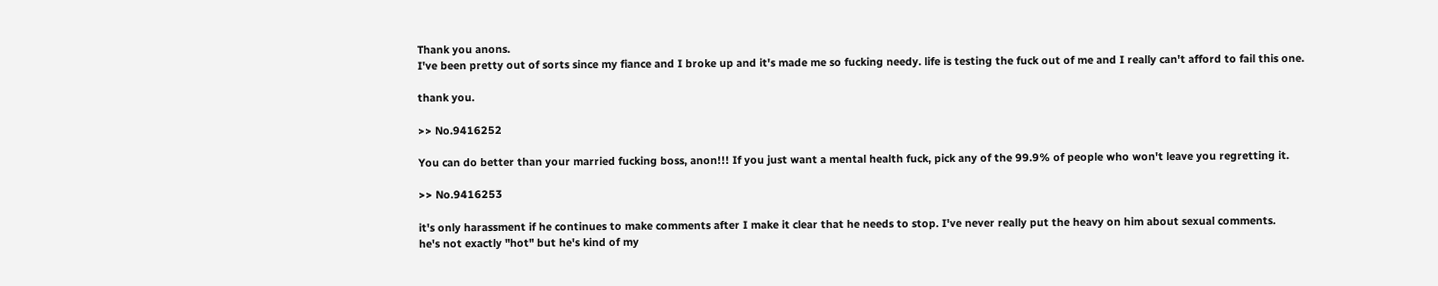Thank you anons.
I've been pretty out of sorts since my fiance and I broke up and it's made me so fucking needy. life is testing the fuck out of me and I really can't afford to fail this one.

thank you.

>> No.9416252

You can do better than your married fucking boss, anon!!! If you just want a mental health fuck, pick any of the 99.9% of people who won't leave you regretting it.

>> No.9416253

it's only harassment if he continues to make comments after I make it clear that he needs to stop. I've never really put the heavy on him about sexual comments.
he's not exactly "hot" but he's kind of my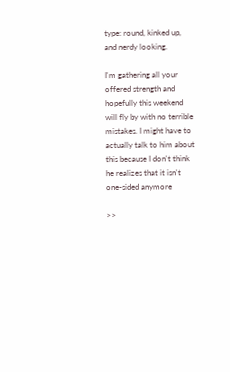type: round, kinked up, and nerdy looking.

I'm gathering all your offered strength and hopefully this weekend will fly by with no terrible mistakes. I might have to actually talk to him about this because I don't think he realizes that it isn't one-sided anymore

>>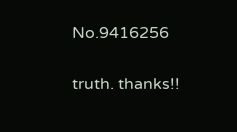No.9416256

truth. thanks!!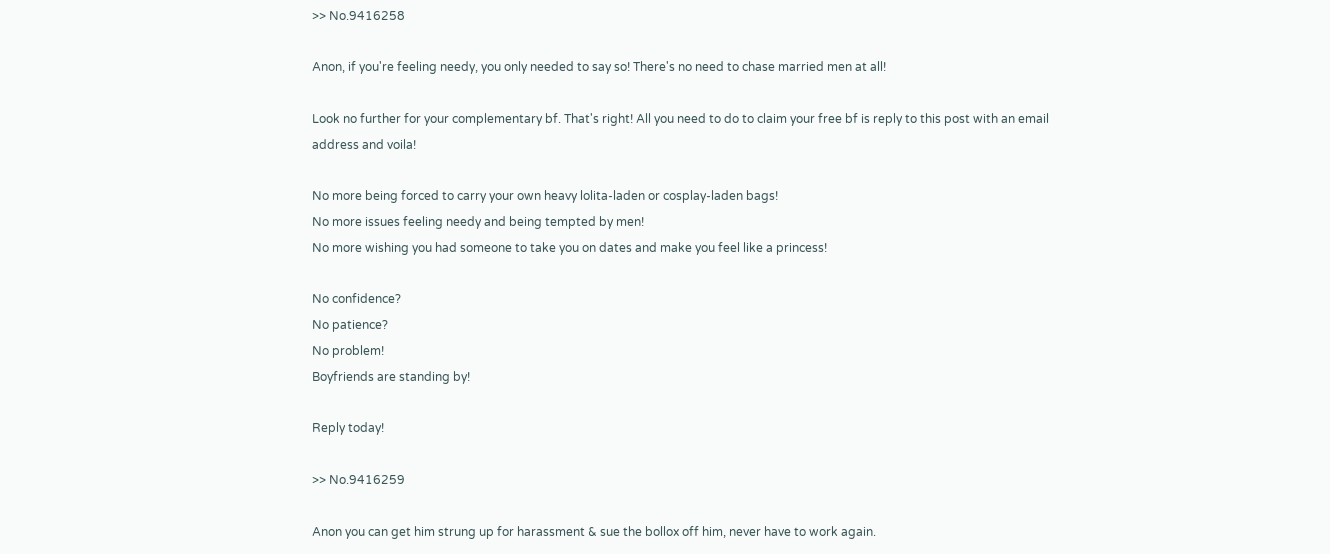>> No.9416258

Anon, if you're feeling needy, you only needed to say so! There's no need to chase married men at all!

Look no further for your complementary bf. That's right! All you need to do to claim your free bf is reply to this post with an email address and voila!

No more being forced to carry your own heavy lolita-laden or cosplay-laden bags!
No more issues feeling needy and being tempted by men!
No more wishing you had someone to take you on dates and make you feel like a princess!

No confidence?
No patience?
No problem!
Boyfriends are standing by!

Reply today!

>> No.9416259

Anon you can get him strung up for harassment & sue the bollox off him, never have to work again.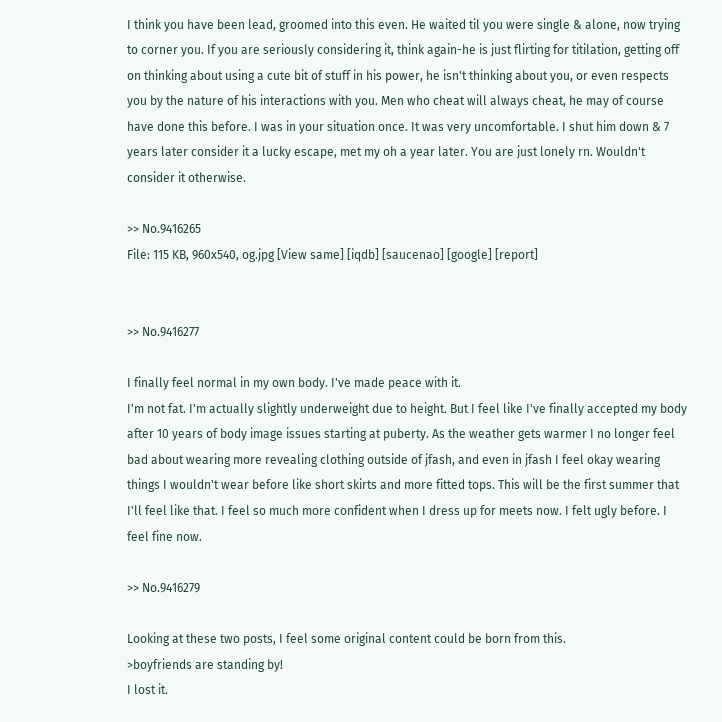I think you have been lead, groomed into this even. He waited til you were single & alone, now trying to corner you. If you are seriously considering it, think again-he is just flirting for titilation, getting off on thinking about using a cute bit of stuff in his power, he isn't thinking about you, or even respects you by the nature of his interactions with you. Men who cheat will always cheat, he may of course have done this before. I was in your situation once. It was very uncomfortable. I shut him down & 7 years later consider it a lucky escape, met my oh a year later. You are just lonely rn. Wouldn't consider it otherwise.

>> No.9416265
File: 115 KB, 960x540, og.jpg [View same] [iqdb] [saucenao] [google] [report]


>> No.9416277

I finally feel normal in my own body. I've made peace with it.
I'm not fat. I'm actually slightly underweight due to height. But I feel like I've finally accepted my body after 10 years of body image issues starting at puberty. As the weather gets warmer I no longer feel bad about wearing more revealing clothing outside of jfash, and even in jfash I feel okay wearing things I wouldn't wear before like short skirts and more fitted tops. This will be the first summer that I'll feel like that. I feel so much more confident when I dress up for meets now. I felt ugly before. I feel fine now.

>> No.9416279

Looking at these two posts, I feel some original content could be born from this.
>boyfriends are standing by!
I lost it.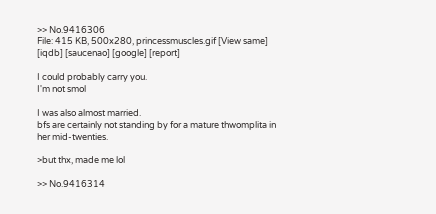>> No.9416306
File: 415 KB, 500x280, princessmuscles.gif [View same] [iqdb] [saucenao] [google] [report]

I could probably carry you.
I'm not smol

I was also almost married.
bfs are certainly not standing by for a mature thwomplita in her mid-twenties.

>but thx, made me lol

>> No.9416314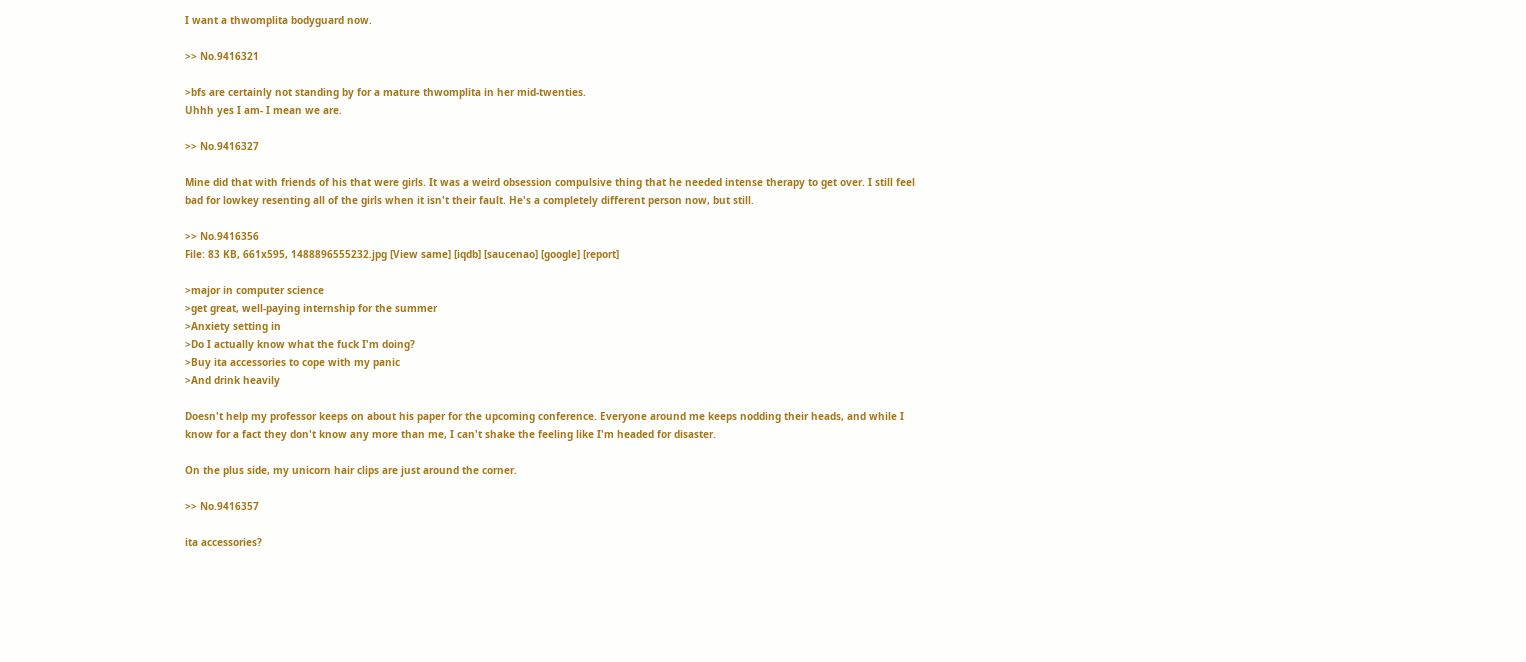I want a thwomplita bodyguard now.

>> No.9416321

>bfs are certainly not standing by for a mature thwomplita in her mid-twenties.
Uhhh yes I am- I mean we are.

>> No.9416327

Mine did that with friends of his that were girls. It was a weird obsession compulsive thing that he needed intense therapy to get over. I still feel bad for lowkey resenting all of the girls when it isn't their fault. He's a completely different person now, but still.

>> No.9416356
File: 83 KB, 661x595, 1488896555232.jpg [View same] [iqdb] [saucenao] [google] [report]

>major in computer science
>get great, well-paying internship for the summer
>Anxiety setting in
>Do I actually know what the fuck I'm doing?
>Buy ita accessories to cope with my panic
>And drink heavily

Doesn't help my professor keeps on about his paper for the upcoming conference. Everyone around me keeps nodding their heads, and while I know for a fact they don't know any more than me, I can't shake the feeling like I'm headed for disaster.

On the plus side, my unicorn hair clips are just around the corner.

>> No.9416357

ita accessories?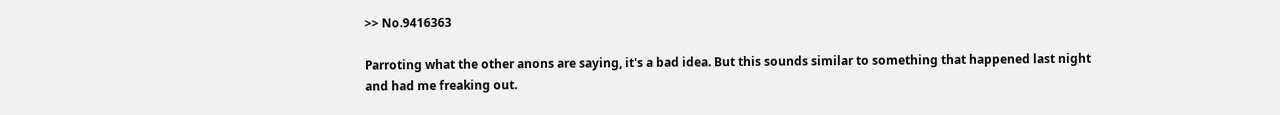>> No.9416363

Parroting what the other anons are saying, it's a bad idea. But this sounds similar to something that happened last night and had me freaking out.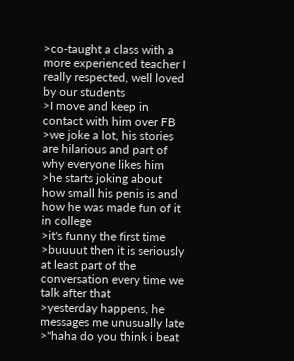>co-taught a class with a more experienced teacher I really respected, well loved by our students
>I move and keep in contact with him over FB
>we joke a lot, his stories are hilarious and part of why everyone likes him
>he starts joking about how small his penis is and how he was made fun of it in college
>it's funny the first time
>buuuut then it is seriously at least part of the conversation every time we talk after that
>yesterday happens, he messages me unusually late
>"haha do you think i beat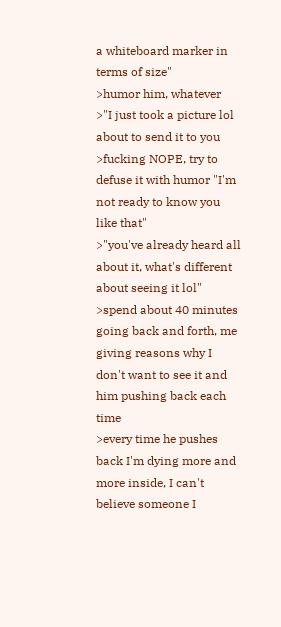a whiteboard marker in terms of size"
>humor him, whatever
>"I just took a picture lol about to send it to you
>fucking NOPE, try to defuse it with humor "I'm not ready to know you like that"
>"you've already heard all about it, what's different about seeing it lol"
>spend about 40 minutes going back and forth, me giving reasons why I don't want to see it and him pushing back each time
>every time he pushes back I'm dying more and more inside, I can't believe someone I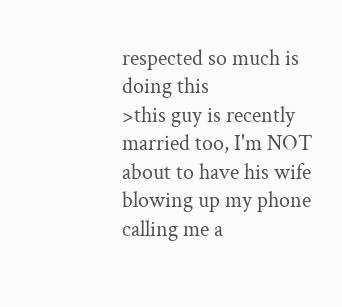respected so much is doing this
>this guy is recently married too, I'm NOT about to have his wife blowing up my phone calling me a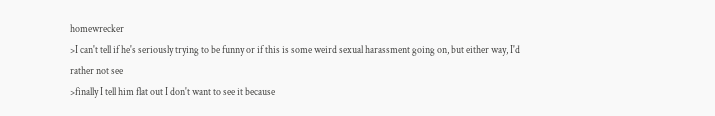homewrecker
>I can't tell if he's seriously trying to be funny or if this is some weird sexual harassment going on, but either way, I'd rather not see
>finally I tell him flat out I don't want to see it because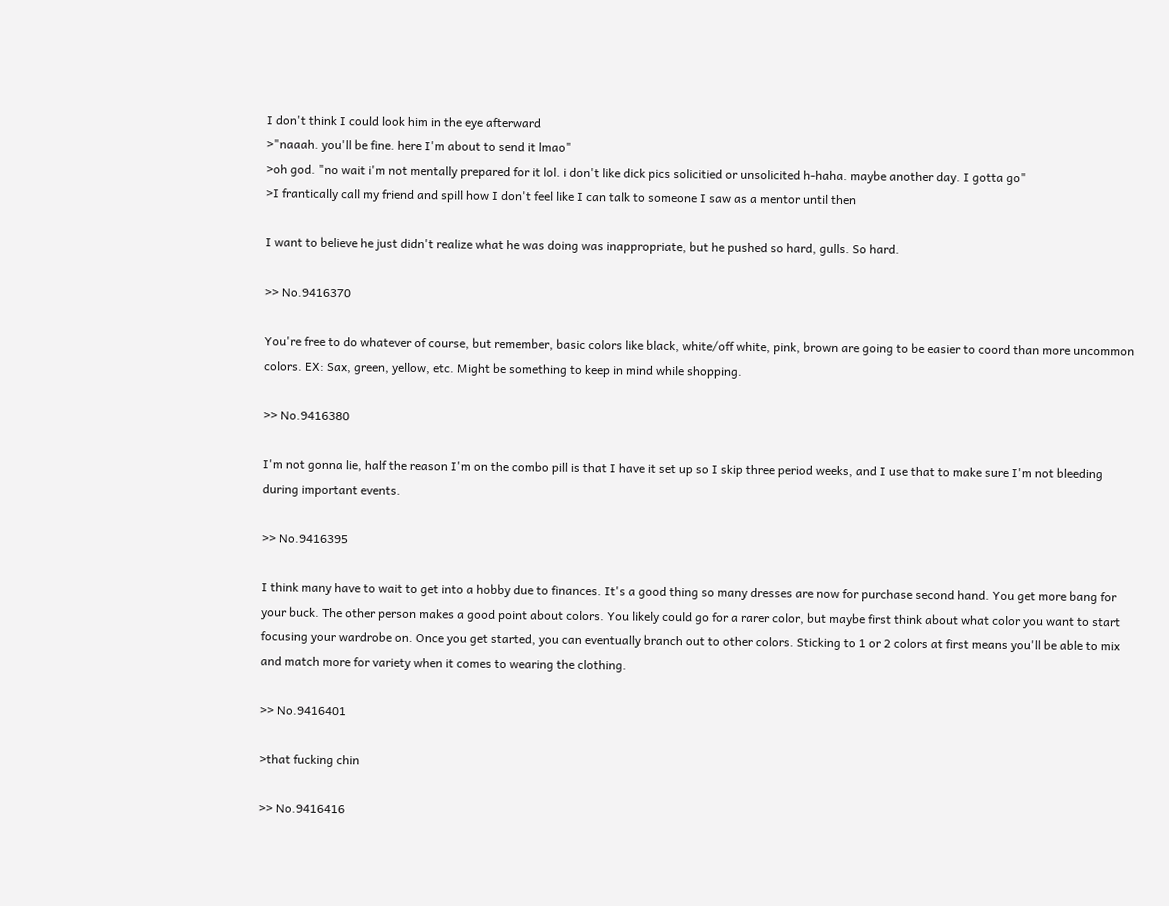I don't think I could look him in the eye afterward
>"naaah. you'll be fine. here I'm about to send it lmao"
>oh god. "no wait i'm not mentally prepared for it lol. i don't like dick pics solicitied or unsolicited h-haha. maybe another day. I gotta go"
>I frantically call my friend and spill how I don't feel like I can talk to someone I saw as a mentor until then

I want to believe he just didn't realize what he was doing was inappropriate, but he pushed so hard, gulls. So hard.

>> No.9416370

You're free to do whatever of course, but remember, basic colors like black, white/off white, pink, brown are going to be easier to coord than more uncommon colors. EX: Sax, green, yellow, etc. Might be something to keep in mind while shopping.

>> No.9416380

I'm not gonna lie, half the reason I'm on the combo pill is that I have it set up so I skip three period weeks, and I use that to make sure I'm not bleeding during important events.

>> No.9416395

I think many have to wait to get into a hobby due to finances. It's a good thing so many dresses are now for purchase second hand. You get more bang for your buck. The other person makes a good point about colors. You likely could go for a rarer color, but maybe first think about what color you want to start focusing your wardrobe on. Once you get started, you can eventually branch out to other colors. Sticking to 1 or 2 colors at first means you'll be able to mix and match more for variety when it comes to wearing the clothing.

>> No.9416401

>that fucking chin

>> No.9416416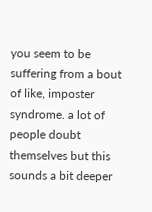you seem to be suffering from a bout of like, imposter syndrome. a lot of people doubt themselves but this sounds a bit deeper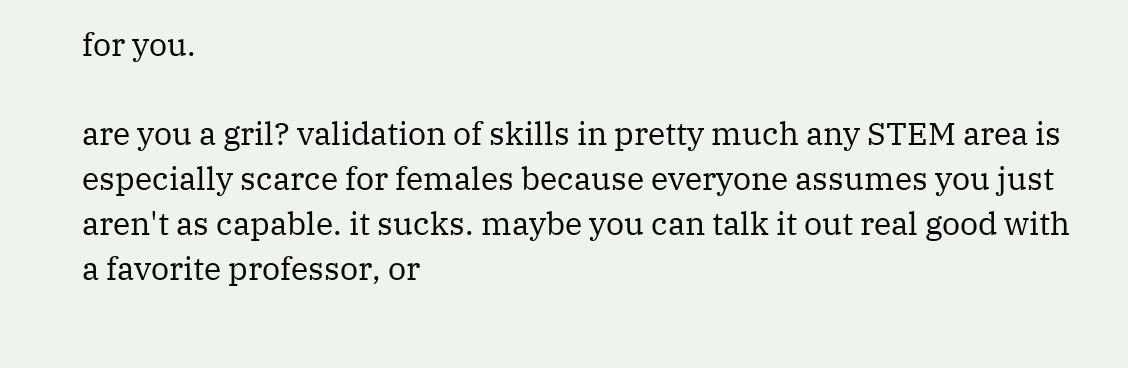for you.

are you a gril? validation of skills in pretty much any STEM area is especially scarce for females because everyone assumes you just aren't as capable. it sucks. maybe you can talk it out real good with a favorite professor, or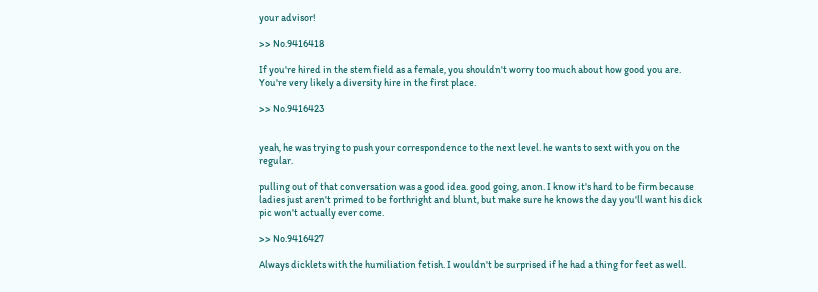your advisor!

>> No.9416418

If you're hired in the stem field as a female, you shouldn't worry too much about how good you are. You're very likely a diversity hire in the first place.

>> No.9416423


yeah, he was trying to push your correspondence to the next level. he wants to sext with you on the regular.

pulling out of that conversation was a good idea. good going, anon. I know it's hard to be firm because ladies just aren't primed to be forthright and blunt, but make sure he knows the day you'll want his dick pic won't actually ever come.

>> No.9416427

Always dicklets with the humiliation fetish. I wouldn't be surprised if he had a thing for feet as well.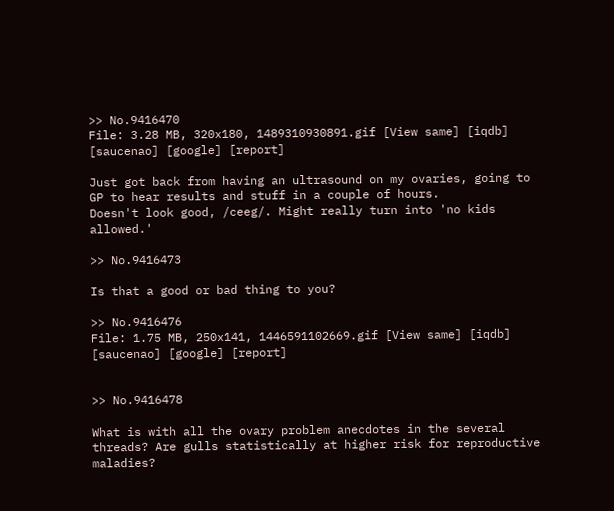>> No.9416470
File: 3.28 MB, 320x180, 1489310930891.gif [View same] [iqdb] [saucenao] [google] [report]

Just got back from having an ultrasound on my ovaries, going to GP to hear results and stuff in a couple of hours.
Doesn't look good, /ceeg/. Might really turn into 'no kids allowed.'

>> No.9416473

Is that a good or bad thing to you?

>> No.9416476
File: 1.75 MB, 250x141, 1446591102669.gif [View same] [iqdb] [saucenao] [google] [report]


>> No.9416478

What is with all the ovary problem anecdotes in the several threads? Are gulls statistically at higher risk for reproductive maladies?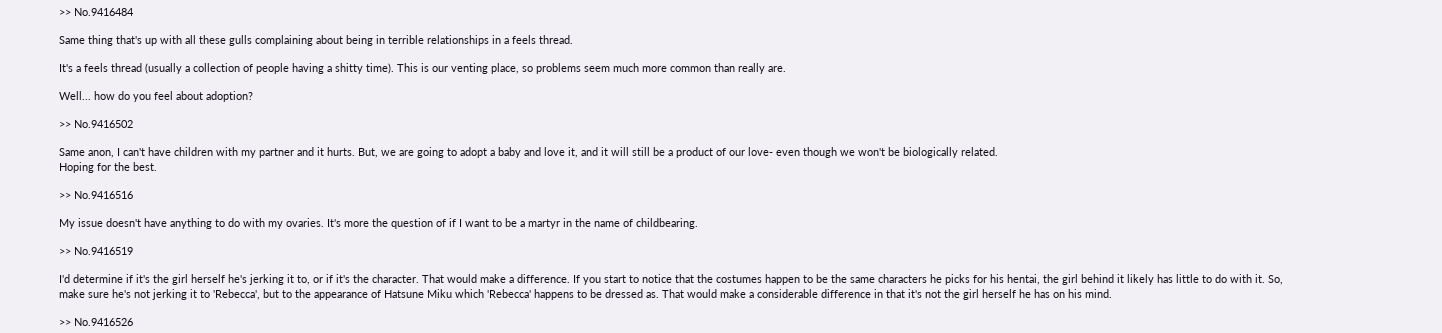>> No.9416484

Same thing that's up with all these gulls complaining about being in terrible relationships in a feels thread.

It's a feels thread (usually a collection of people having a shitty time). This is our venting place, so problems seem much more common than really are.

Well... how do you feel about adoption?

>> No.9416502

Same anon, I can't have children with my partner and it hurts. But, we are going to adopt a baby and love it, and it will still be a product of our love- even though we won't be biologically related.
Hoping for the best.

>> No.9416516

My issue doesn't have anything to do with my ovaries. It's more the question of if I want to be a martyr in the name of childbearing.

>> No.9416519

I'd determine if it's the girl herself he's jerking it to, or if it's the character. That would make a difference. If you start to notice that the costumes happen to be the same characters he picks for his hentai, the girl behind it likely has little to do with it. So, make sure he's not jerking it to 'Rebecca', but to the appearance of Hatsune Miku which 'Rebecca' happens to be dressed as. That would make a considerable difference in that it's not the girl herself he has on his mind.

>> No.9416526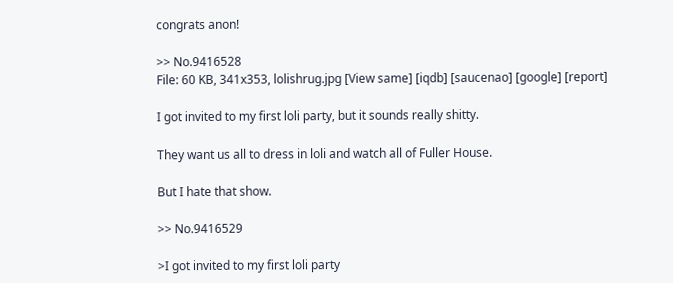congrats anon!

>> No.9416528
File: 60 KB, 341x353, lolishrug.jpg [View same] [iqdb] [saucenao] [google] [report]

I got invited to my first loli party, but it sounds really shitty.

They want us all to dress in loli and watch all of Fuller House.

But I hate that show.

>> No.9416529

>I got invited to my first loli party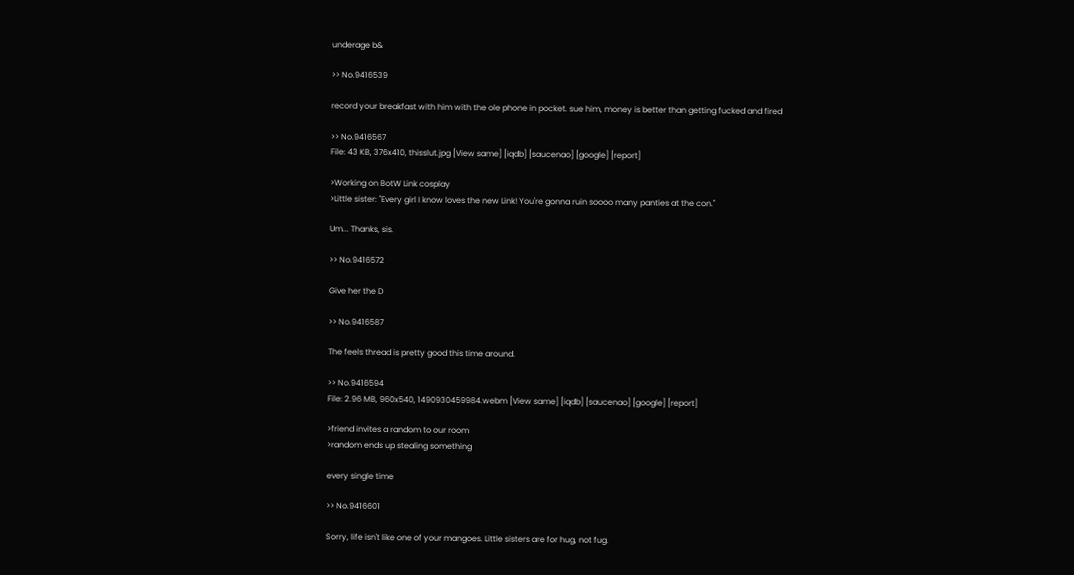underage b&

>> No.9416539

record your breakfast with him with the ole phone in pocket. sue him, money is better than getting fucked and fired

>> No.9416567
File: 43 KB, 376x410, thisslut.jpg [View same] [iqdb] [saucenao] [google] [report]

>Working on BotW Link cosplay
>Little sister: "Every girl I know loves the new Link! You're gonna ruin soooo many panties at the con."

Um... Thanks, sis.

>> No.9416572

Give her the D

>> No.9416587

The feels thread is pretty good this time around.

>> No.9416594
File: 2.96 MB, 960x540, 1490930459984.webm [View same] [iqdb] [saucenao] [google] [report]

>friend invites a random to our room
>random ends up stealing something

every single time

>> No.9416601

Sorry, life isn't like one of your mangoes. Little sisters are for hug, not fug.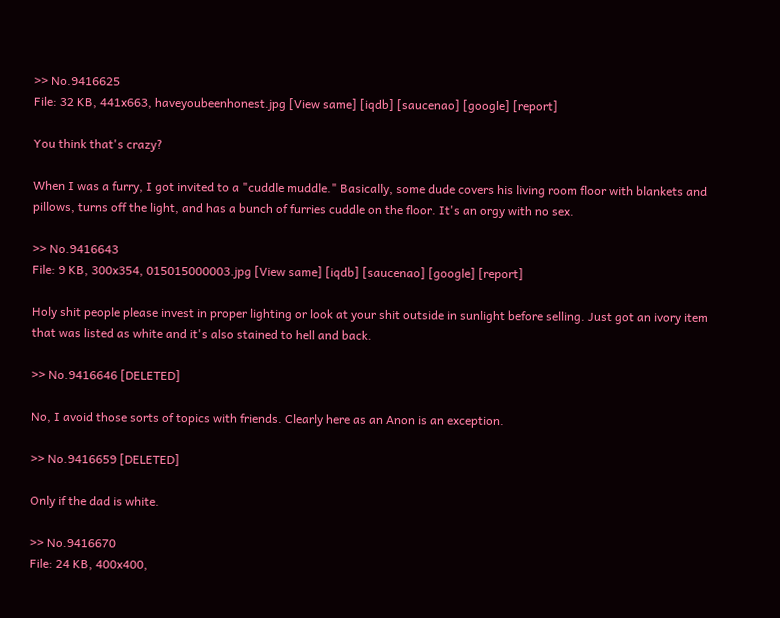>> No.9416625
File: 32 KB, 441x663, haveyoubeenhonest.jpg [View same] [iqdb] [saucenao] [google] [report]

You think that's crazy?

When I was a furry, I got invited to a "cuddle muddle." Basically, some dude covers his living room floor with blankets and pillows, turns off the light, and has a bunch of furries cuddle on the floor. It's an orgy with no sex.

>> No.9416643
File: 9 KB, 300x354, 015015000003.jpg [View same] [iqdb] [saucenao] [google] [report]

Holy shit people please invest in proper lighting or look at your shit outside in sunlight before selling. Just got an ivory item that was listed as white and it's also stained to hell and back.

>> No.9416646 [DELETED]

No, I avoid those sorts of topics with friends. Clearly here as an Anon is an exception.

>> No.9416659 [DELETED]

Only if the dad is white.

>> No.9416670
File: 24 KB, 400x400,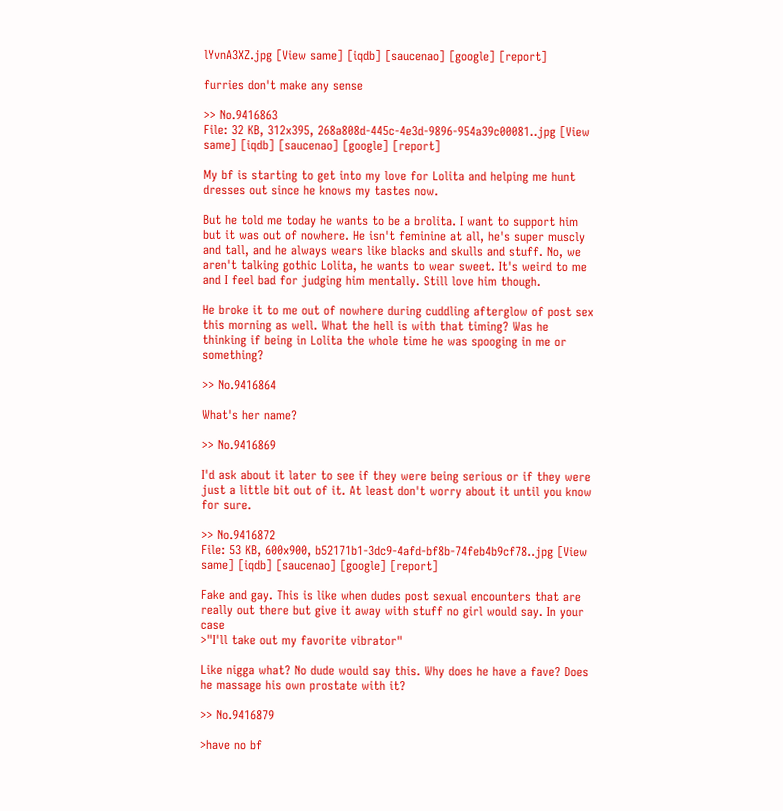lYvnA3XZ.jpg [View same] [iqdb] [saucenao] [google] [report]

furries don't make any sense

>> No.9416863
File: 32 KB, 312x395, 268a808d-445c-4e3d-9896-954a39c00081..jpg [View same] [iqdb] [saucenao] [google] [report]

My bf is starting to get into my love for Lolita and helping me hunt dresses out since he knows my tastes now.

But he told me today he wants to be a brolita. I want to support him but it was out of nowhere. He isn't feminine at all, he's super muscly and tall, and he always wears like blacks and skulls and stuff. No, we aren't talking gothic Lolita, he wants to wear sweet. It's weird to me and I feel bad for judging him mentally. Still love him though.

He broke it to me out of nowhere during cuddling afterglow of post sex this morning as well. What the hell is with that timing? Was he thinking if being in Lolita the whole time he was spooging in me or something?

>> No.9416864

What's her name?

>> No.9416869

I'd ask about it later to see if they were being serious or if they were just a little bit out of it. At least don't worry about it until you know for sure.

>> No.9416872
File: 53 KB, 600x900, b52171b1-3dc9-4afd-bf8b-74feb4b9cf78..jpg [View same] [iqdb] [saucenao] [google] [report]

Fake and gay. This is like when dudes post sexual encounters that are really out there but give it away with stuff no girl would say. In your case
>"I'll take out my favorite vibrator"

Like nigga what? No dude would say this. Why does he have a fave? Does he massage his own prostate with it?

>> No.9416879

>have no bf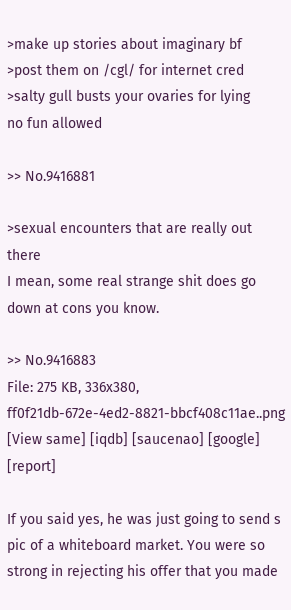>make up stories about imaginary bf
>post them on /cgl/ for internet cred
>salty gull busts your ovaries for lying
no fun allowed

>> No.9416881

>sexual encounters that are really out there
I mean, some real strange shit does go down at cons you know.

>> No.9416883
File: 275 KB, 336x380, ff0f21db-672e-4ed2-8821-bbcf408c11ae..png [View same] [iqdb] [saucenao] [google] [report]

If you said yes, he was just going to send s pic of a whiteboard market. You were so strong in rejecting his offer that you made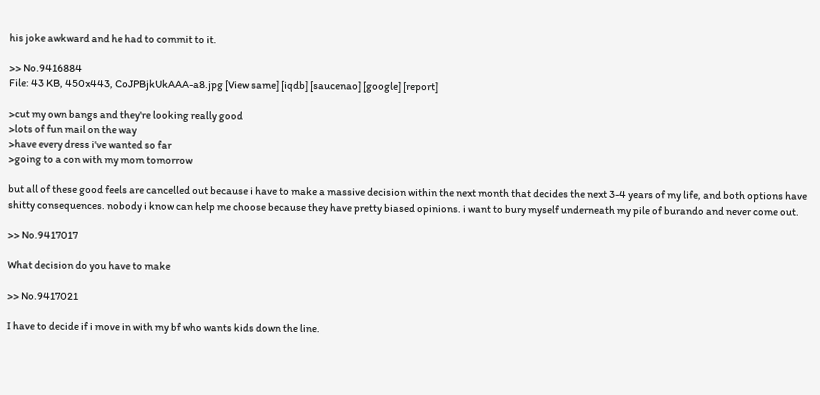his joke awkward and he had to commit to it.

>> No.9416884
File: 43 KB, 450x443, CoJPBjkUkAAA-a8.jpg [View same] [iqdb] [saucenao] [google] [report]

>cut my own bangs and they're looking really good
>lots of fun mail on the way
>have every dress i've wanted so far
>going to a con with my mom tomorrow

but all of these good feels are cancelled out because i have to make a massive decision within the next month that decides the next 3-4 years of my life, and both options have shitty consequences. nobody i know can help me choose because they have pretty biased opinions. i want to bury myself underneath my pile of burando and never come out.

>> No.9417017

What decision do you have to make

>> No.9417021

I have to decide if i move in with my bf who wants kids down the line.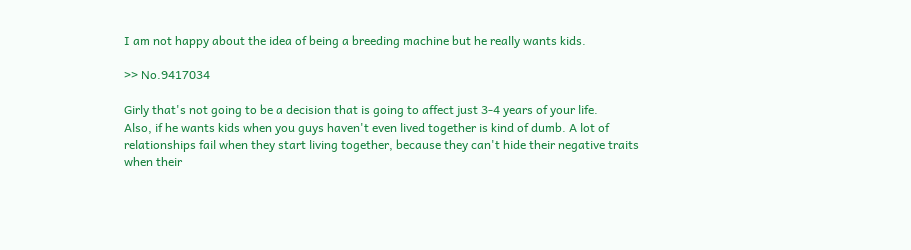I am not happy about the idea of being a breeding machine but he really wants kids.

>> No.9417034

Girly that's not going to be a decision that is going to affect just 3-4 years of your life.
Also, if he wants kids when you guys haven't even lived together is kind of dumb. A lot of relationships fail when they start living together, because they can't hide their negative traits when their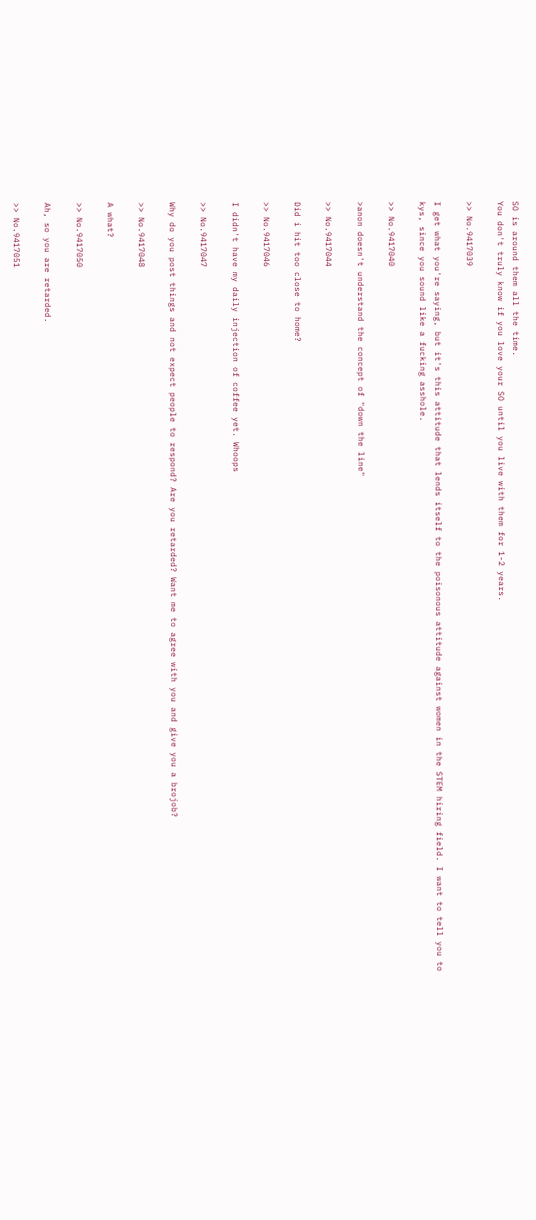SO is around them all the time.
You don't truly know if you love your SO until you live with them for 1-2 years.

>> No.9417039

I get what you're saying, but it's this attitude that lends itself to the poisonous attitude against women in the STEM hiring field. I want to tell you to kys, since you sound like a fucking asshole.

>> No.9417040

>anon doesn't understand the concept of "down the line"

>> No.9417044

Did i hit too close to home?

>> No.9417046

I didn't have my daily injection of coffee yet. Whoops

>> No.9417047

Why do you post things and not expect people to respond? Are you retarded? Want me to agree with you and give you a brojob?

>> No.9417048

A what?

>> No.9417050

Ah, so you are retarded.

>> No.9417051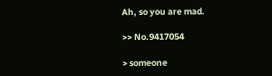Ah, so you are mad.

>> No.9417054

> someone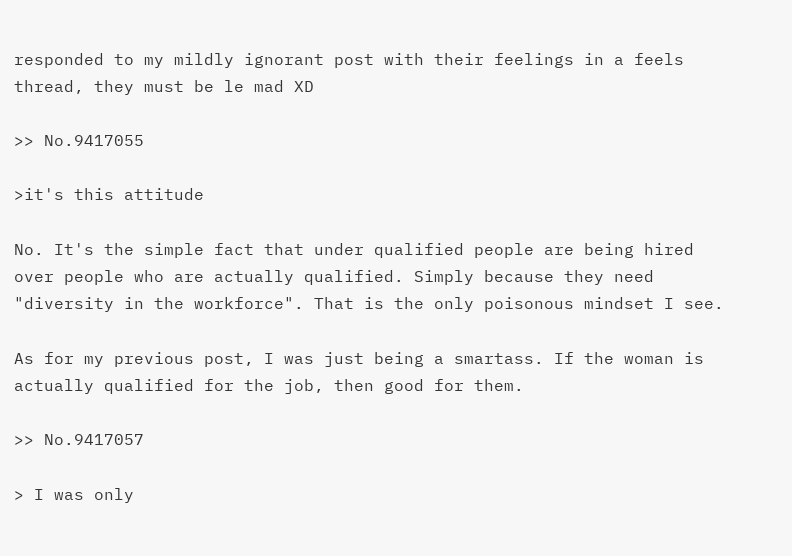responded to my mildly ignorant post with their feelings in a feels thread, they must be le mad XD

>> No.9417055

>it's this attitude

No. It's the simple fact that under qualified people are being hired over people who are actually qualified. Simply because they need "diversity in the workforce". That is the only poisonous mindset I see.

As for my previous post, I was just being a smartass. If the woman is actually qualified for the job, then good for them.

>> No.9417057

> I was only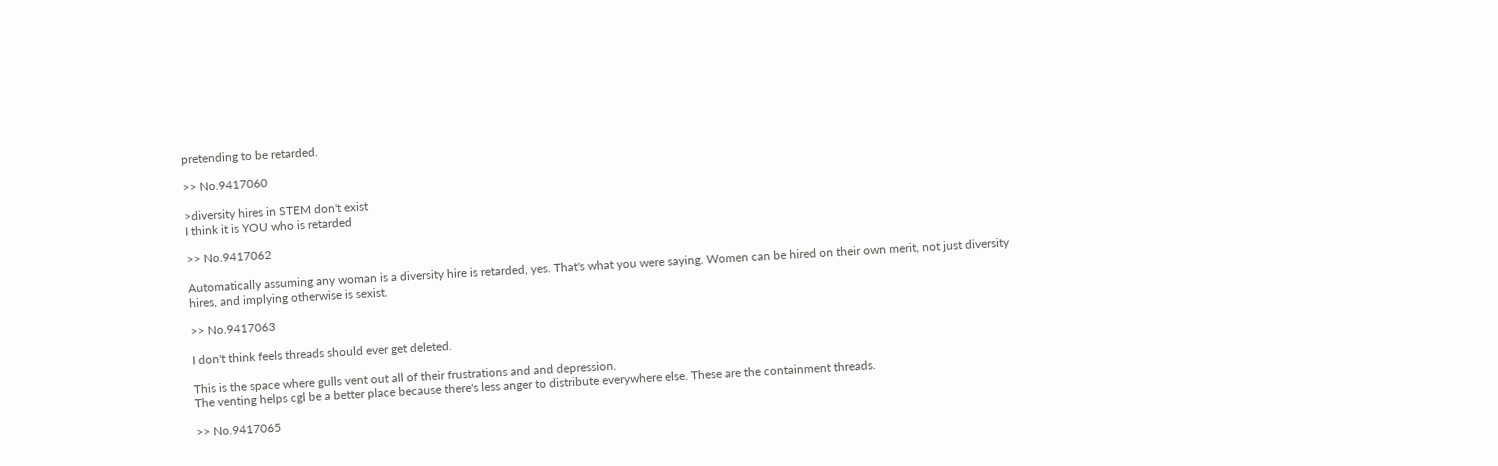pretending to be retarded.

>> No.9417060

>diversity hires in STEM don't exist
I think it is YOU who is retarded

>> No.9417062

Automatically assuming any woman is a diversity hire is retarded, yes. That's what you were saying. Women can be hired on their own merit, not just diversity hires, and implying otherwise is sexist.

>> No.9417063

I don't think feels threads should ever get deleted.

This is the space where gulls vent out all of their frustrations and and depression.
The venting helps cgl be a better place because there's less anger to distribute everywhere else. These are the containment threads.

>> No.9417065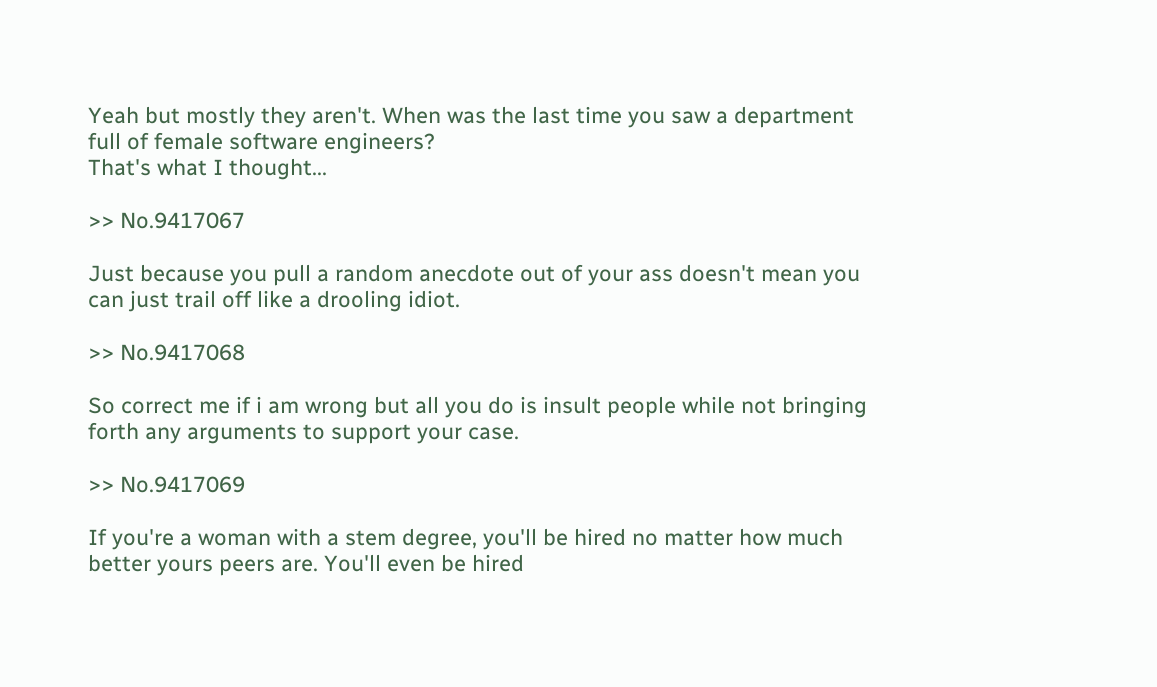Yeah but mostly they aren't. When was the last time you saw a department full of female software engineers?
That's what I thought...

>> No.9417067

Just because you pull a random anecdote out of your ass doesn't mean you can just trail off like a drooling idiot.

>> No.9417068

So correct me if i am wrong but all you do is insult people while not bringing forth any arguments to support your case.

>> No.9417069

If you're a woman with a stem degree, you'll be hired no matter how much better yours peers are. You'll even be hired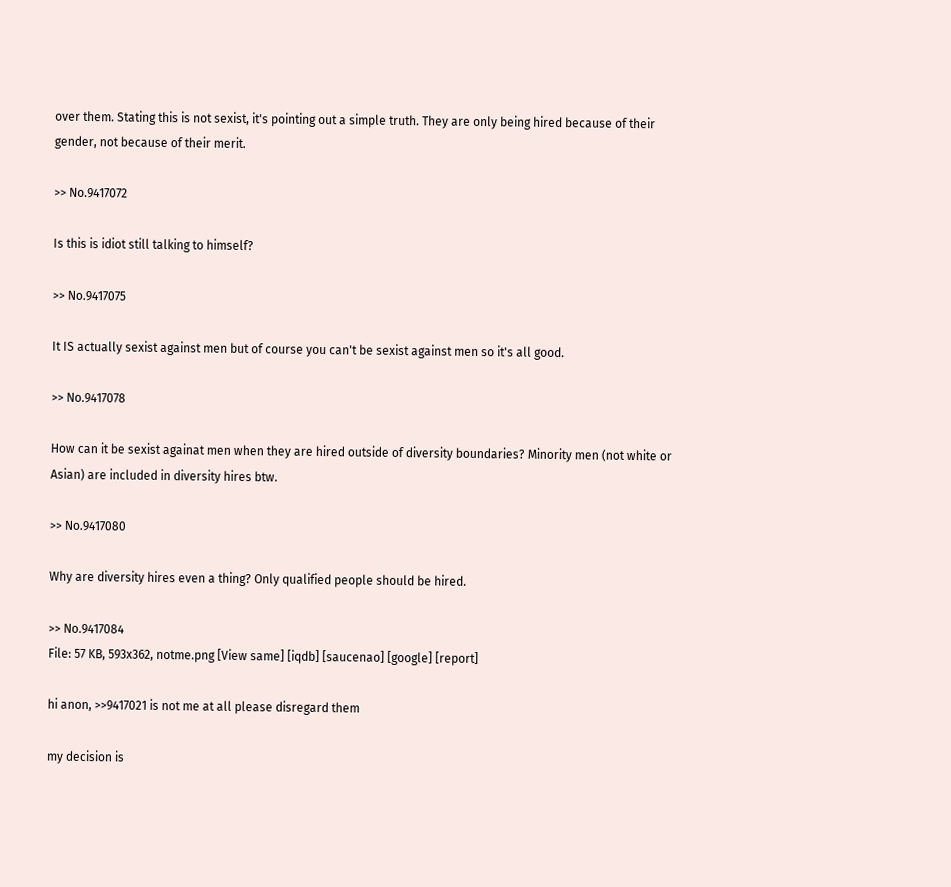over them. Stating this is not sexist, it's pointing out a simple truth. They are only being hired because of their gender, not because of their merit.

>> No.9417072

Is this is idiot still talking to himself?

>> No.9417075

It IS actually sexist against men but of course you can't be sexist against men so it's all good.

>> No.9417078

How can it be sexist againat men when they are hired outside of diversity boundaries? Minority men (not white or Asian) are included in diversity hires btw.

>> No.9417080

Why are diversity hires even a thing? Only qualified people should be hired.

>> No.9417084
File: 57 KB, 593x362, notme.png [View same] [iqdb] [saucenao] [google] [report]

hi anon, >>9417021 is not me at all please disregard them

my decision is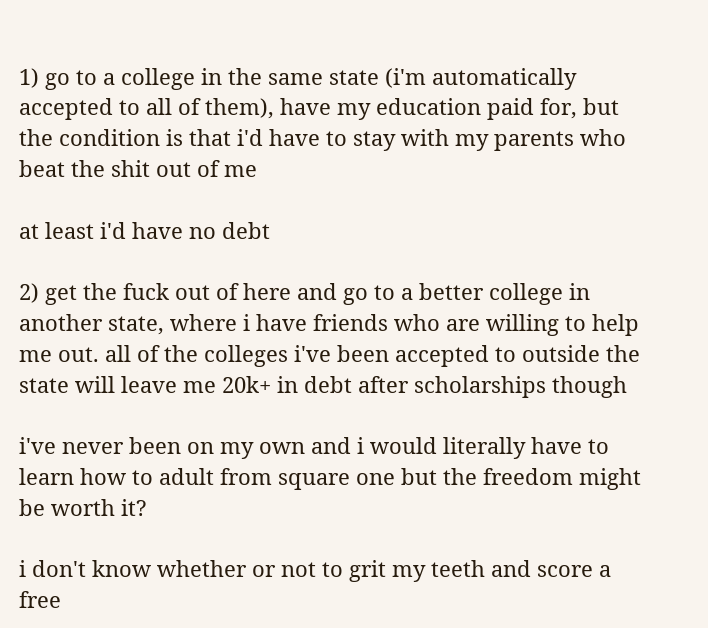1) go to a college in the same state (i'm automatically accepted to all of them), have my education paid for, but the condition is that i'd have to stay with my parents who beat the shit out of me

at least i'd have no debt

2) get the fuck out of here and go to a better college in another state, where i have friends who are willing to help me out. all of the colleges i've been accepted to outside the state will leave me 20k+ in debt after scholarships though

i've never been on my own and i would literally have to learn how to adult from square one but the freedom might be worth it?

i don't know whether or not to grit my teeth and score a free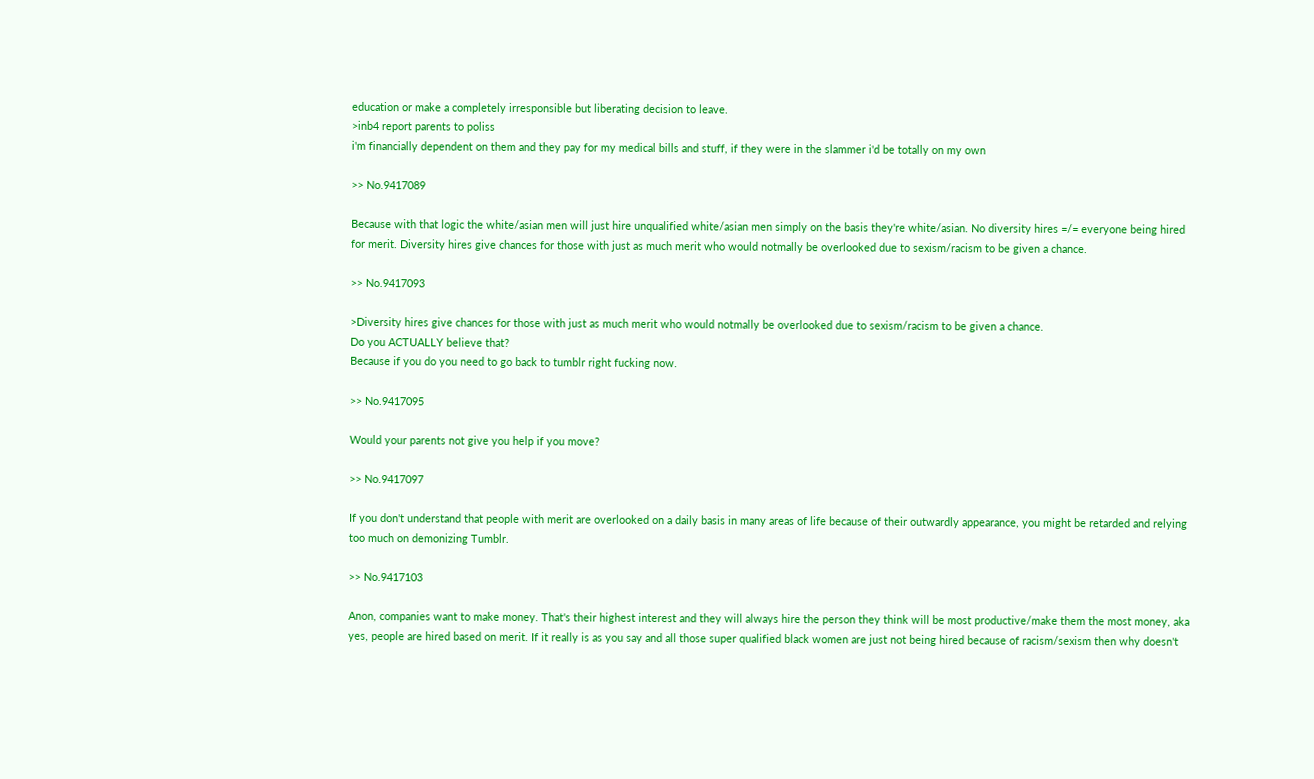education or make a completely irresponsible but liberating decision to leave.
>inb4 report parents to poliss
i'm financially dependent on them and they pay for my medical bills and stuff, if they were in the slammer i'd be totally on my own

>> No.9417089

Because with that logic the white/asian men will just hire unqualified white/asian men simply on the basis they're white/asian. No diversity hires =/= everyone being hired for merit. Diversity hires give chances for those with just as much merit who would notmally be overlooked due to sexism/racism to be given a chance.

>> No.9417093

>Diversity hires give chances for those with just as much merit who would notmally be overlooked due to sexism/racism to be given a chance.
Do you ACTUALLY believe that?
Because if you do you need to go back to tumblr right fucking now.

>> No.9417095

Would your parents not give you help if you move?

>> No.9417097

If you don't understand that people with merit are overlooked on a daily basis in many areas of life because of their outwardly appearance, you might be retarded and relying too much on demonizing Tumblr.

>> No.9417103

Anon, companies want to make money. That's their highest interest and they will always hire the person they think will be most productive/make them the most money, aka yes, people are hired based on merit. If it really is as you say and all those super qualified black women are just not being hired because of racism/sexism then why doesn't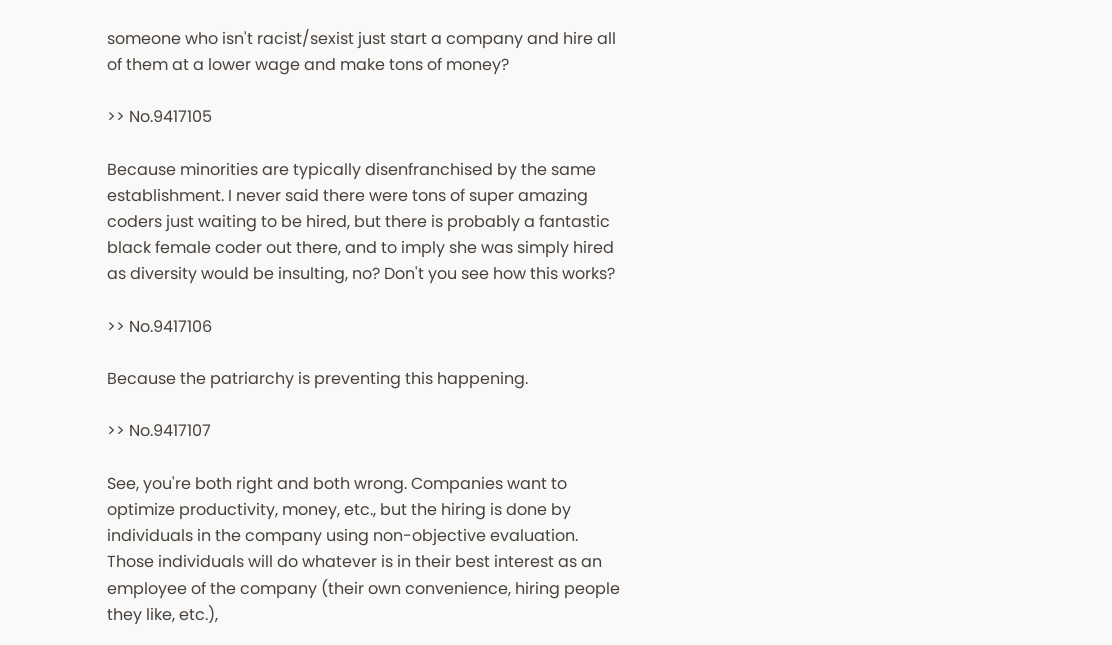someone who isn't racist/sexist just start a company and hire all of them at a lower wage and make tons of money?

>> No.9417105

Because minorities are typically disenfranchised by the same establishment. I never said there were tons of super amazing coders just waiting to be hired, but there is probably a fantastic black female coder out there, and to imply she was simply hired as diversity would be insulting, no? Don't you see how this works?

>> No.9417106

Because the patriarchy is preventing this happening.

>> No.9417107

See, you're both right and both wrong. Companies want to optimize productivity, money, etc., but the hiring is done by individuals in the company using non-objective evaluation. Those individuals will do whatever is in their best interest as an employee of the company (their own convenience, hiring people they like, etc.),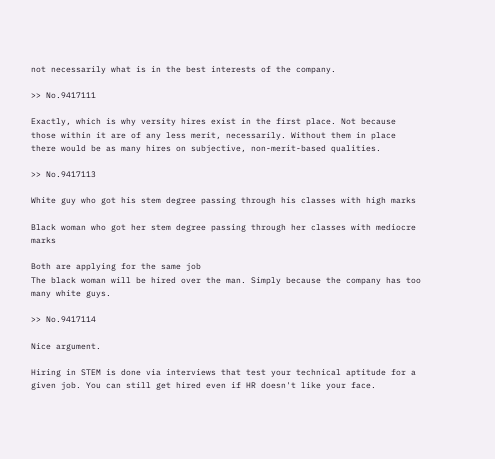not necessarily what is in the best interests of the company.

>> No.9417111

Exactly, which is why versity hires exist in the first place. Not because those within it are of any less merit, necessarily. Without them in place there would be as many hires on subjective, non-merit-based qualities.

>> No.9417113

White guy who got his stem degree passing through his classes with high marks

Black woman who got her stem degree passing through her classes with mediocre marks

Both are applying for the same job
The black woman will be hired over the man. Simply because the company has too many white guys.

>> No.9417114

Nice argument.

Hiring in STEM is done via interviews that test your technical aptitude for a given job. You can still get hired even if HR doesn't like your face.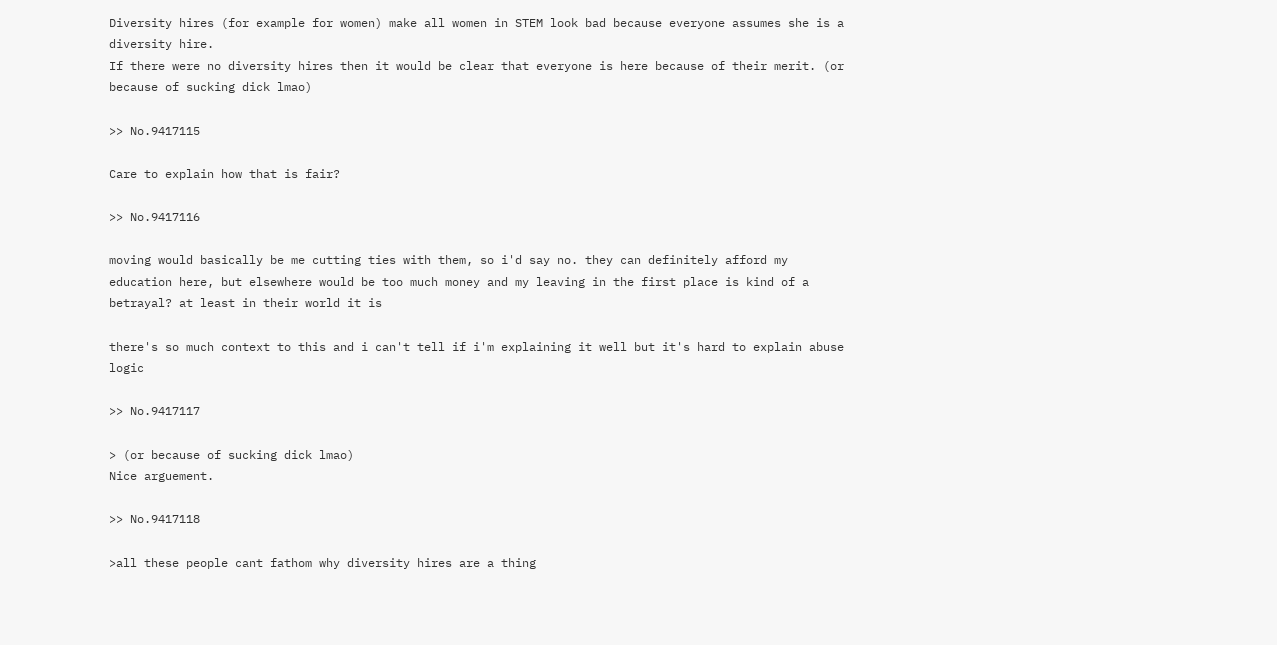Diversity hires (for example for women) make all women in STEM look bad because everyone assumes she is a diversity hire.
If there were no diversity hires then it would be clear that everyone is here because of their merit. (or because of sucking dick lmao)

>> No.9417115

Care to explain how that is fair?

>> No.9417116

moving would basically be me cutting ties with them, so i'd say no. they can definitely afford my education here, but elsewhere would be too much money and my leaving in the first place is kind of a betrayal? at least in their world it is

there's so much context to this and i can't tell if i'm explaining it well but it's hard to explain abuse logic

>> No.9417117

> (or because of sucking dick lmao)
Nice arguement.

>> No.9417118

>all these people cant fathom why diversity hires are a thing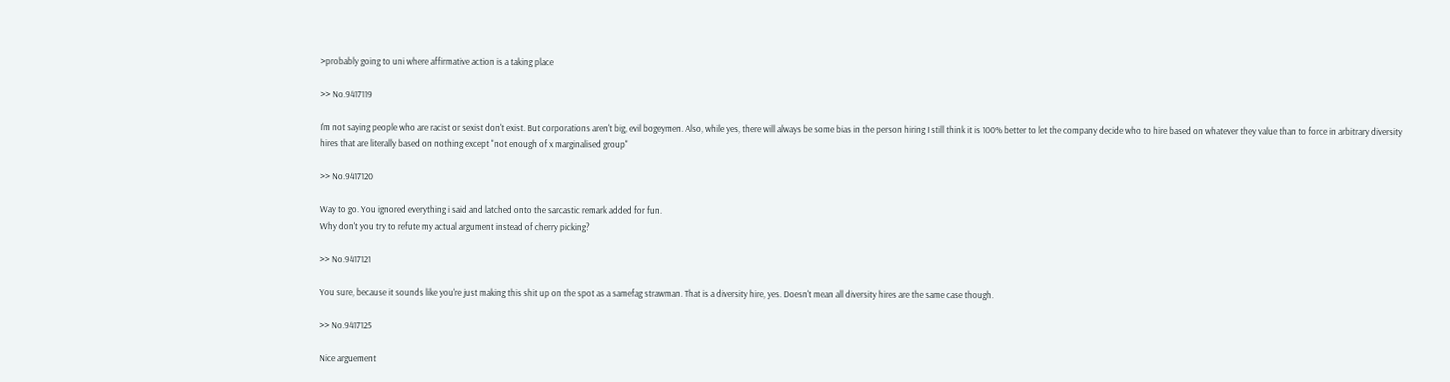>probably going to uni where affirmative action is a taking place

>> No.9417119

I'm not saying people who are racist or sexist don't exist. But corporations aren't big, evil bogeymen. Also, while yes, there will always be some bias in the person hiring I still think it is 100% better to let the company decide who to hire based on whatever they value than to force in arbitrary diversity hires that are literally based on nothing except "not enough of x marginalised group"

>> No.9417120

Way to go. You ignored everything i said and latched onto the sarcastic remark added for fun.
Why don't you try to refute my actual argument instead of cherry picking?

>> No.9417121

You sure, because it sounds like you're just making this shit up on the spot as a samefag strawman. That is a diversity hire, yes. Doesn't mean all diversity hires are the same case though.

>> No.9417125

Nice arguement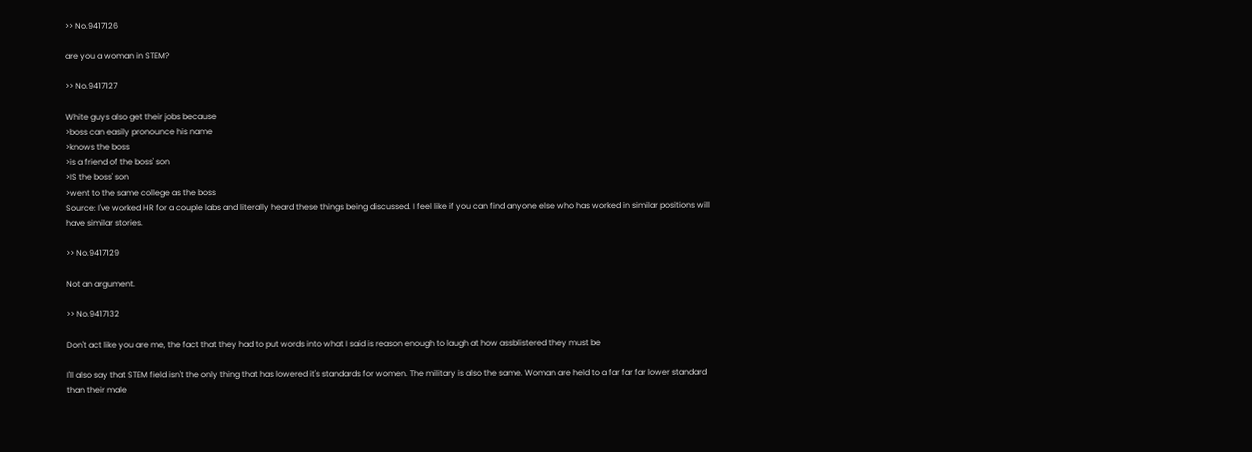>> No.9417126

are you a woman in STEM?

>> No.9417127

White guys also get their jobs because
>boss can easily pronounce his name
>knows the boss
>is a friend of the boss' son
>IS the boss' son
>went to the same college as the boss
Source: I've worked HR for a couple labs and literally heard these things being discussed. I feel like if you can find anyone else who has worked in similar positions will have similar stories.

>> No.9417129

Not an argument.

>> No.9417132

Don't act like you are me, the fact that they had to put words into what I said is reason enough to laugh at how assblistered they must be

I'll also say that STEM field isn't the only thing that has lowered it's standards for women. The military is also the same. Woman are held to a far far far lower standard than their male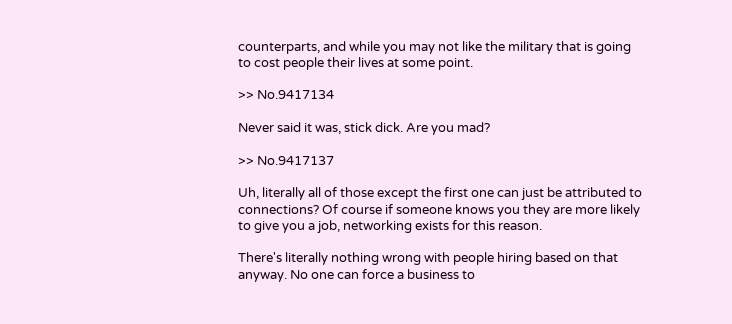counterparts, and while you may not like the military that is going to cost people their lives at some point.

>> No.9417134

Never said it was, stick dick. Are you mad?

>> No.9417137

Uh, literally all of those except the first one can just be attributed to connections? Of course if someone knows you they are more likely to give you a job, networking exists for this reason.

There's literally nothing wrong with people hiring based on that anyway. No one can force a business to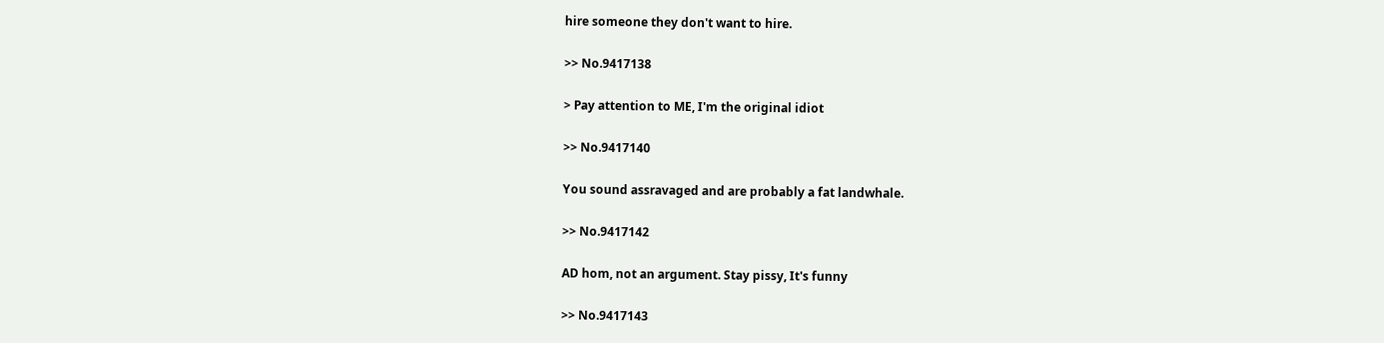hire someone they don't want to hire.

>> No.9417138

> Pay attention to ME, I'm the original idiot

>> No.9417140

You sound assravaged and are probably a fat landwhale.

>> No.9417142

AD hom, not an argument. Stay pissy, It's funny

>> No.9417143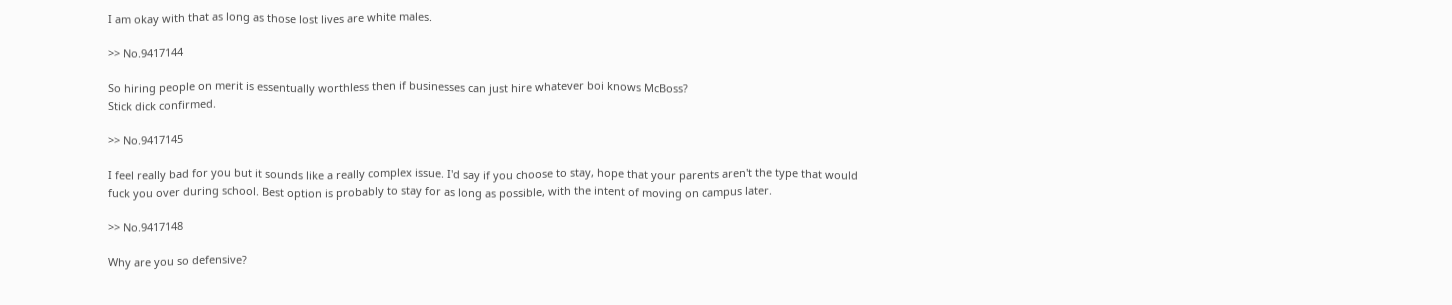I am okay with that as long as those lost lives are white males.

>> No.9417144

So hiring people on merit is essentually worthless then if businesses can just hire whatever boi knows McBoss?
Stick dick confirmed.

>> No.9417145

I feel really bad for you but it sounds like a really complex issue. I'd say if you choose to stay, hope that your parents aren't the type that would fuck you over during school. Best option is probably to stay for as long as possible, with the intent of moving on campus later.

>> No.9417148

Why are you so defensive?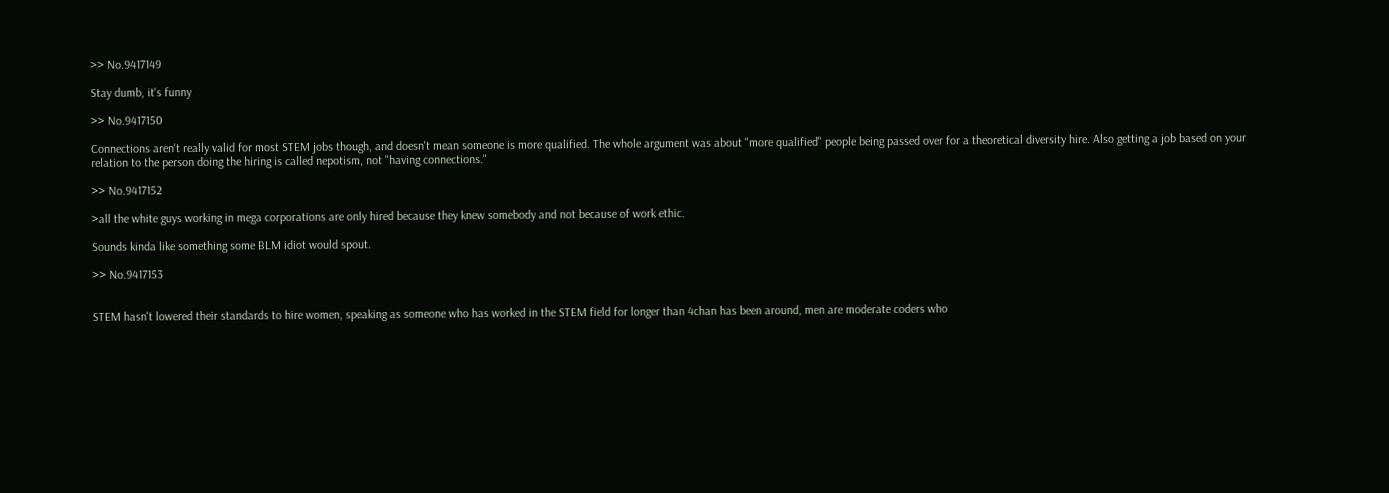>> No.9417149

Stay dumb, it's funny

>> No.9417150

Connections aren't really valid for most STEM jobs though, and doesn't mean someone is more qualified. The whole argument was about "more qualified" people being passed over for a theoretical diversity hire. Also getting a job based on your relation to the person doing the hiring is called nepotism, not "having connections."

>> No.9417152

>all the white guys working in mega corporations are only hired because they knew somebody and not because of work ethic.

Sounds kinda like something some BLM idiot would spout.

>> No.9417153


STEM hasn't lowered their standards to hire women, speaking as someone who has worked in the STEM field for longer than 4chan has been around, men are moderate coders who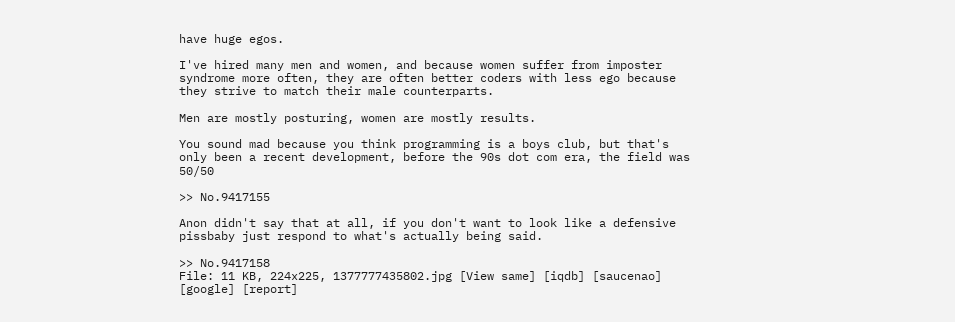have huge egos.

I've hired many men and women, and because women suffer from imposter syndrome more often, they are often better coders with less ego because they strive to match their male counterparts.

Men are mostly posturing, women are mostly results.

You sound mad because you think programming is a boys club, but that's only been a recent development, before the 90s dot com era, the field was 50/50

>> No.9417155

Anon didn't say that at all, if you don't want to look like a defensive pissbaby just respond to what's actually being said.

>> No.9417158
File: 11 KB, 224x225, 1377777435802.jpg [View same] [iqdb] [saucenao] [google] [report]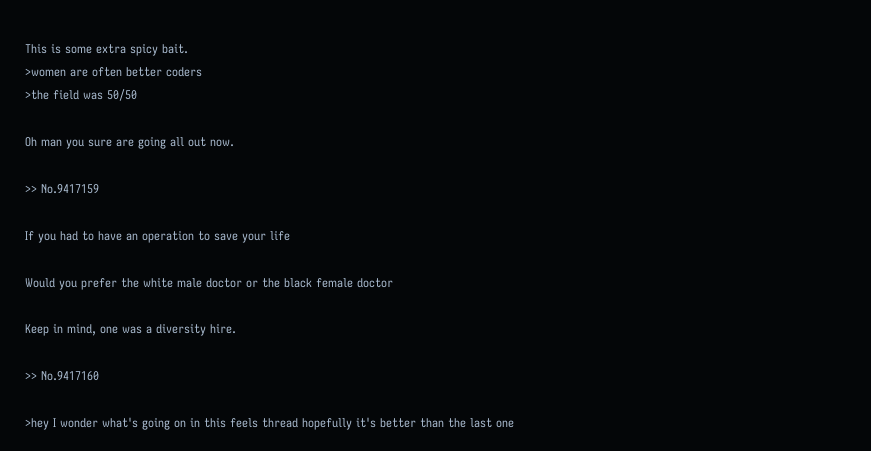This is some extra spicy bait.
>women are often better coders
>the field was 50/50

Oh man you sure are going all out now.

>> No.9417159

If you had to have an operation to save your life

Would you prefer the white male doctor or the black female doctor

Keep in mind, one was a diversity hire.

>> No.9417160

>hey I wonder what's going on in this feels thread hopefully it's better than the last one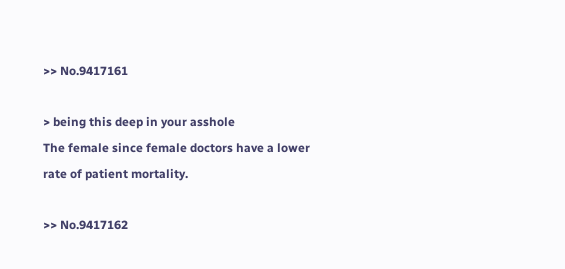>> No.9417161

> being this deep in your asshole
The female since female doctors have a lower rate of patient mortality.

>> No.9417162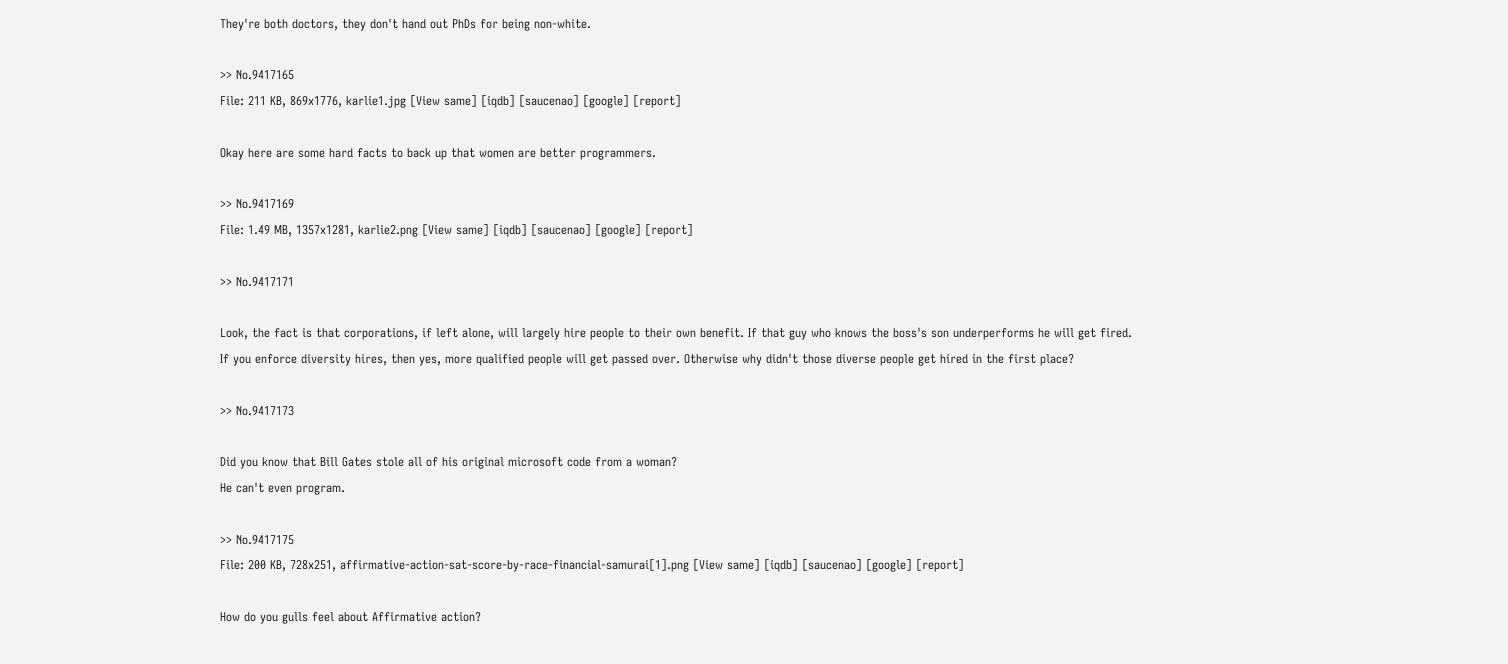They're both doctors, they don't hand out PhDs for being non-white.

>> No.9417165
File: 211 KB, 869x1776, karlie1.jpg [View same] [iqdb] [saucenao] [google] [report]

Okay here are some hard facts to back up that women are better programmers.

>> No.9417169
File: 1.49 MB, 1357x1281, karlie2.png [View same] [iqdb] [saucenao] [google] [report]

>> No.9417171

Look, the fact is that corporations, if left alone, will largely hire people to their own benefit. If that guy who knows the boss's son underperforms he will get fired.
If you enforce diversity hires, then yes, more qualified people will get passed over. Otherwise why didn't those diverse people get hired in the first place?

>> No.9417173

Did you know that Bill Gates stole all of his original microsoft code from a woman?
He can't even program.

>> No.9417175
File: 200 KB, 728x251, affirmative-action-sat-score-by-race-financial-samurai[1].png [View same] [iqdb] [saucenao] [google] [report]

How do you gulls feel about Affirmative action?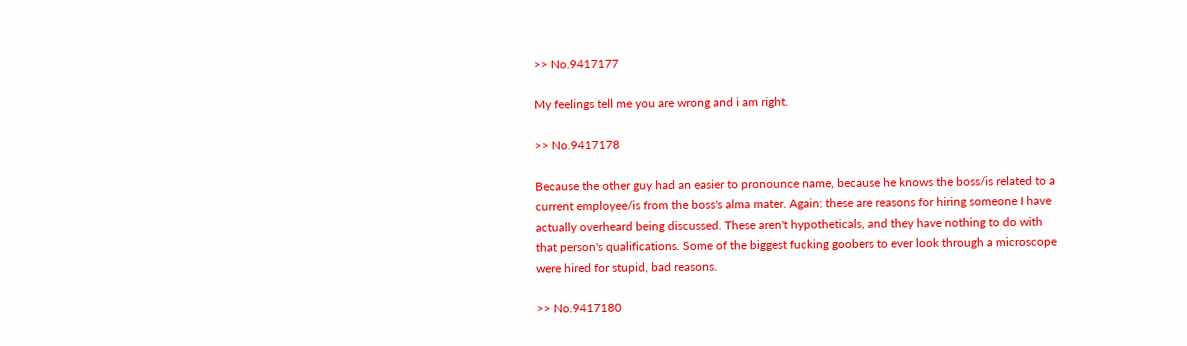>> No.9417177

My feelings tell me you are wrong and i am right.

>> No.9417178

Because the other guy had an easier to pronounce name, because he knows the boss/is related to a current employee/is from the boss's alma mater. Again: these are reasons for hiring someone I have actually overheard being discussed. These aren't hypotheticals, and they have nothing to do with that person's qualifications. Some of the biggest fucking goobers to ever look through a microscope were hired for stupid, bad reasons.

>> No.9417180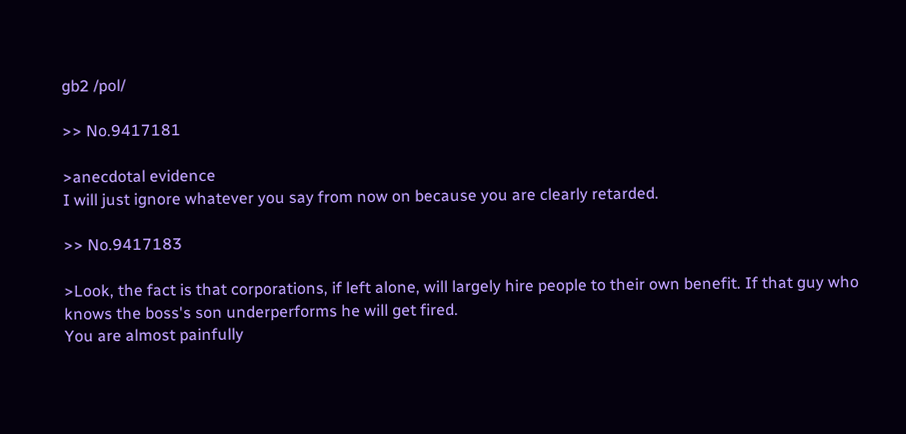gb2 /pol/

>> No.9417181

>anecdotal evidence
I will just ignore whatever you say from now on because you are clearly retarded.

>> No.9417183

>Look, the fact is that corporations, if left alone, will largely hire people to their own benefit. If that guy who knows the boss's son underperforms he will get fired.
You are almost painfully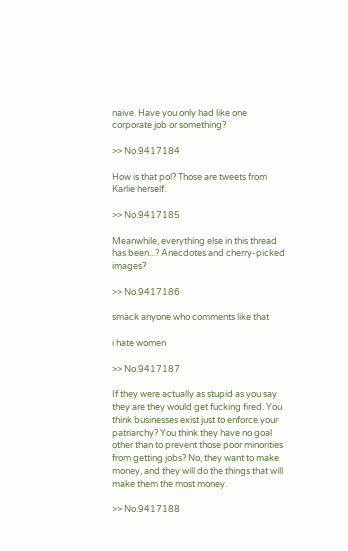naive. Have you only had like one corporate job or something?

>> No.9417184

How is that pol? Those are tweets from Karlie herself.

>> No.9417185

Meanwhile, everything else in this thread has been...? Anecdotes and cherry-picked images?

>> No.9417186

smack anyone who comments like that

i hate women

>> No.9417187

If they were actually as stupid as you say they are they would get fucking fired. You think businesses exist just to enforce your patriarchy? You think they have no goal other than to prevent those poor minorities from getting jobs? No, they want to make money, and they will do the things that will make them the most money.

>> No.9417188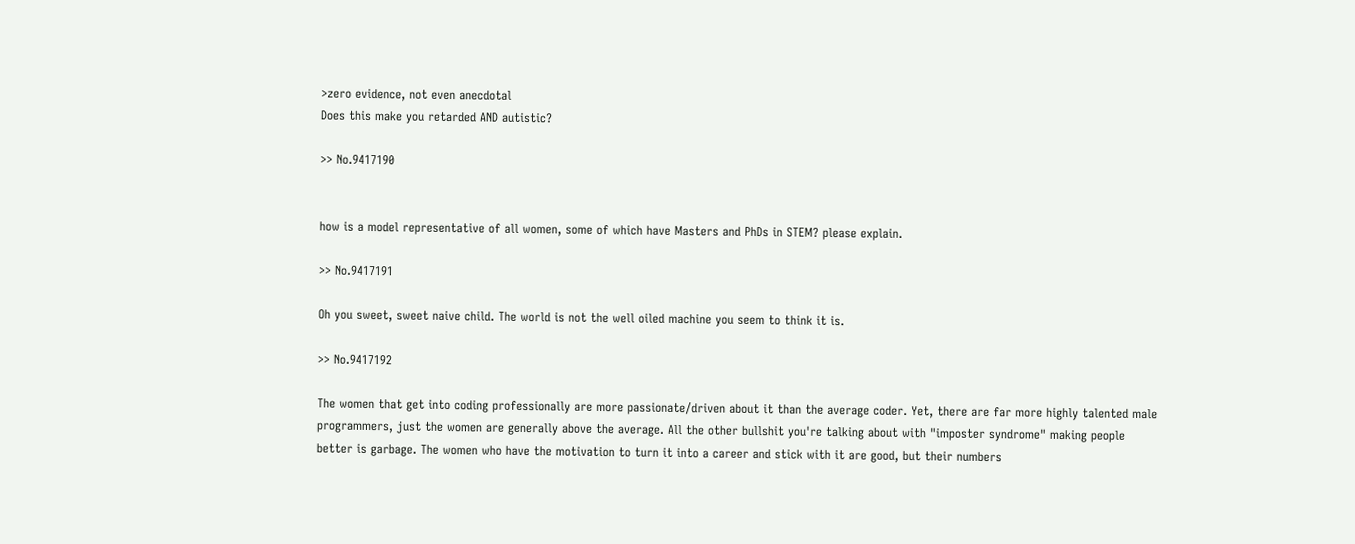>zero evidence, not even anecdotal
Does this make you retarded AND autistic?

>> No.9417190


how is a model representative of all women, some of which have Masters and PhDs in STEM? please explain.

>> No.9417191

Oh you sweet, sweet naive child. The world is not the well oiled machine you seem to think it is.

>> No.9417192

The women that get into coding professionally are more passionate/driven about it than the average coder. Yet, there are far more highly talented male programmers, just the women are generally above the average. All the other bullshit you're talking about with "imposter syndrome" making people better is garbage. The women who have the motivation to turn it into a career and stick with it are good, but their numbers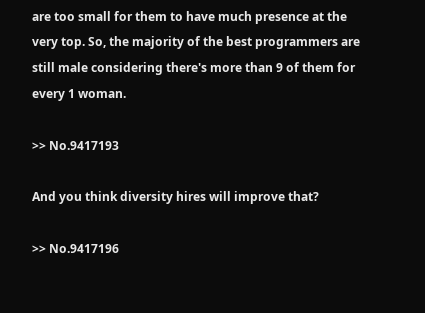are too small for them to have much presence at the very top. So, the majority of the best programmers are still male considering there's more than 9 of them for every 1 woman.

>> No.9417193

And you think diversity hires will improve that?

>> No.9417196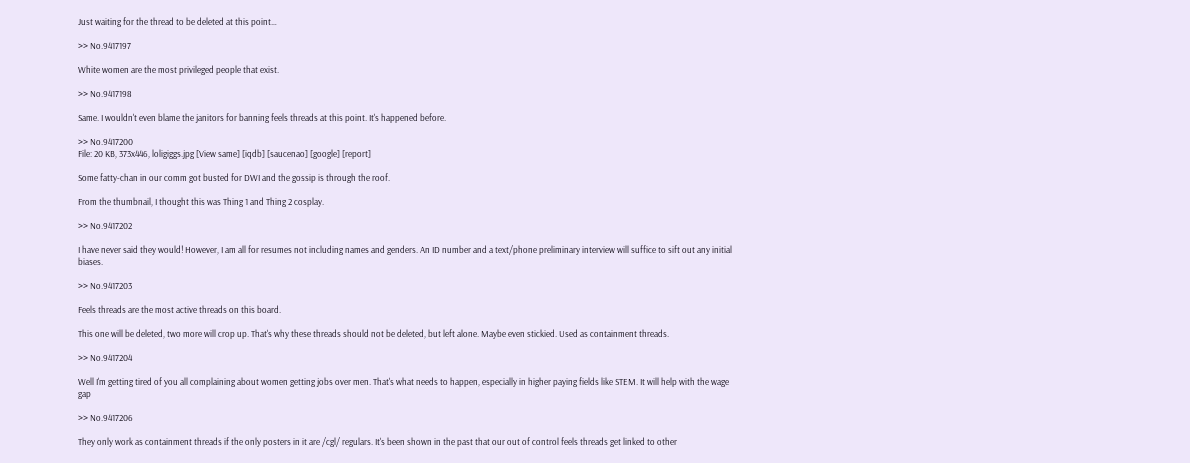Just waiting for the thread to be deleted at this point…

>> No.9417197

White women are the most privileged people that exist.

>> No.9417198

Same. I wouldn't even blame the janitors for banning feels threads at this point. It's happened before.

>> No.9417200
File: 20 KB, 373x446, loligiggs.jpg [View same] [iqdb] [saucenao] [google] [report]

Some fatty-chan in our comm got busted for DWI and the gossip is through the roof.

From the thumbnail, I thought this was Thing 1 and Thing 2 cosplay.

>> No.9417202

I have never said they would! However, I am all for resumes not including names and genders. An ID number and a text/phone preliminary interview will suffice to sift out any initial biases.

>> No.9417203

Feels threads are the most active threads on this board.

This one will be deleted, two more will crop up. That's why these threads should not be deleted, but left alone. Maybe even stickied. Used as containment threads.

>> No.9417204

Well I'm getting tired of you all complaining about women getting jobs over men. That's what needs to happen, especially in higher paying fields like STEM. It will help with the wage gap

>> No.9417206

They only work as containment threads if the only posters in it are /cgl/ regulars. It's been shown in the past that our out of control feels threads get linked to other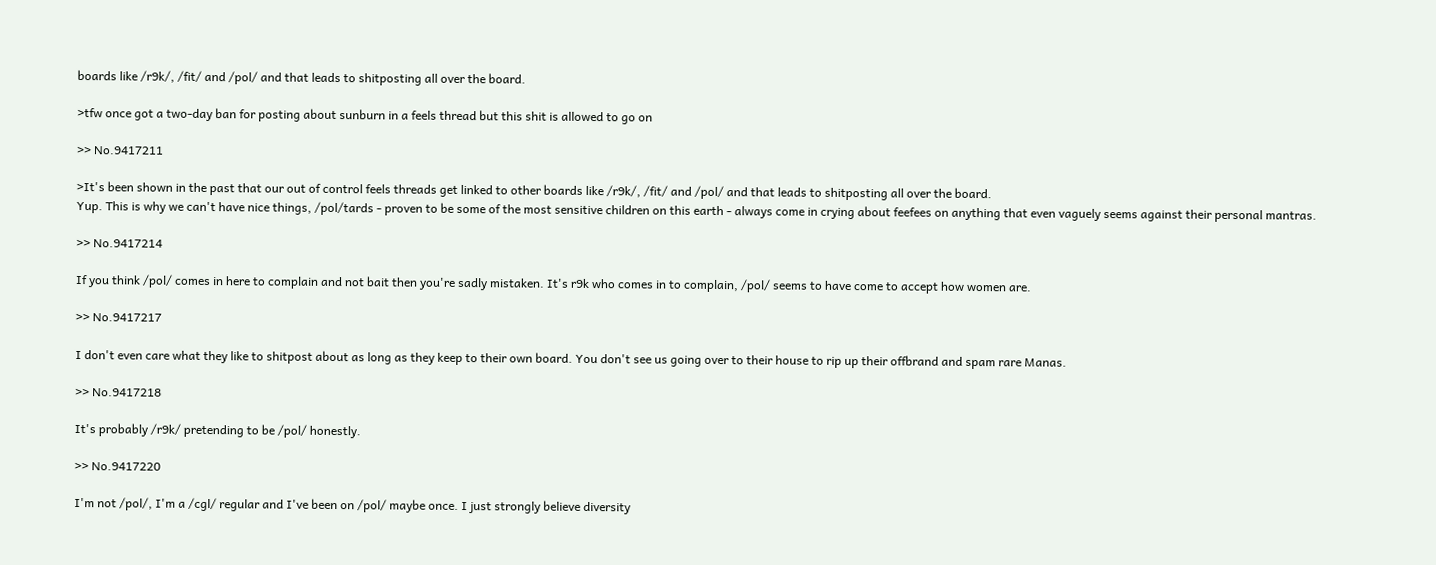boards like /r9k/, /fit/ and /pol/ and that leads to shitposting all over the board.

>tfw once got a two-day ban for posting about sunburn in a feels thread but this shit is allowed to go on

>> No.9417211

>It's been shown in the past that our out of control feels threads get linked to other boards like /r9k/, /fit/ and /pol/ and that leads to shitposting all over the board.
Yup. This is why we can't have nice things, /pol/tards - proven to be some of the most sensitive children on this earth - always come in crying about feefees on anything that even vaguely seems against their personal mantras.

>> No.9417214

If you think /pol/ comes in here to complain and not bait then you're sadly mistaken. It's r9k who comes in to complain, /pol/ seems to have come to accept how women are.

>> No.9417217

I don't even care what they like to shitpost about as long as they keep to their own board. You don't see us going over to their house to rip up their offbrand and spam rare Manas.

>> No.9417218

It's probably /r9k/ pretending to be /pol/ honestly.

>> No.9417220

I'm not /pol/, I'm a /cgl/ regular and I've been on /pol/ maybe once. I just strongly believe diversity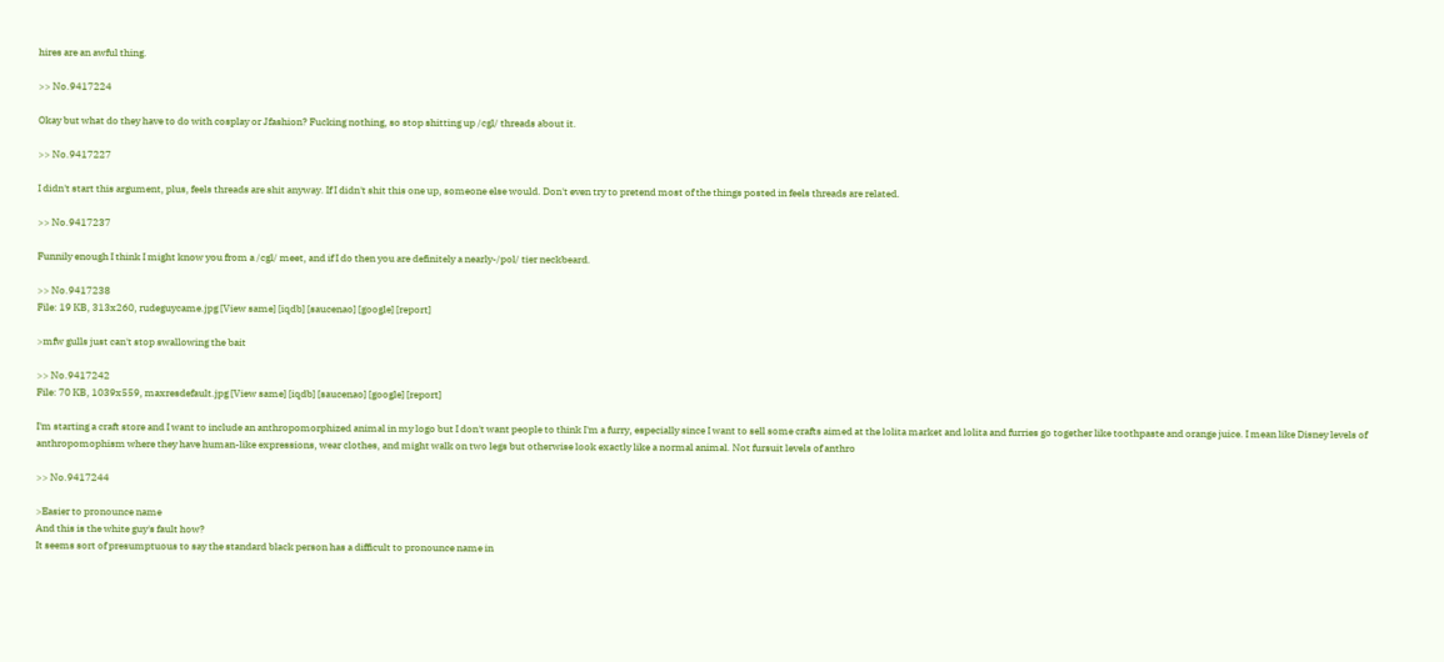hires are an awful thing.

>> No.9417224

Okay but what do they have to do with cosplay or Jfashion? Fucking nothing, so stop shitting up /cgl/ threads about it.

>> No.9417227

I didn't start this argument, plus, feels threads are shit anyway. If I didn't shit this one up, someone else would. Don't even try to pretend most of the things posted in feels threads are related.

>> No.9417237

Funnily enough I think I might know you from a /cgl/ meet, and if I do then you are definitely a nearly-/pol/ tier neckbeard.

>> No.9417238
File: 19 KB, 313x260, rudeguycame.jpg [View same] [iqdb] [saucenao] [google] [report]

>mfw gulls just can't stop swallowing the bait

>> No.9417242
File: 70 KB, 1039x559, maxresdefault.jpg [View same] [iqdb] [saucenao] [google] [report]

I'm starting a craft store and I want to include an anthropomorphized animal in my logo but I don't want people to think I'm a furry, especially since I want to sell some crafts aimed at the lolita market and lolita and furries go together like toothpaste and orange juice. I mean like Disney levels of anthropomophism where they have human-like expressions, wear clothes, and might walk on two legs but otherwise look exactly like a normal animal. Not fursuit levels of anthro

>> No.9417244

>Easier to pronounce name
And this is the white guy's fault how?
It seems sort of presumptuous to say the standard black person has a difficult to pronounce name in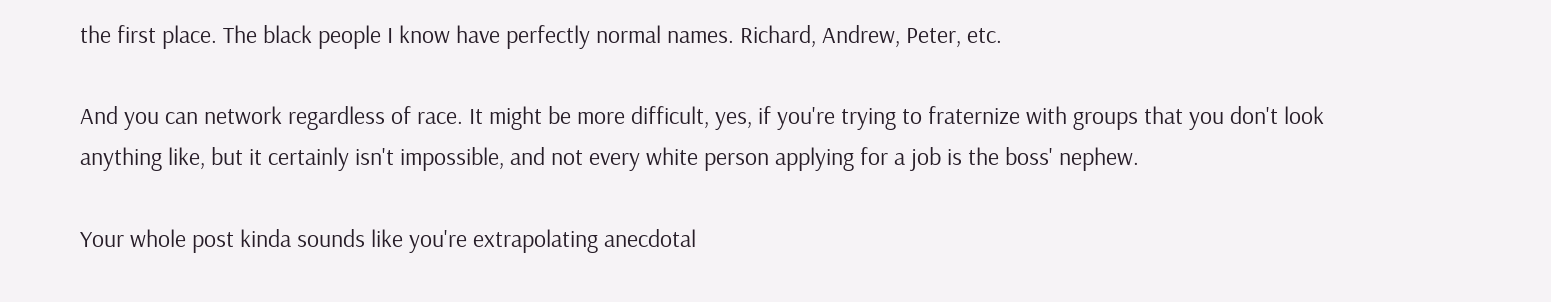the first place. The black people I know have perfectly normal names. Richard, Andrew, Peter, etc.

And you can network regardless of race. It might be more difficult, yes, if you're trying to fraternize with groups that you don't look anything like, but it certainly isn't impossible, and not every white person applying for a job is the boss' nephew.

Your whole post kinda sounds like you're extrapolating anecdotal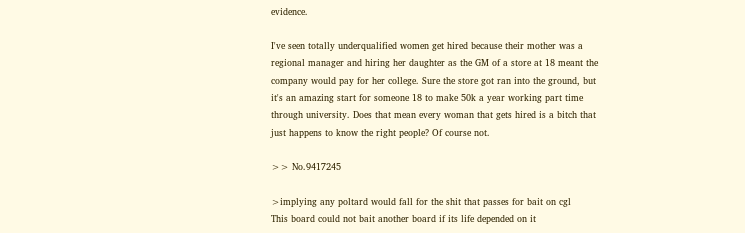evidence.

I've seen totally underqualified women get hired because their mother was a regional manager and hiring her daughter as the GM of a store at 18 meant the company would pay for her college. Sure the store got ran into the ground, but it's an amazing start for someone 18 to make 50k a year working part time through university. Does that mean every woman that gets hired is a bitch that just happens to know the right people? Of course not.

>> No.9417245

>implying any poltard would fall for the shit that passes for bait on cgl
This board could not bait another board if its life depended on it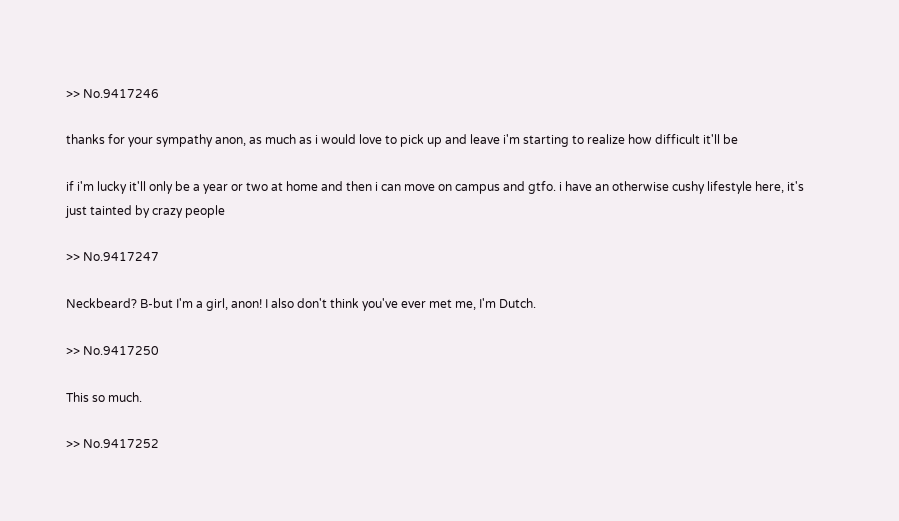>> No.9417246

thanks for your sympathy anon, as much as i would love to pick up and leave i'm starting to realize how difficult it'll be

if i'm lucky it'll only be a year or two at home and then i can move on campus and gtfo. i have an otherwise cushy lifestyle here, it's just tainted by crazy people

>> No.9417247

Neckbeard? B-but I'm a girl, anon! I also don't think you've ever met me, I'm Dutch.

>> No.9417250

This so much.

>> No.9417252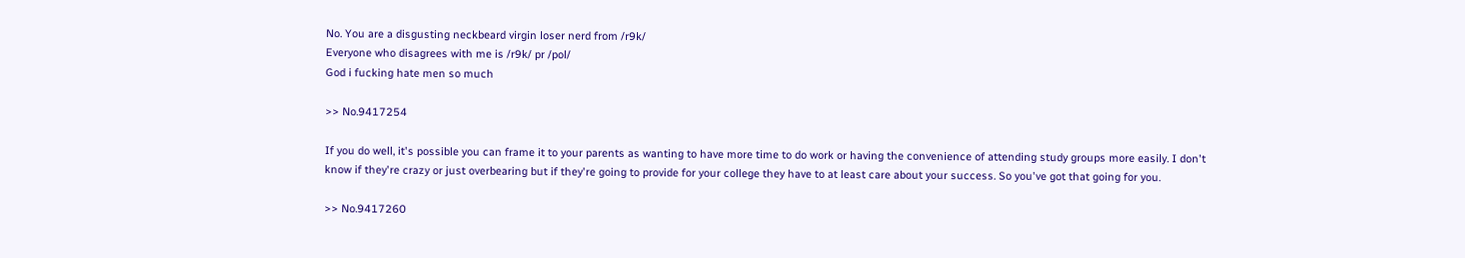No. You are a disgusting neckbeard virgin loser nerd from /r9k/
Everyone who disagrees with me is /r9k/ pr /pol/
God i fucking hate men so much

>> No.9417254

If you do well, it's possible you can frame it to your parents as wanting to have more time to do work or having the convenience of attending study groups more easily. I don't know if they're crazy or just overbearing but if they're going to provide for your college they have to at least care about your success. So you've got that going for you.

>> No.9417260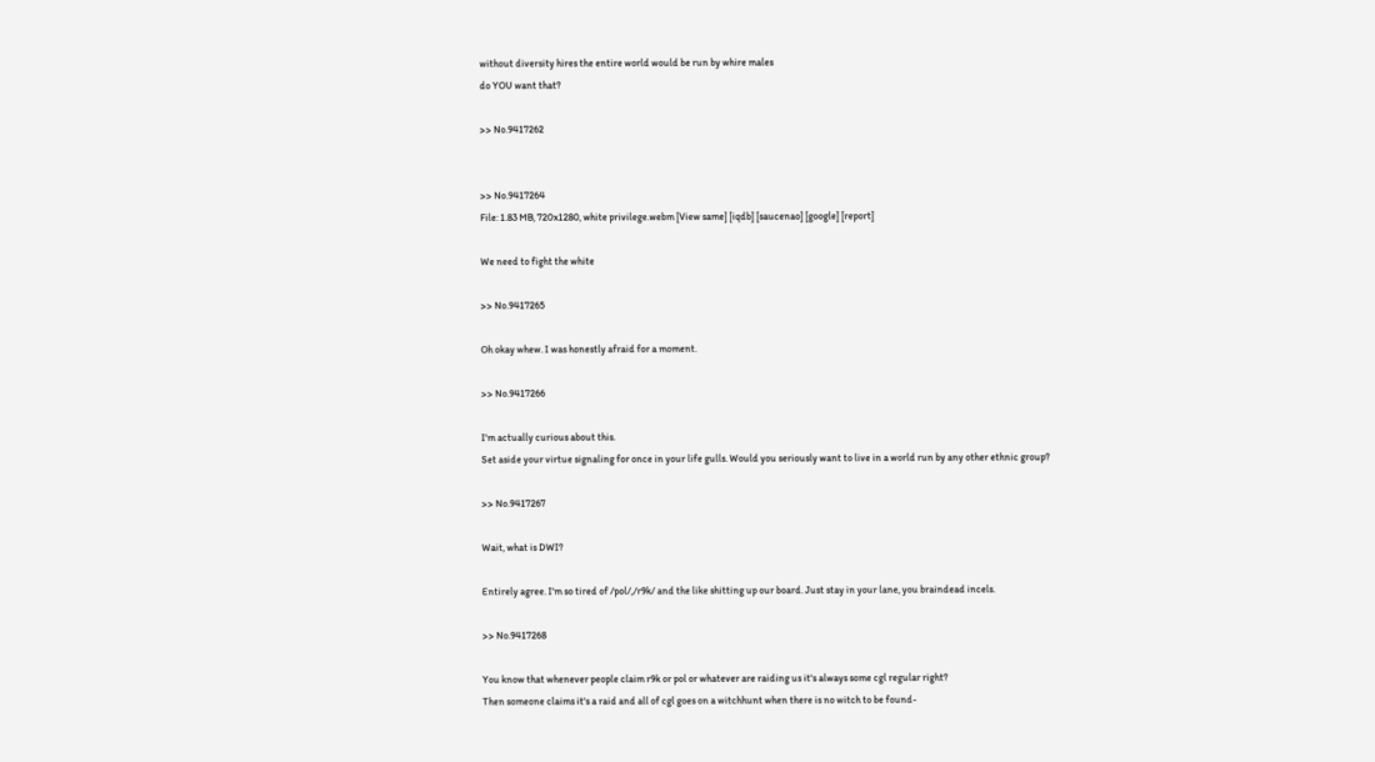without diversity hires the entire world would be run by whire males
do YOU want that?

>> No.9417262


>> No.9417264
File: 1.83 MB, 720x1280, white privilege.webm [View same] [iqdb] [saucenao] [google] [report]

We need to fight the white

>> No.9417265

Oh okay whew. I was honestly afraid for a moment.

>> No.9417266

I'm actually curious about this.
Set aside your virtue signaling for once in your life gulls. Would you seriously want to live in a world run by any other ethnic group?

>> No.9417267

Wait, what is DWI?

Entirely agree. I'm so tired of /pol/,/r9k/ and the like shitting up our board. Just stay in your lane, you braindead incels.

>> No.9417268

You know that whenever people claim r9k or pol or whatever are raiding us it's always some cgl regular right?
Then someone claims it's a raid and all of cgl goes on a witchhunt when there is no witch to be found-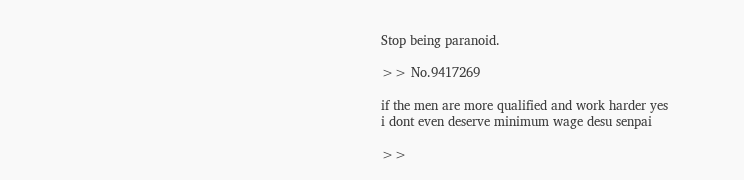Stop being paranoid.

>> No.9417269

if the men are more qualified and work harder yes
i dont even deserve minimum wage desu senpai

>>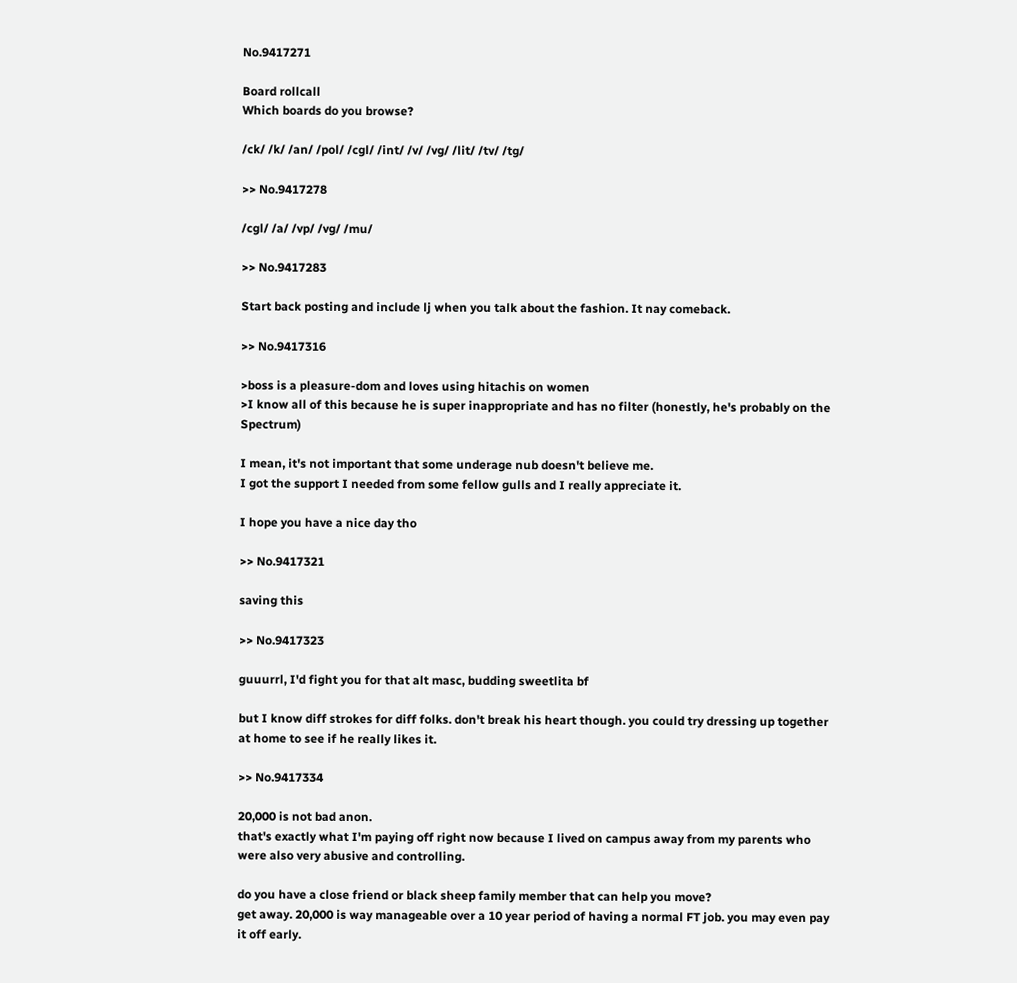No.9417271

Board rollcall
Which boards do you browse?

/ck/ /k/ /an/ /pol/ /cgl/ /int/ /v/ /vg/ /lit/ /tv/ /tg/

>> No.9417278

/cgl/ /a/ /vp/ /vg/ /mu/

>> No.9417283

Start back posting and include lj when you talk about the fashion. It nay comeback.

>> No.9417316

>boss is a pleasure-dom and loves using hitachis on women
>I know all of this because he is super inappropriate and has no filter (honestly, he's probably on the Spectrum)

I mean, it's not important that some underage nub doesn't believe me.
I got the support I needed from some fellow gulls and I really appreciate it.

I hope you have a nice day tho

>> No.9417321

saving this

>> No.9417323

guuurrl, I'd fight you for that alt masc, budding sweetlita bf

but I know diff strokes for diff folks. don't break his heart though. you could try dressing up together at home to see if he really likes it.

>> No.9417334

20,000 is not bad anon.
that's exactly what I'm paying off right now because I lived on campus away from my parents who were also very abusive and controlling.

do you have a close friend or black sheep family member that can help you move?
get away. 20,000 is way manageable over a 10 year period of having a normal FT job. you may even pay it off early.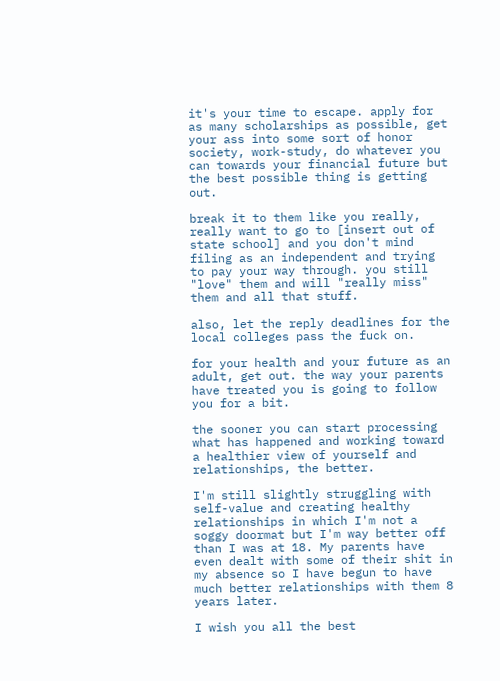it's your time to escape. apply for as many scholarships as possible, get your ass into some sort of honor society, work-study, do whatever you can towards your financial future but the best possible thing is getting out.

break it to them like you really, really want to go to [insert out of state school] and you don't mind filing as an independent and trying to pay your way through. you still "love" them and will "really miss" them and all that stuff.

also, let the reply deadlines for the local colleges pass the fuck on.

for your health and your future as an adult, get out. the way your parents have treated you is going to follow you for a bit.

the sooner you can start processing what has happened and working toward a healthier view of yourself and relationships, the better.

I'm still slightly struggling with self-value and creating healthy relationships in which I'm not a soggy doormat but I'm way better off than I was at 18. My parents have even dealt with some of their shit in my absence so I have begun to have much better relationships with them 8 years later.

I wish you all the best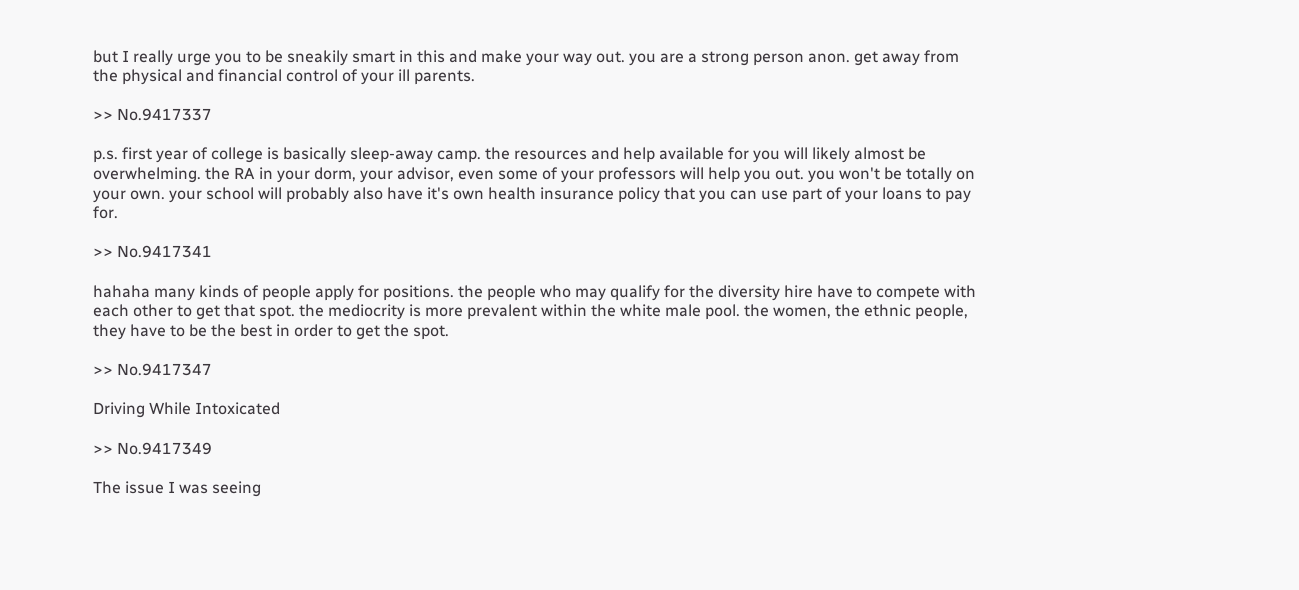but I really urge you to be sneakily smart in this and make your way out. you are a strong person anon. get away from the physical and financial control of your ill parents.

>> No.9417337

p.s. first year of college is basically sleep-away camp. the resources and help available for you will likely almost be overwhelming. the RA in your dorm, your advisor, even some of your professors will help you out. you won't be totally on your own. your school will probably also have it's own health insurance policy that you can use part of your loans to pay for.

>> No.9417341

hahaha many kinds of people apply for positions. the people who may qualify for the diversity hire have to compete with each other to get that spot. the mediocrity is more prevalent within the white male pool. the women, the ethnic people, they have to be the best in order to get the spot.

>> No.9417347

Driving While Intoxicated

>> No.9417349

The issue I was seeing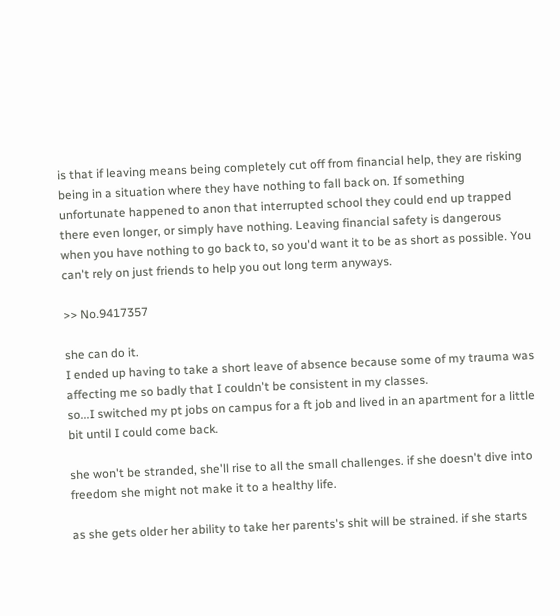is that if leaving means being completely cut off from financial help, they are risking being in a situation where they have nothing to fall back on. If something unfortunate happened to anon that interrupted school they could end up trapped there even longer, or simply have nothing. Leaving financial safety is dangerous when you have nothing to go back to, so you'd want it to be as short as possible. You can't rely on just friends to help you out long term anyways.

>> No.9417357

she can do it.
I ended up having to take a short leave of absence because some of my trauma was affecting me so badly that I couldn't be consistent in my classes.
so...I switched my pt jobs on campus for a ft job and lived in an apartment for a little bit until I could come back.

she won't be stranded, she'll rise to all the small challenges. if she doesn't dive into freedom she might not make it to a healthy life.

as she gets older her ability to take her parents's shit will be strained. if she starts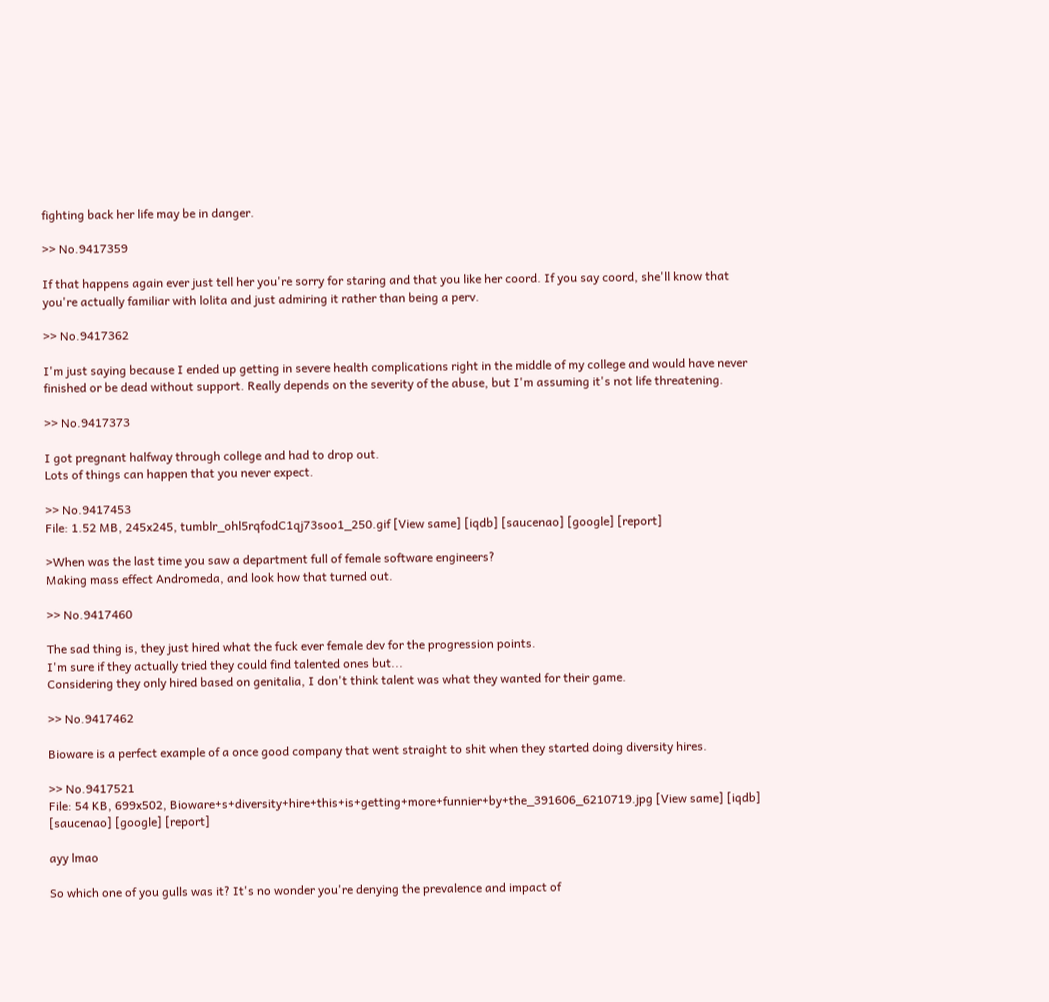fighting back her life may be in danger.

>> No.9417359

If that happens again ever just tell her you're sorry for staring and that you like her coord. If you say coord, she'll know that you're actually familiar with lolita and just admiring it rather than being a perv.

>> No.9417362

I'm just saying because I ended up getting in severe health complications right in the middle of my college and would have never finished or be dead without support. Really depends on the severity of the abuse, but I'm assuming it's not life threatening.

>> No.9417373

I got pregnant halfway through college and had to drop out.
Lots of things can happen that you never expect.

>> No.9417453
File: 1.52 MB, 245x245, tumblr_ohl5rqfodC1qj73soo1_250.gif [View same] [iqdb] [saucenao] [google] [report]

>When was the last time you saw a department full of female software engineers?
Making mass effect Andromeda, and look how that turned out.

>> No.9417460

The sad thing is, they just hired what the fuck ever female dev for the progression points.
I'm sure if they actually tried they could find talented ones but...
Considering they only hired based on genitalia, I don't think talent was what they wanted for their game.

>> No.9417462

Bioware is a perfect example of a once good company that went straight to shit when they started doing diversity hires.

>> No.9417521
File: 54 KB, 699x502, Bioware+s+diversity+hire+this+is+getting+more+funnier+by+the_391606_6210719.jpg [View same] [iqdb] [saucenao] [google] [report]

ayy lmao

So which one of you gulls was it? It's no wonder you're denying the prevalence and impact of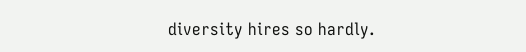diversity hires so hardly.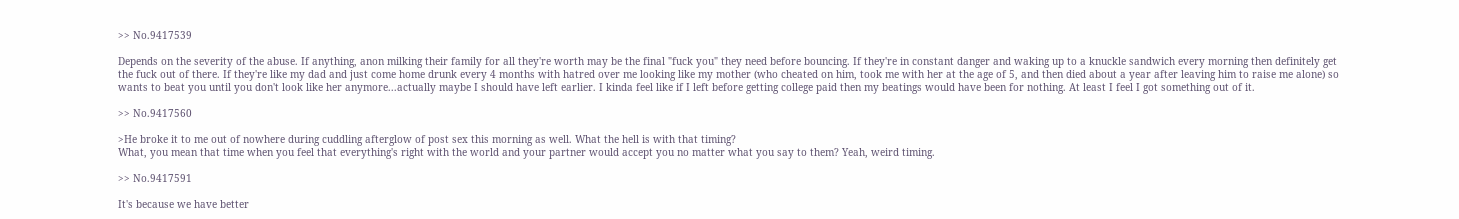>> No.9417539

Depends on the severity of the abuse. If anything, anon milking their family for all they're worth may be the final "fuck you" they need before bouncing. If they're in constant danger and waking up to a knuckle sandwich every morning then definitely get the fuck out of there. If they're like my dad and just come home drunk every 4 months with hatred over me looking like my mother (who cheated on him, took me with her at the age of 5, and then died about a year after leaving him to raise me alone) so wants to beat you until you don't look like her anymore...actually maybe I should have left earlier. I kinda feel like if I left before getting college paid then my beatings would have been for nothing. At least I feel I got something out of it.

>> No.9417560

>He broke it to me out of nowhere during cuddling afterglow of post sex this morning as well. What the hell is with that timing?
What, you mean that time when you feel that everything's right with the world and your partner would accept you no matter what you say to them? Yeah, weird timing.

>> No.9417591

It's because we have better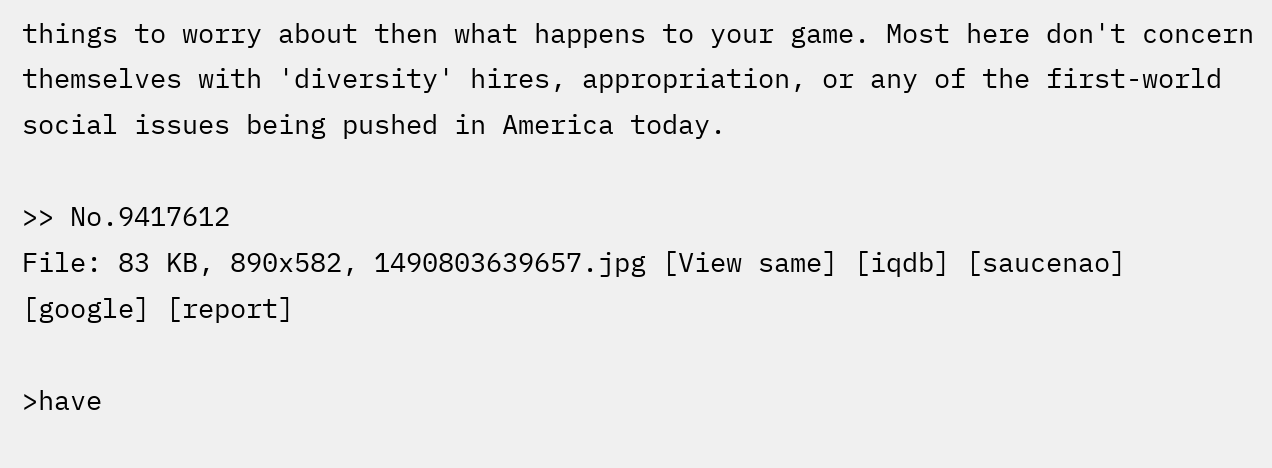things to worry about then what happens to your game. Most here don't concern themselves with 'diversity' hires, appropriation, or any of the first-world social issues being pushed in America today.

>> No.9417612
File: 83 KB, 890x582, 1490803639657.jpg [View same] [iqdb] [saucenao] [google] [report]

>have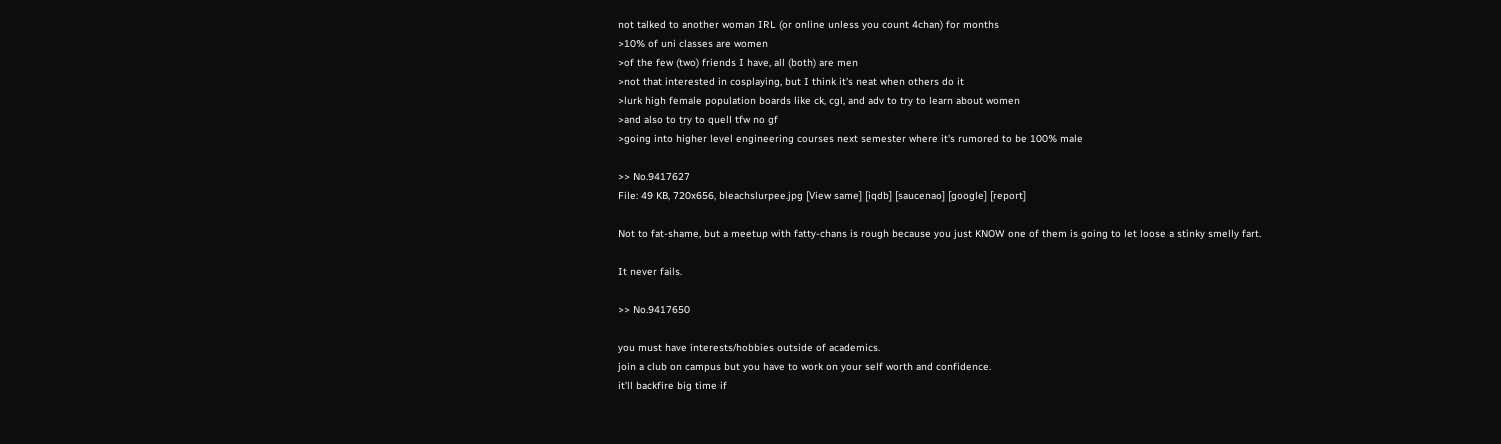not talked to another woman IRL (or online unless you count 4chan) for months
>10% of uni classes are women
>of the few (two) friends I have, all (both) are men
>not that interested in cosplaying, but I think it's neat when others do it
>lurk high female population boards like ck, cgl, and adv to try to learn about women
>and also to try to quell tfw no gf
>going into higher level engineering courses next semester where it's rumored to be 100% male

>> No.9417627
File: 49 KB, 720x656, bleachslurpee.jpg [View same] [iqdb] [saucenao] [google] [report]

Not to fat-shame, but a meetup with fatty-chans is rough because you just KNOW one of them is going to let loose a stinky smelly fart.

It never fails.

>> No.9417650

you must have interests/hobbies outside of academics.
join a club on campus but you have to work on your self worth and confidence.
it'll backfire big time if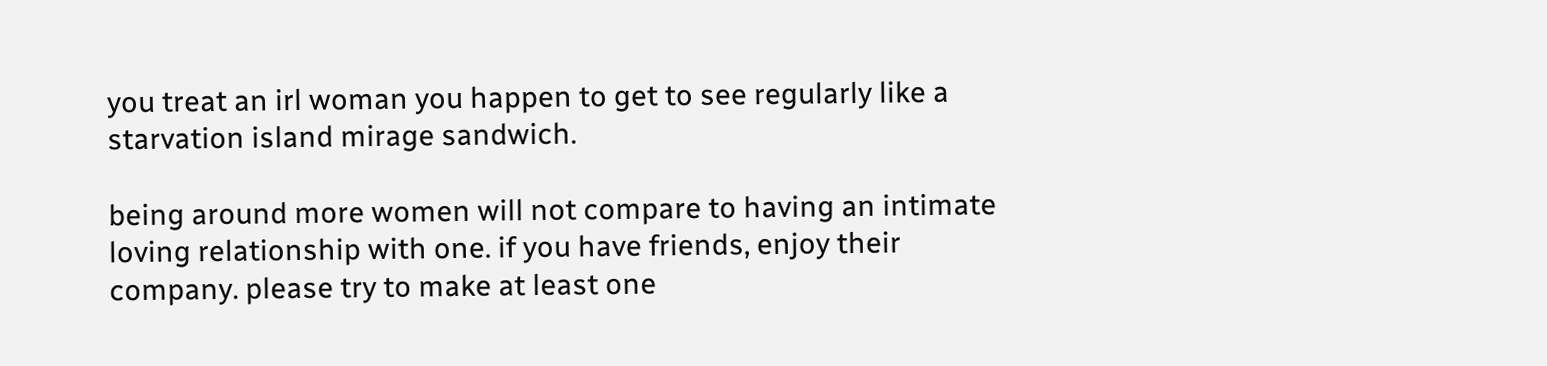you treat an irl woman you happen to get to see regularly like a starvation island mirage sandwich.

being around more women will not compare to having an intimate loving relationship with one. if you have friends, enjoy their company. please try to make at least one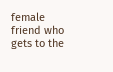female friend who gets to the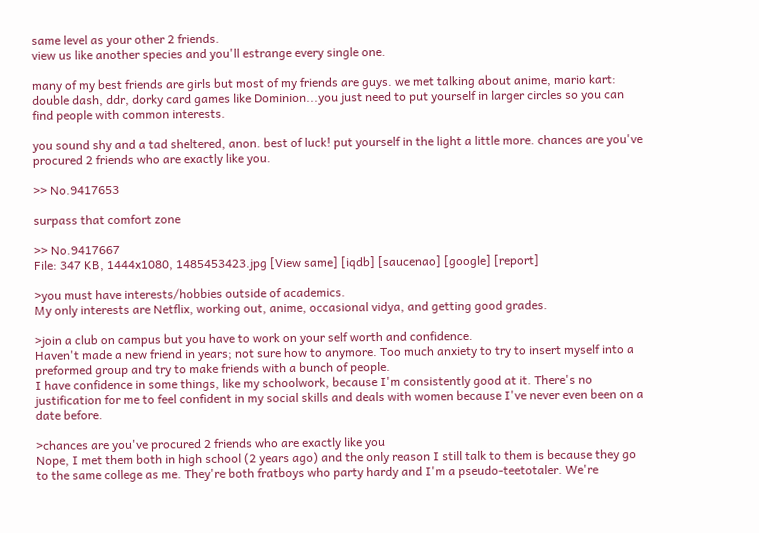same level as your other 2 friends.
view us like another species and you'll estrange every single one.

many of my best friends are girls but most of my friends are guys. we met talking about anime, mario kart: double dash, ddr, dorky card games like Dominion...you just need to put yourself in larger circles so you can find people with common interests.

you sound shy and a tad sheltered, anon. best of luck! put yourself in the light a little more. chances are you've procured 2 friends who are exactly like you.

>> No.9417653

surpass that comfort zone

>> No.9417667
File: 347 KB, 1444x1080, 1485453423.jpg [View same] [iqdb] [saucenao] [google] [report]

>you must have interests/hobbies outside of academics.
My only interests are Netflix, working out, anime, occasional vidya, and getting good grades.

>join a club on campus but you have to work on your self worth and confidence.
Haven't made a new friend in years; not sure how to anymore. Too much anxiety to try to insert myself into a preformed group and try to make friends with a bunch of people.
I have confidence in some things, like my schoolwork, because I'm consistently good at it. There's no justification for me to feel confident in my social skills and deals with women because I've never even been on a date before.

>chances are you've procured 2 friends who are exactly like you
Nope, I met them both in high school (2 years ago) and the only reason I still talk to them is because they go to the same college as me. They're both fratboys who party hardy and I'm a pseudo-teetotaler. We're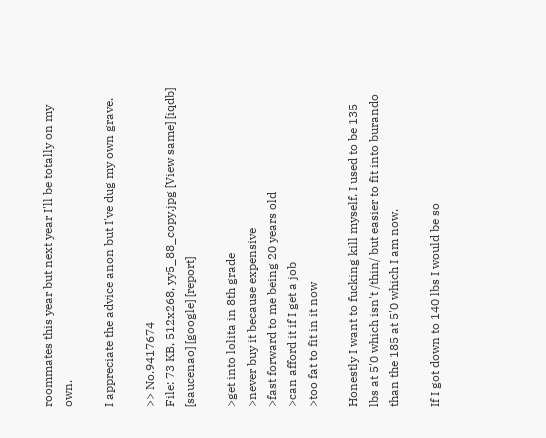roommates this year but next year I'll be totally on my own.

I appreciate the advice anon but I've dug my own grave.

>> No.9417674
File: 73 KB, 512x268, yy5_88_copy.jpg [View same] [iqdb] [saucenao] [google] [report]

>get into lolita in 8th grade
>never buy it because expensive
>fast forward to me being 20 years old
>can afford it if I get a job
>too fat to fit in it now

Honestly I want to fucking kill myself. I used to be 135 lbs at 5'0 which isn't /thin/ but easier to fit into burando than the 185 at 5'0 which I am now.

If I got down to 140 lbs I would be so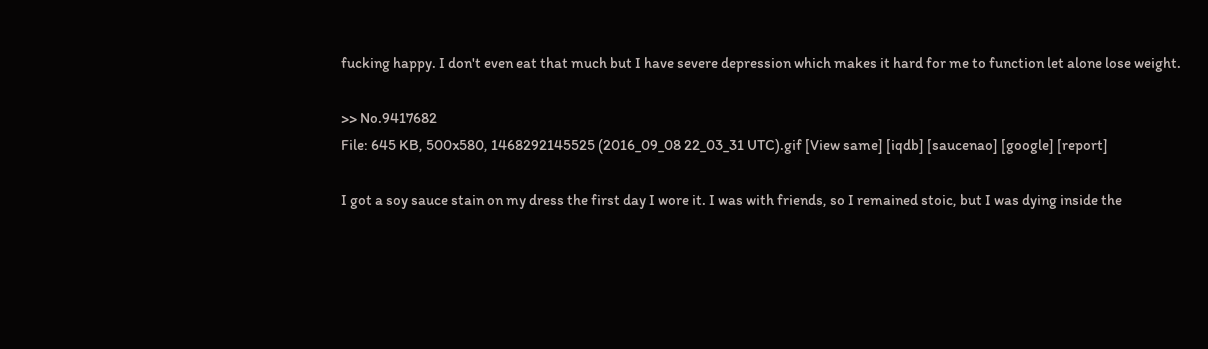fucking happy. I don't even eat that much but I have severe depression which makes it hard for me to function let alone lose weight.

>> No.9417682
File: 645 KB, 500x580, 1468292145525 (2016_09_08 22_03_31 UTC).gif [View same] [iqdb] [saucenao] [google] [report]

I got a soy sauce stain on my dress the first day I wore it. I was with friends, so I remained stoic, but I was dying inside the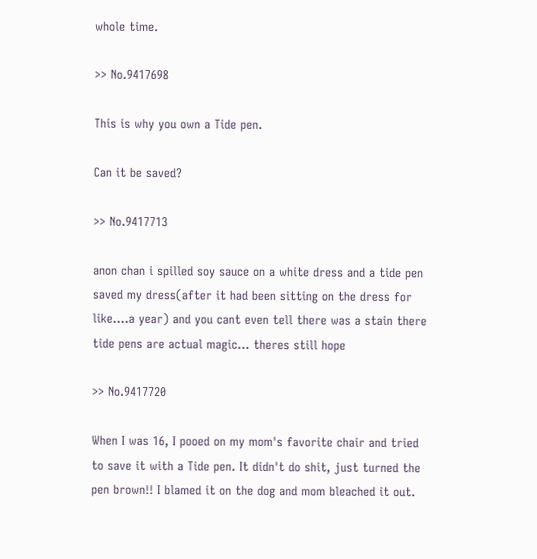whole time.

>> No.9417698

This is why you own a Tide pen.

Can it be saved?

>> No.9417713

anon chan i spilled soy sauce on a white dress and a tide pen saved my dress(after it had been sitting on the dress for like....a year) and you cant even tell there was a stain there
tide pens are actual magic... theres still hope

>> No.9417720

When I was 16, I pooed on my mom's favorite chair and tried to save it with a Tide pen. It didn't do shit, just turned the pen brown!! I blamed it on the dog and mom bleached it out.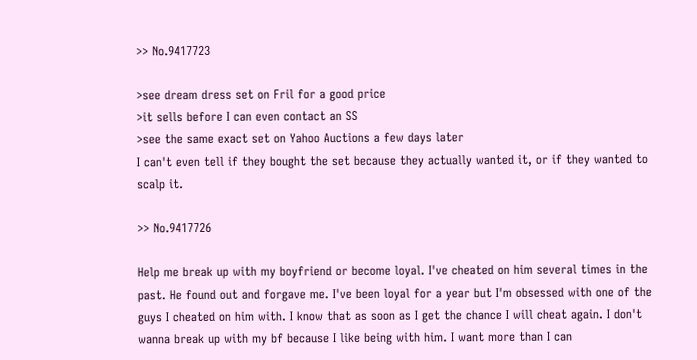>> No.9417723

>see dream dress set on Fril for a good price
>it sells before I can even contact an SS
>see the same exact set on Yahoo Auctions a few days later
I can't even tell if they bought the set because they actually wanted it, or if they wanted to scalp it.

>> No.9417726

Help me break up with my boyfriend or become loyal. I've cheated on him several times in the past. He found out and forgave me. I've been loyal for a year but I'm obsessed with one of the guys I cheated on him with. I know that as soon as I get the chance I will cheat again. I don't wanna break up with my bf because I like being with him. I want more than I can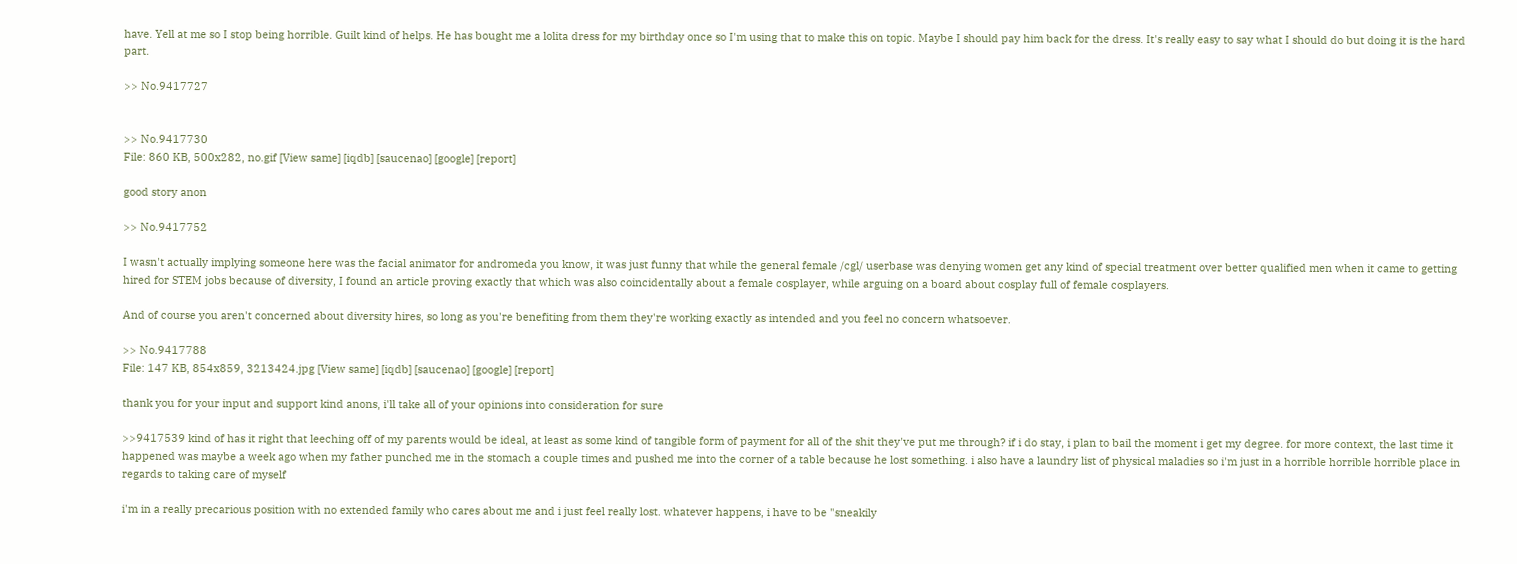have. Yell at me so I stop being horrible. Guilt kind of helps. He has bought me a lolita dress for my birthday once so I'm using that to make this on topic. Maybe I should pay him back for the dress. It's really easy to say what I should do but doing it is the hard part.

>> No.9417727


>> No.9417730
File: 860 KB, 500x282, no.gif [View same] [iqdb] [saucenao] [google] [report]

good story anon

>> No.9417752

I wasn't actually implying someone here was the facial animator for andromeda you know, it was just funny that while the general female /cgl/ userbase was denying women get any kind of special treatment over better qualified men when it came to getting hired for STEM jobs because of diversity, I found an article proving exactly that which was also coincidentally about a female cosplayer, while arguing on a board about cosplay full of female cosplayers.

And of course you aren't concerned about diversity hires, so long as you're benefiting from them they're working exactly as intended and you feel no concern whatsoever.

>> No.9417788
File: 147 KB, 854x859, 3213424.jpg [View same] [iqdb] [saucenao] [google] [report]

thank you for your input and support kind anons, i'll take all of your opinions into consideration for sure

>>9417539 kind of has it right that leeching off of my parents would be ideal, at least as some kind of tangible form of payment for all of the shit they've put me through? if i do stay, i plan to bail the moment i get my degree. for more context, the last time it happened was maybe a week ago when my father punched me in the stomach a couple times and pushed me into the corner of a table because he lost something. i also have a laundry list of physical maladies so i'm just in a horrible horrible horrible place in regards to taking care of myself

i'm in a really precarious position with no extended family who cares about me and i just feel really lost. whatever happens, i have to be "sneakily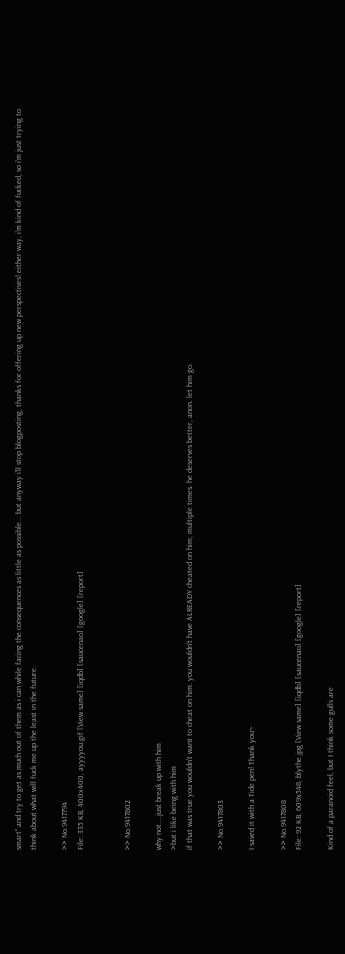smart" and try to get as much out of them as i can while facing the consequences as little as possible... but anyway i'll stop blogposting, thanks for offering up new perspectives! either way, i'm kind of fucked, so i'm just trying to think about what will fuck me up the least in the future.

>> No.9417794
File: 335 KB, 400x400, ayyyyou.gif [View same] [iqdb] [saucenao] [google] [report]


>> No.9417802

why not....just break up with him
>but i like being with him
if that was true you wouldn't want to cheat on him. you wouldn't have ALREADY cheated on him, multiple times. he deserves better, anon. let him go.

>> No.9417803

I saved it with a Tide pen! Thank you~

>> No.9417808
File: 92 KB, 609x548, blythe.jpg [View same] [iqdb] [saucenao] [google] [report]

Kind of a paranoid feel, but I think some gulls are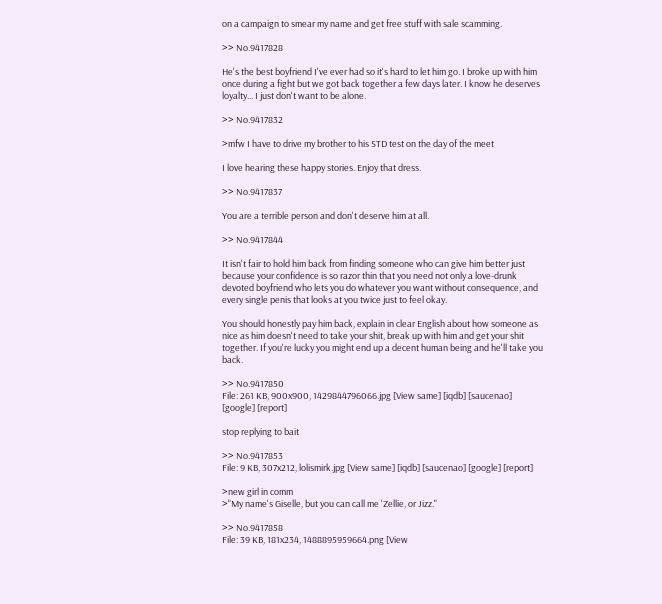on a campaign to smear my name and get free stuff with sale scamming.

>> No.9417828

He's the best boyfriend I've ever had so it's hard to let him go. I broke up with him once during a fight but we got back together a few days later. I know he deserves loyalty... I just don't want to be alone.

>> No.9417832

>mfw I have to drive my brother to his STD test on the day of the meet

I love hearing these happy stories. Enjoy that dress.

>> No.9417837

You are a terrible person and don't deserve him at all.

>> No.9417844

It isn't fair to hold him back from finding someone who can give him better just because your confidence is so razor thin that you need not only a love-drunk devoted boyfriend who lets you do whatever you want without consequence, and every single penis that looks at you twice just to feel okay.

You should honestly pay him back, explain in clear English about how someone as nice as him doesn't need to take your shit, break up with him and get your shit together. If you're lucky you might end up a decent human being and he'll take you back.

>> No.9417850
File: 261 KB, 900x900, 1429844796066.jpg [View same] [iqdb] [saucenao] [google] [report]

stop replying to bait

>> No.9417853
File: 9 KB, 307x212, lolismirk.jpg [View same] [iqdb] [saucenao] [google] [report]

>new girl in comm
>"My name's Giselle, but you can call me 'Zellie, or Jizz."

>> No.9417858
File: 39 KB, 181x234, 1488895959664.png [View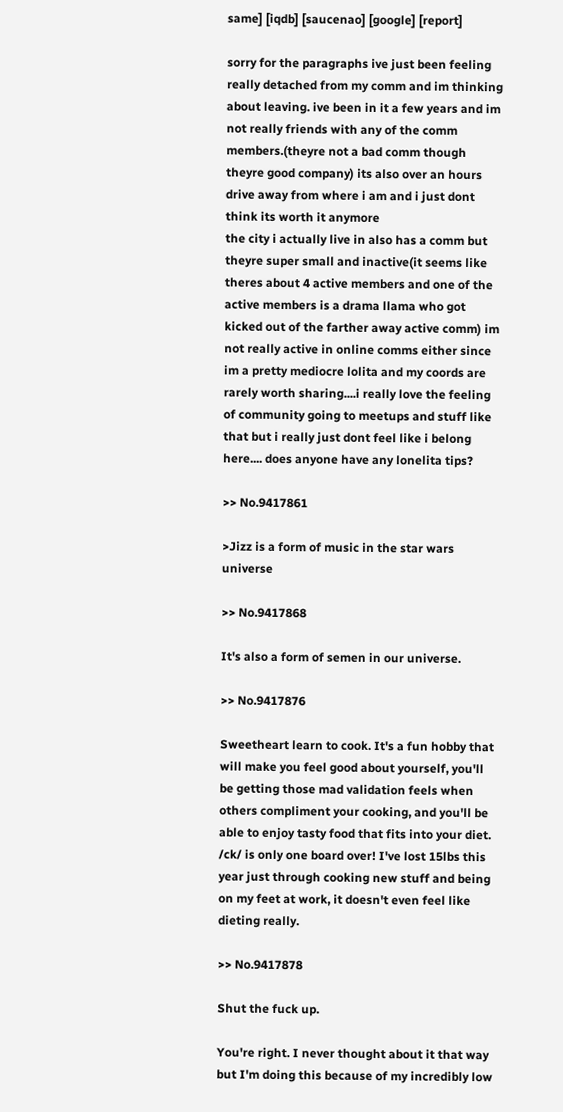same] [iqdb] [saucenao] [google] [report]

sorry for the paragraphs ive just been feeling really detached from my comm and im thinking about leaving. ive been in it a few years and im not really friends with any of the comm members.(theyre not a bad comm though theyre good company) its also over an hours drive away from where i am and i just dont think its worth it anymore
the city i actually live in also has a comm but theyre super small and inactive(it seems like theres about 4 active members and one of the active members is a drama llama who got kicked out of the farther away active comm) im not really active in online comms either since im a pretty mediocre lolita and my coords are rarely worth sharing....i really love the feeling of community going to meetups and stuff like that but i really just dont feel like i belong here.... does anyone have any lonelita tips?

>> No.9417861

>Jizz is a form of music in the star wars universe

>> No.9417868

It's also a form of semen in our universe.

>> No.9417876

Sweetheart learn to cook. It's a fun hobby that will make you feel good about yourself, you'll be getting those mad validation feels when others compliment your cooking, and you'll be able to enjoy tasty food that fits into your diet. /ck/ is only one board over! I've lost 15lbs this year just through cooking new stuff and being on my feet at work, it doesn't even feel like dieting really.

>> No.9417878

Shut the fuck up.

You're right. I never thought about it that way but I'm doing this because of my incredibly low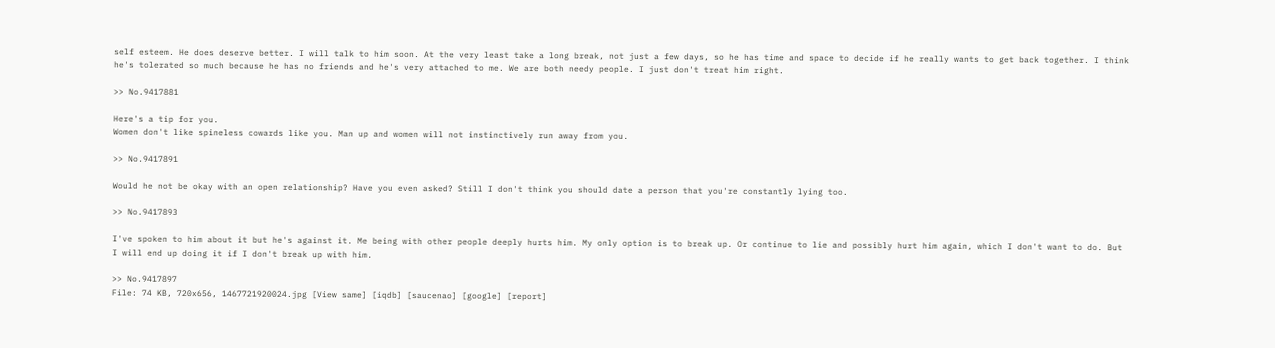self esteem. He does deserve better. I will talk to him soon. At the very least take a long break, not just a few days, so he has time and space to decide if he really wants to get back together. I think he's tolerated so much because he has no friends and he's very attached to me. We are both needy people. I just don't treat him right.

>> No.9417881

Here's a tip for you.
Women don't like spineless cowards like you. Man up and women will not instinctively run away from you.

>> No.9417891

Would he not be okay with an open relationship? Have you even asked? Still I don't think you should date a person that you're constantly lying too.

>> No.9417893

I've spoken to him about it but he's against it. Me being with other people deeply hurts him. My only option is to break up. Or continue to lie and possibly hurt him again, which I don't want to do. But I will end up doing it if I don't break up with him.

>> No.9417897
File: 74 KB, 720x656, 1467721920024.jpg [View same] [iqdb] [saucenao] [google] [report]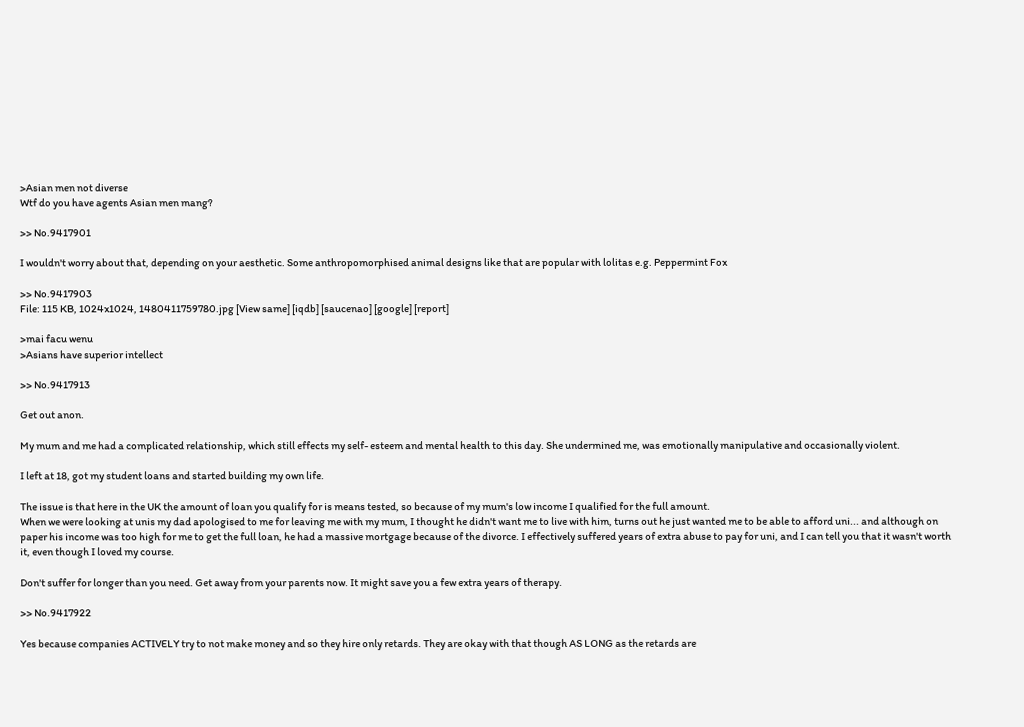>Asian men not diverse
Wtf do you have agents Asian men mang?

>> No.9417901

I wouldn't worry about that, depending on your aesthetic. Some anthropomorphised animal designs like that are popular with lolitas e.g. Peppermint Fox

>> No.9417903
File: 115 KB, 1024x1024, 1480411759780.jpg [View same] [iqdb] [saucenao] [google] [report]

>mai facu wenu
>Asians have superior intellect

>> No.9417913

Get out anon.

My mum and me had a complicated relationship, which still effects my self- esteem and mental health to this day. She undermined me, was emotionally manipulative and occasionally violent.

I left at 18, got my student loans and started building my own life.

The issue is that here in the UK the amount of loan you qualify for is means tested, so because of my mum's low income I qualified for the full amount.
When we were looking at unis my dad apologised to me for leaving me with my mum, I thought he didn't want me to live with him, turns out he just wanted me to be able to afford uni... and although on paper his income was too high for me to get the full loan, he had a massive mortgage because of the divorce. I effectively suffered years of extra abuse to pay for uni, and I can tell you that it wasn't worth it, even though I loved my course.

Don't suffer for longer than you need. Get away from your parents now. It might save you a few extra years of therapy.

>> No.9417922

Yes because companies ACTIVELY try to not make money and so they hire only retards. They are okay with that though AS LONG as the retards are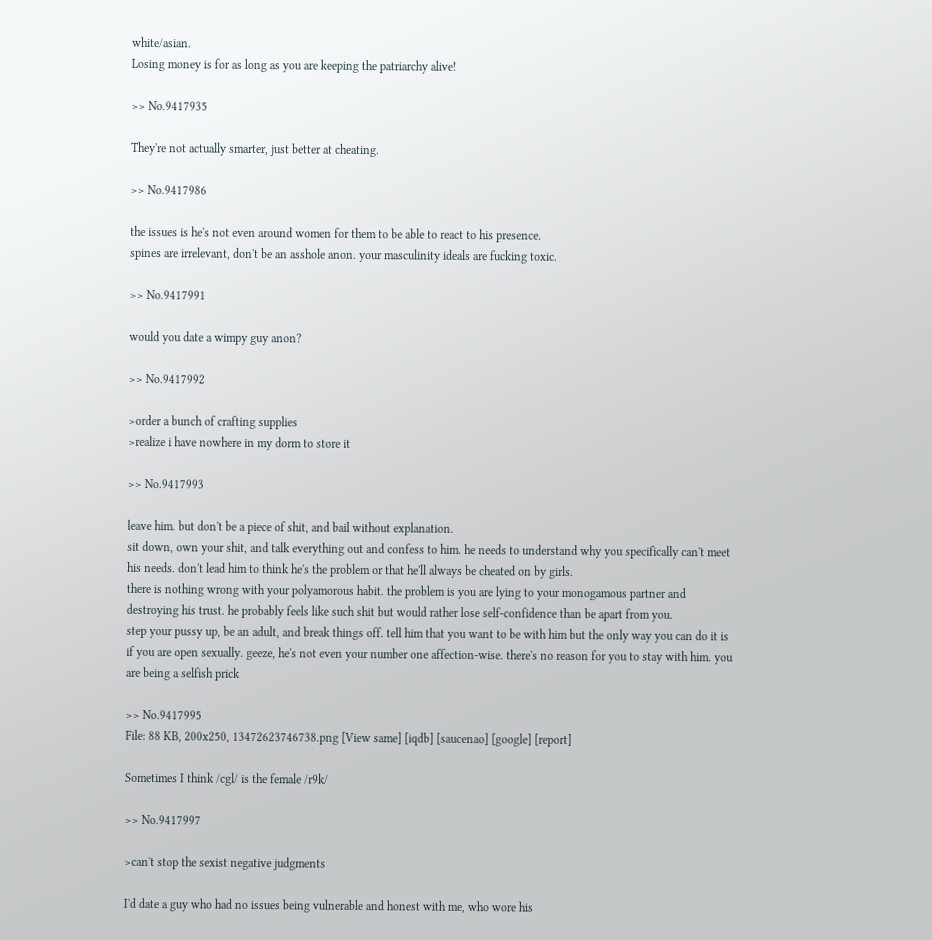white/asian.
Losing money is for as long as you are keeping the patriarchy alive!

>> No.9417935

They're not actually smarter, just better at cheating.

>> No.9417986

the issues is he's not even around women for them to be able to react to his presence.
spines are irrelevant, don't be an asshole anon. your masculinity ideals are fucking toxic.

>> No.9417991

would you date a wimpy guy anon?

>> No.9417992

>order a bunch of crafting supplies
>realize i have nowhere in my dorm to store it

>> No.9417993

leave him. but don't be a piece of shit, and bail without explanation.
sit down, own your shit, and talk everything out and confess to him. he needs to understand why you specifically can't meet his needs. don't lead him to think he's the problem or that he'll always be cheated on by girls.
there is nothing wrong with your polyamorous habit. the problem is you are lying to your monogamous partner and destroying his trust. he probably feels like such shit but would rather lose self-confidence than be apart from you.
step your pussy up, be an adult, and break things off. tell him that you want to be with him but the only way you can do it is if you are open sexually. geeze, he's not even your number one affection-wise. there's no reason for you to stay with him. you are being a selfish prick

>> No.9417995
File: 88 KB, 200x250, 13472623746738.png [View same] [iqdb] [saucenao] [google] [report]

Sometimes I think /cgl/ is the female /r9k/

>> No.9417997

>can't stop the sexist negative judgments

I'd date a guy who had no issues being vulnerable and honest with me, who wore his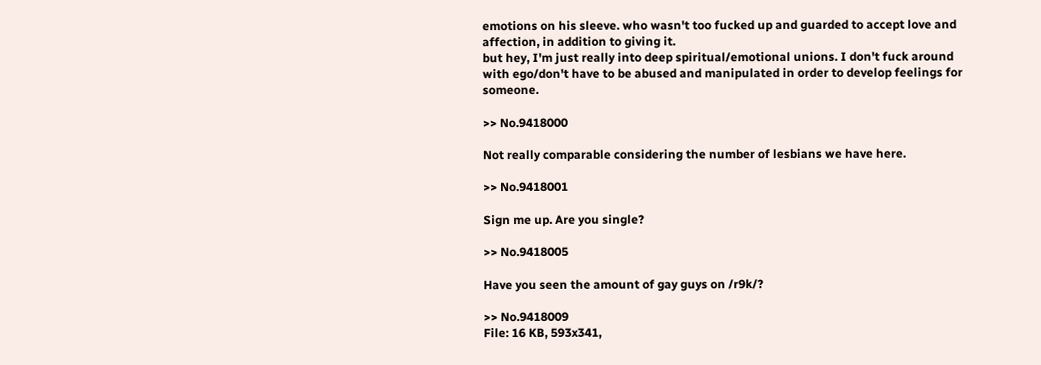emotions on his sleeve. who wasn't too fucked up and guarded to accept love and affection, in addition to giving it.
but hey, I'm just really into deep spiritual/emotional unions. I don't fuck around with ego/don't have to be abused and manipulated in order to develop feelings for someone.

>> No.9418000

Not really comparable considering the number of lesbians we have here.

>> No.9418001

Sign me up. Are you single?

>> No.9418005

Have you seen the amount of gay guys on /r9k/?

>> No.9418009
File: 16 KB, 593x341,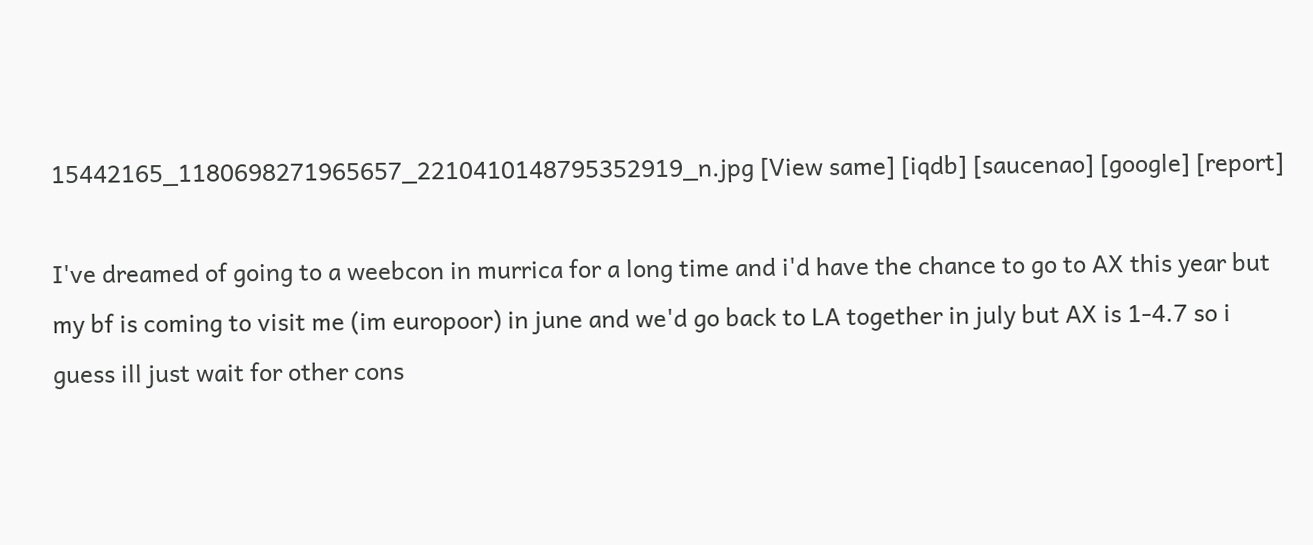15442165_1180698271965657_2210410148795352919_n.jpg [View same] [iqdb] [saucenao] [google] [report]

I've dreamed of going to a weebcon in murrica for a long time and i'd have the chance to go to AX this year but my bf is coming to visit me (im europoor) in june and we'd go back to LA together in july but AX is 1-4.7 so i guess ill just wait for other cons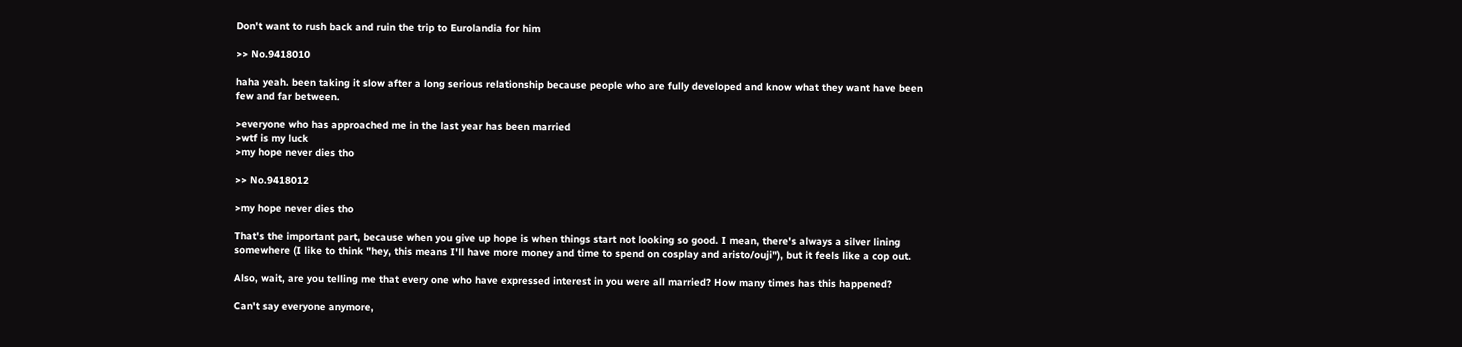Don't want to rush back and ruin the trip to Eurolandia for him

>> No.9418010

haha yeah. been taking it slow after a long serious relationship because people who are fully developed and know what they want have been few and far between.

>everyone who has approached me in the last year has been married
>wtf is my luck
>my hope never dies tho

>> No.9418012

>my hope never dies tho

That's the important part, because when you give up hope is when things start not looking so good. I mean, there's always a silver lining somewhere (I like to think "hey, this means I'll have more money and time to spend on cosplay and aristo/ouji"), but it feels like a cop out.

Also, wait, are you telling me that every one who have expressed interest in you were all married? How many times has this happened?

Can't say everyone anymore,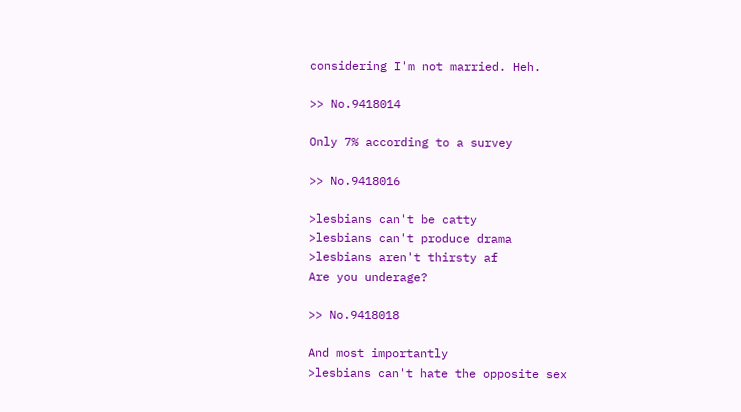considering I'm not married. Heh.

>> No.9418014

Only 7% according to a survey

>> No.9418016

>lesbians can't be catty
>lesbians can't produce drama
>lesbians aren't thirsty af
Are you underage?

>> No.9418018

And most importantly
>lesbians can't hate the opposite sex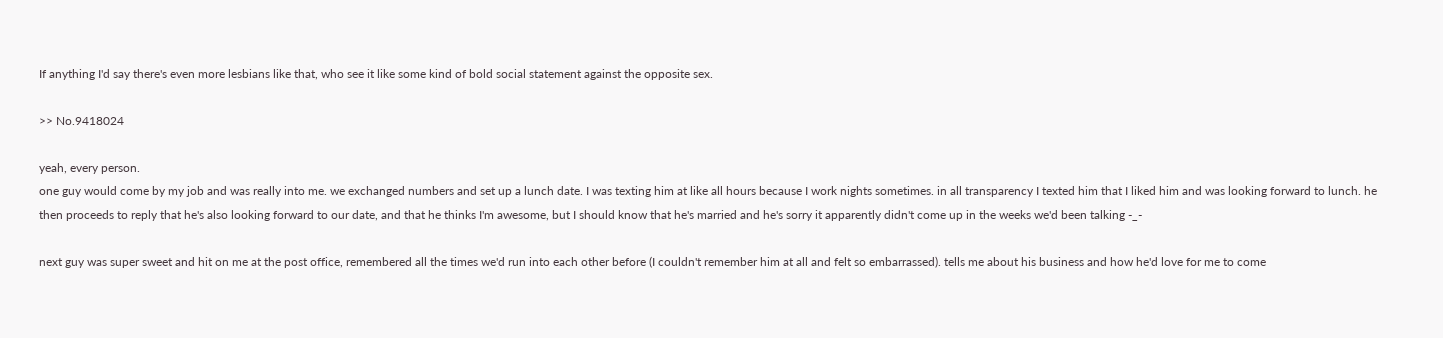If anything I'd say there's even more lesbians like that, who see it like some kind of bold social statement against the opposite sex.

>> No.9418024

yeah, every person.
one guy would come by my job and was really into me. we exchanged numbers and set up a lunch date. I was texting him at like all hours because I work nights sometimes. in all transparency I texted him that I liked him and was looking forward to lunch. he then proceeds to reply that he's also looking forward to our date, and that he thinks I'm awesome, but I should know that he's married and he's sorry it apparently didn't come up in the weeks we'd been talking -_-

next guy was super sweet and hit on me at the post office, remembered all the times we'd run into each other before (I couldn't remember him at all and felt so embarrassed). tells me about his business and how he'd love for me to come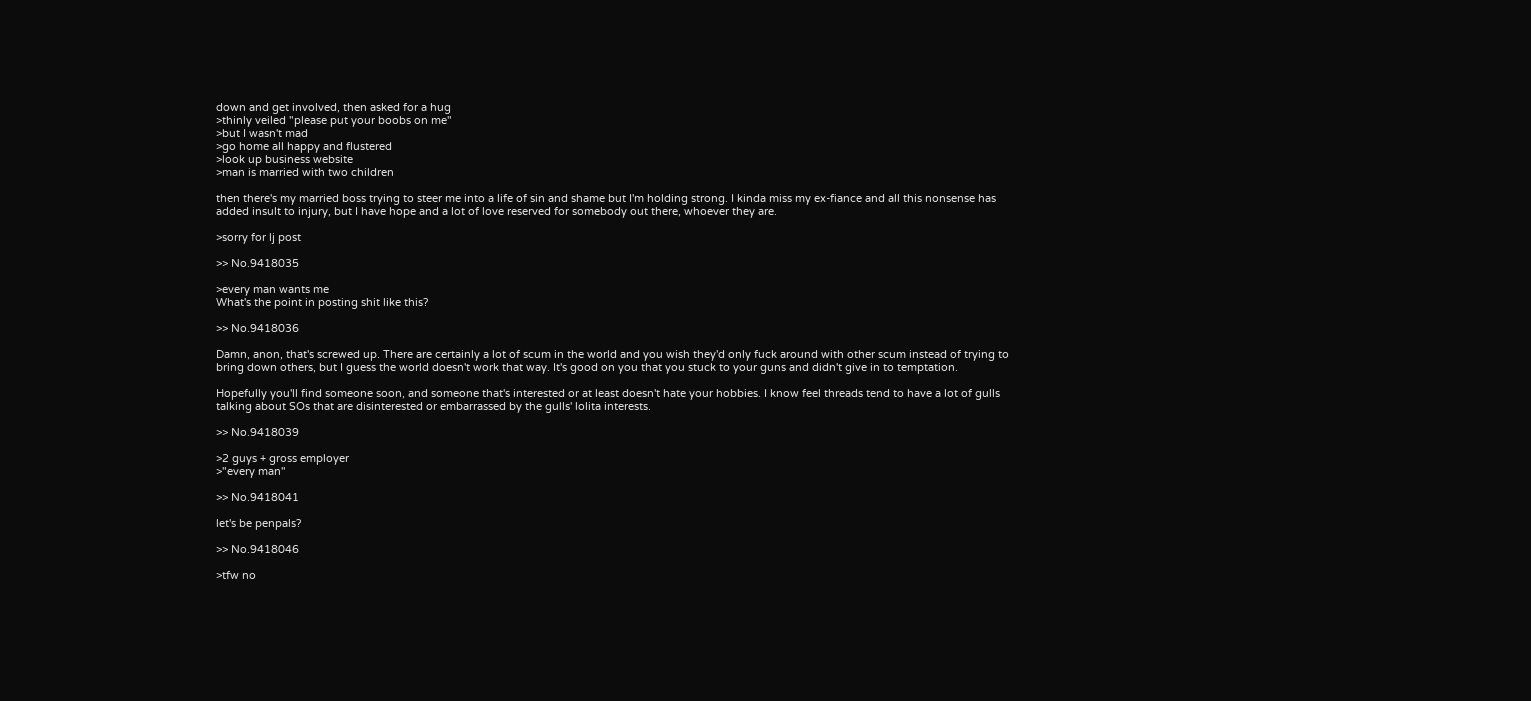down and get involved, then asked for a hug
>thinly veiled "please put your boobs on me"
>but I wasn't mad
>go home all happy and flustered
>look up business website
>man is married with two children

then there's my married boss trying to steer me into a life of sin and shame but I'm holding strong. I kinda miss my ex-fiance and all this nonsense has added insult to injury, but I have hope and a lot of love reserved for somebody out there, whoever they are.

>sorry for lj post

>> No.9418035

>every man wants me
What's the point in posting shit like this?

>> No.9418036

Damn, anon, that's screwed up. There are certainly a lot of scum in the world and you wish they'd only fuck around with other scum instead of trying to bring down others, but I guess the world doesn't work that way. It's good on you that you stuck to your guns and didn't give in to temptation.

Hopefully you'll find someone soon, and someone that's interested or at least doesn't hate your hobbies. I know feel threads tend to have a lot of gulls talking about SOs that are disinterested or embarrassed by the gulls' lolita interests.

>> No.9418039

>2 guys + gross employer
>"every man"

>> No.9418041

let's be penpals?

>> No.9418046

>tfw no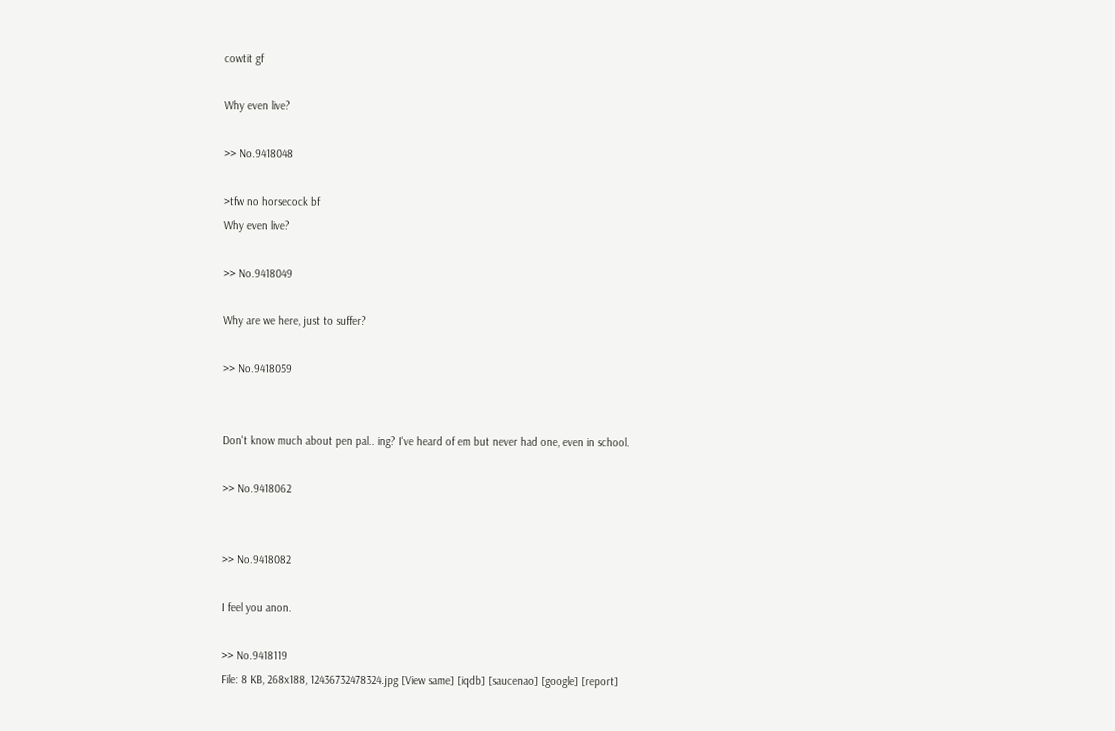cowtit gf

Why even live?

>> No.9418048

>tfw no horsecock bf
Why even live?

>> No.9418049

Why are we here, just to suffer?

>> No.9418059


Don't know much about pen pal.. ing? I've heard of em but never had one, even in school.

>> No.9418062


>> No.9418082

I feel you anon.

>> No.9418119
File: 8 KB, 268x188, 12436732478324.jpg [View same] [iqdb] [saucenao] [google] [report]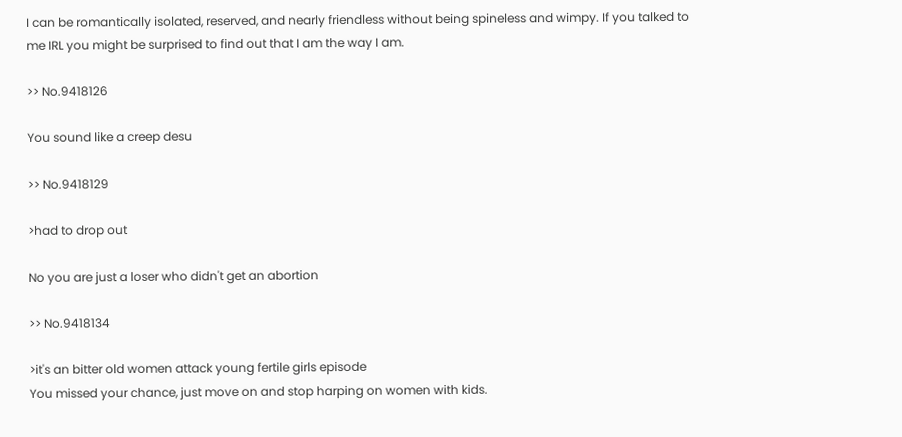I can be romantically isolated, reserved, and nearly friendless without being spineless and wimpy. If you talked to me IRL you might be surprised to find out that I am the way I am.

>> No.9418126

You sound like a creep desu

>> No.9418129

>had to drop out

No you are just a loser who didn't get an abortion

>> No.9418134

>it's an bitter old women attack young fertile girls episode
You missed your chance, just move on and stop harping on women with kids.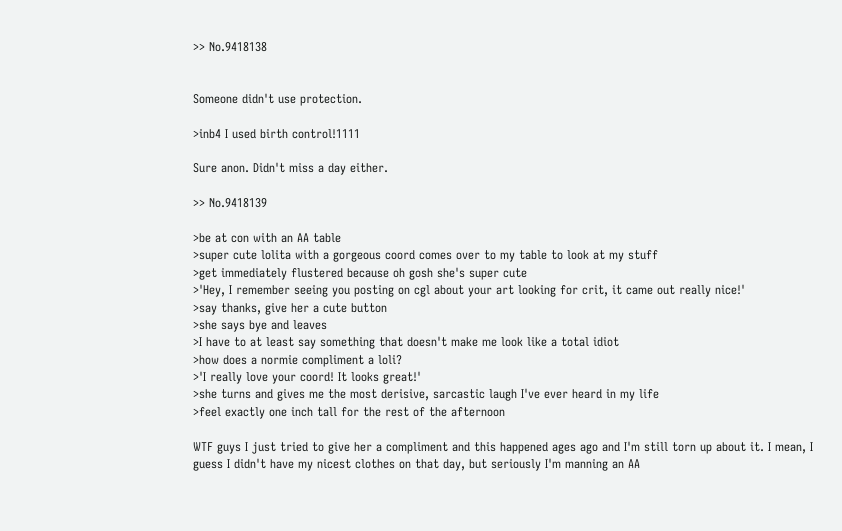>> No.9418138


Someone didn't use protection.

>inb4 I used birth control!1111

Sure anon. Didn't miss a day either.

>> No.9418139

>be at con with an AA table
>super cute lolita with a gorgeous coord comes over to my table to look at my stuff
>get immediately flustered because oh gosh she's super cute
>'Hey, I remember seeing you posting on cgl about your art looking for crit, it came out really nice!'
>say thanks, give her a cute button
>she says bye and leaves
>I have to at least say something that doesn't make me look like a total idiot
>how does a normie compliment a loli?
>'I really love your coord! It looks great!'
>she turns and gives me the most derisive, sarcastic laugh I've ever heard in my life
>feel exactly one inch tall for the rest of the afternoon

WTF guys I just tried to give her a compliment and this happened ages ago and I'm still torn up about it. I mean, I guess I didn't have my nicest clothes on that day, but seriously I'm manning an AA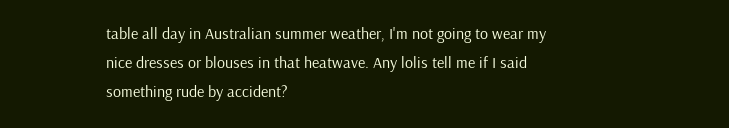table all day in Australian summer weather, I'm not going to wear my nice dresses or blouses in that heatwave. Any lolis tell me if I said something rude by accident?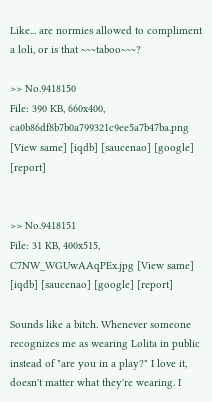Like... are normies allowed to compliment a loli, or is that ~~~taboo~~~?

>> No.9418150
File: 390 KB, 660x400, ca0b86df8b7b0a799321c9ee5a7b47ba.png [View same] [iqdb] [saucenao] [google] [report]


>> No.9418151
File: 31 KB, 400x515, C7NW_WGUwAAqPEx.jpg [View same] [iqdb] [saucenao] [google] [report]

Sounds like a bitch. Whenever someone recognizes me as wearing Lolita in public instead of "are you in a play?" I love it, doesn't matter what they're wearing. I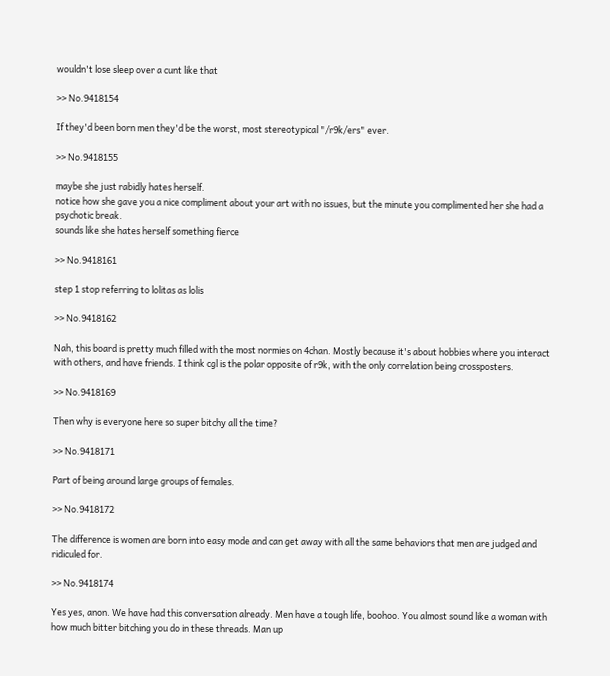wouldn't lose sleep over a cunt like that

>> No.9418154

If they'd been born men they'd be the worst, most stereotypical "/r9k/ers" ever.

>> No.9418155

maybe she just rabidly hates herself.
notice how she gave you a nice compliment about your art with no issues, but the minute you complimented her she had a psychotic break.
sounds like she hates herself something fierce

>> No.9418161

step 1 stop referring to lolitas as lolis

>> No.9418162

Nah, this board is pretty much filled with the most normies on 4chan. Mostly because it's about hobbies where you interact with others, and have friends. I think cgl is the polar opposite of r9k, with the only correlation being crossposters.

>> No.9418169

Then why is everyone here so super bitchy all the time?

>> No.9418171

Part of being around large groups of females.

>> No.9418172

The difference is women are born into easy mode and can get away with all the same behaviors that men are judged and ridiculed for.

>> No.9418174

Yes yes, anon. We have had this conversation already. Men have a tough life, boohoo. You almost sound like a woman with how much bitter bitching you do in these threads. Man up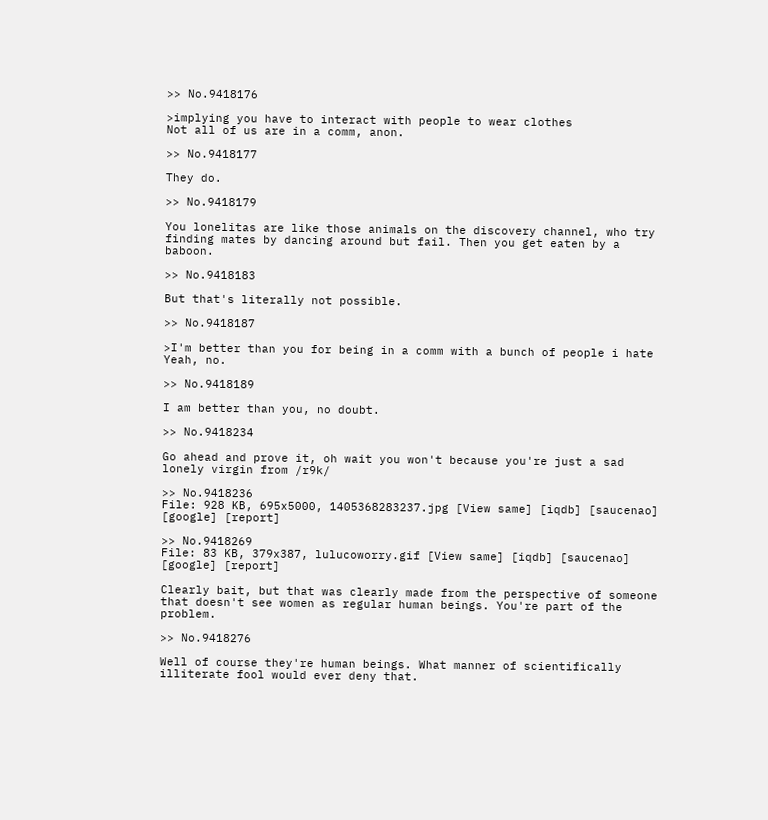>> No.9418176

>implying you have to interact with people to wear clothes
Not all of us are in a comm, anon.

>> No.9418177

They do.

>> No.9418179

You lonelitas are like those animals on the discovery channel, who try finding mates by dancing around but fail. Then you get eaten by a baboon.

>> No.9418183

But that's literally not possible.

>> No.9418187

>I'm better than you for being in a comm with a bunch of people i hate
Yeah, no.

>> No.9418189

I am better than you, no doubt.

>> No.9418234

Go ahead and prove it, oh wait you won't because you're just a sad lonely virgin from /r9k/

>> No.9418236
File: 928 KB, 695x5000, 1405368283237.jpg [View same] [iqdb] [saucenao] [google] [report]

>> No.9418269
File: 83 KB, 379x387, lulucoworry.gif [View same] [iqdb] [saucenao] [google] [report]

Clearly bait, but that was clearly made from the perspective of someone that doesn't see women as regular human beings. You're part of the problem.

>> No.9418276

Well of course they're human beings. What manner of scientifically illiterate fool would ever deny that.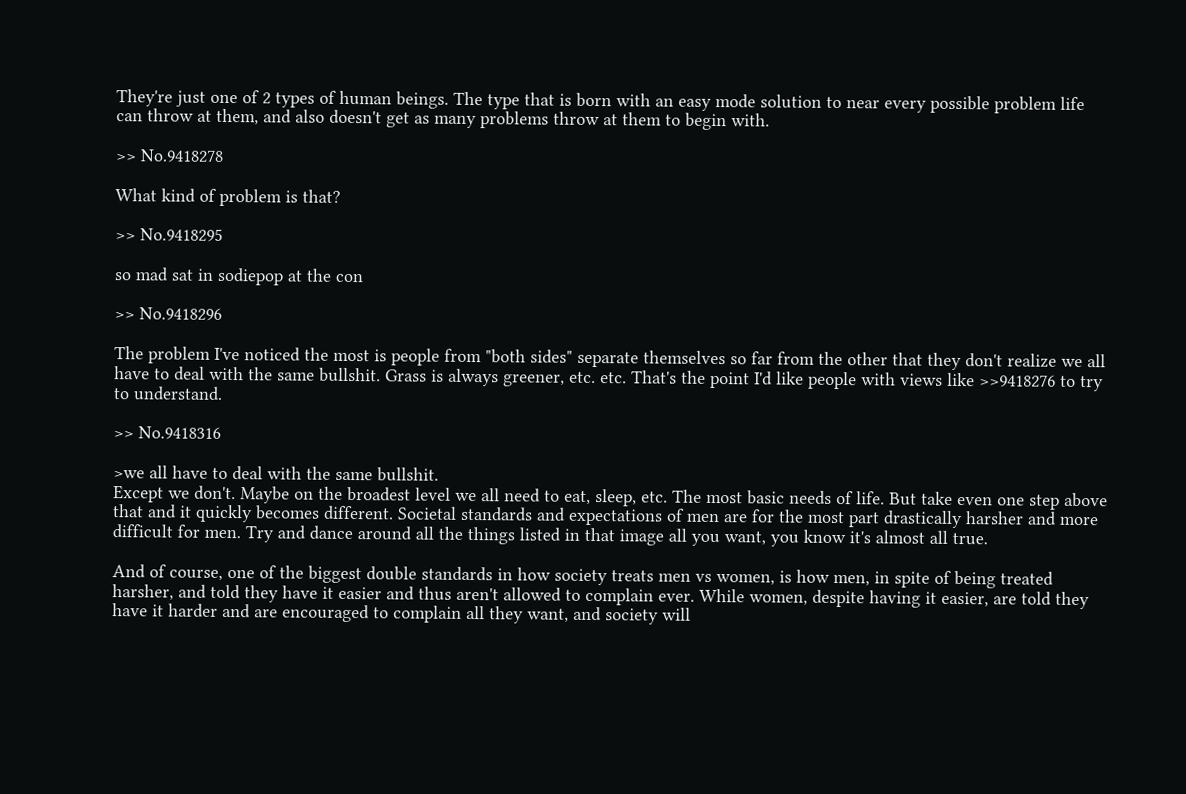They're just one of 2 types of human beings. The type that is born with an easy mode solution to near every possible problem life can throw at them, and also doesn't get as many problems throw at them to begin with.

>> No.9418278

What kind of problem is that?

>> No.9418295

so mad sat in sodiepop at the con

>> No.9418296

The problem I've noticed the most is people from "both sides" separate themselves so far from the other that they don't realize we all have to deal with the same bullshit. Grass is always greener, etc. etc. That's the point I'd like people with views like >>9418276 to try to understand.

>> No.9418316

>we all have to deal with the same bullshit.
Except we don't. Maybe on the broadest level we all need to eat, sleep, etc. The most basic needs of life. But take even one step above that and it quickly becomes different. Societal standards and expectations of men are for the most part drastically harsher and more difficult for men. Try and dance around all the things listed in that image all you want, you know it's almost all true.

And of course, one of the biggest double standards in how society treats men vs women, is how men, in spite of being treated harsher, and told they have it easier and thus aren't allowed to complain ever. While women, despite having it easier, are told they have it harder and are encouraged to complain all they want, and society will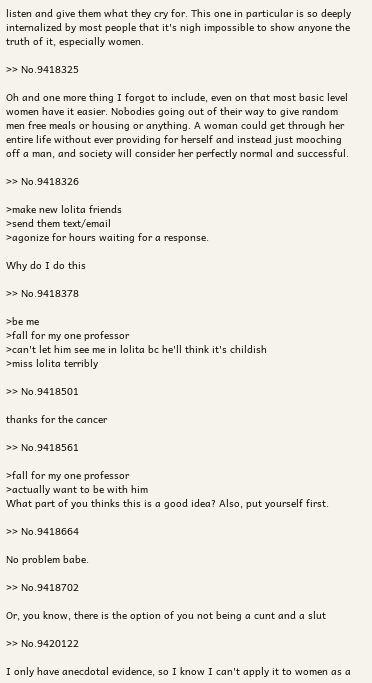listen and give them what they cry for. This one in particular is so deeply internalized by most people that it's nigh impossible to show anyone the truth of it, especially women.

>> No.9418325

Oh and one more thing I forgot to include, even on that most basic level women have it easier. Nobodies going out of their way to give random men free meals or housing or anything. A woman could get through her entire life without ever providing for herself and instead just mooching off a man, and society will consider her perfectly normal and successful.

>> No.9418326

>make new lolita friends
>send them text/email
>agonize for hours waiting for a response.

Why do I do this

>> No.9418378

>be me
>fall for my one professor
>can't let him see me in lolita bc he'll think it's childish
>miss lolita terribly

>> No.9418501

thanks for the cancer

>> No.9418561

>fall for my one professor
>actually want to be with him
What part of you thinks this is a good idea? Also, put yourself first.

>> No.9418664

No problem babe.

>> No.9418702

Or, you know, there is the option of you not being a cunt and a slut

>> No.9420122

I only have anecdotal evidence, so I know I can't apply it to women as a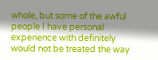whole, but some of the awful people I have personal experience with definitely would not be treated the way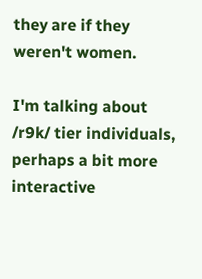they are if they weren't women.

I'm talking about /r9k/ tier individuals, perhaps a bit more interactive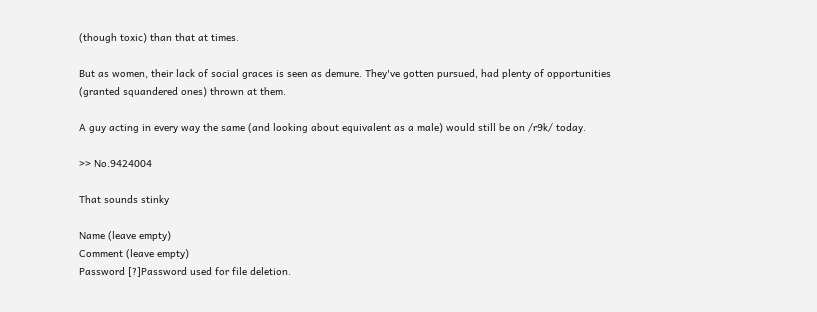(though toxic) than that at times.

But as women, their lack of social graces is seen as demure. They've gotten pursued, had plenty of opportunities (granted squandered ones) thrown at them.

A guy acting in every way the same (and looking about equivalent as a male) would still be on /r9k/ today.

>> No.9424004

That sounds stinky

Name (leave empty)
Comment (leave empty)
Password [?]Password used for file deletion.